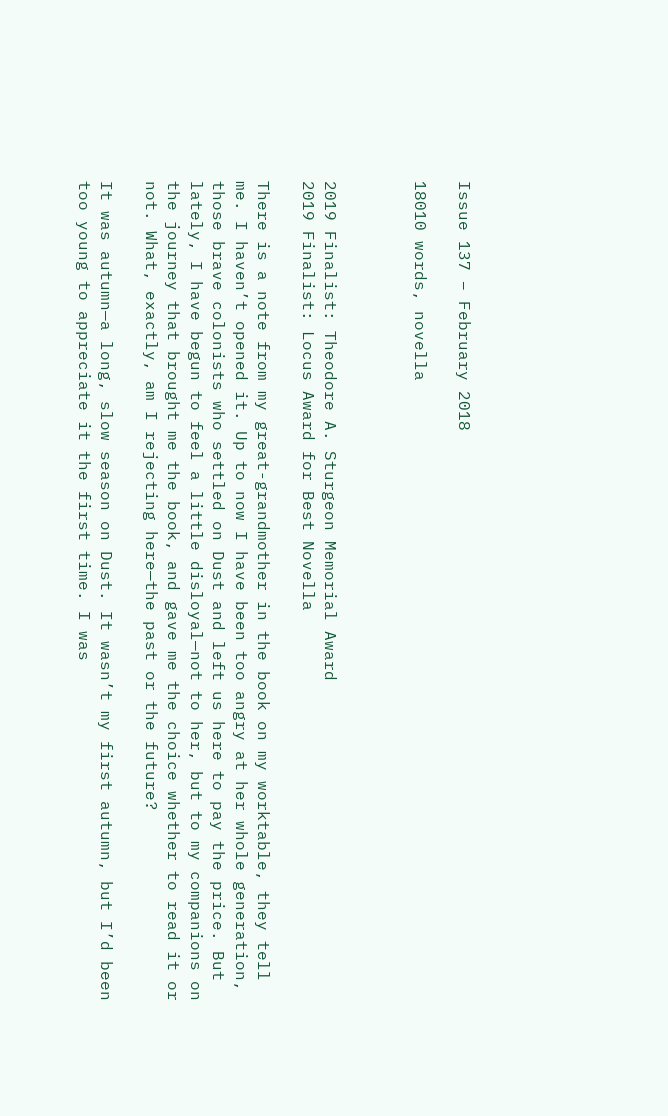Issue 137 – February 2018

18010 words, novella



2019 Finalist: Theodore A. Sturgeon Memorial Award
2019 Finalist: Locus Award for Best Novella

There is a note from my great-grandmother in the book on my worktable, they tell me. I haven’t opened it. Up to now I have been too angry at her whole generation, those brave colonists who settled on Dust and left us here to pay the price. But lately, I have begun to feel a little disloyal—not to her, but to my companions on the journey that brought me the book, and gave me the choice whether to read it or not. What, exactly, am I rejecting here—the past or the future?

It was autumn—a long, slow season on Dust. It wasn’t my first autumn, but I’d been too young to appreciate it the first time. I was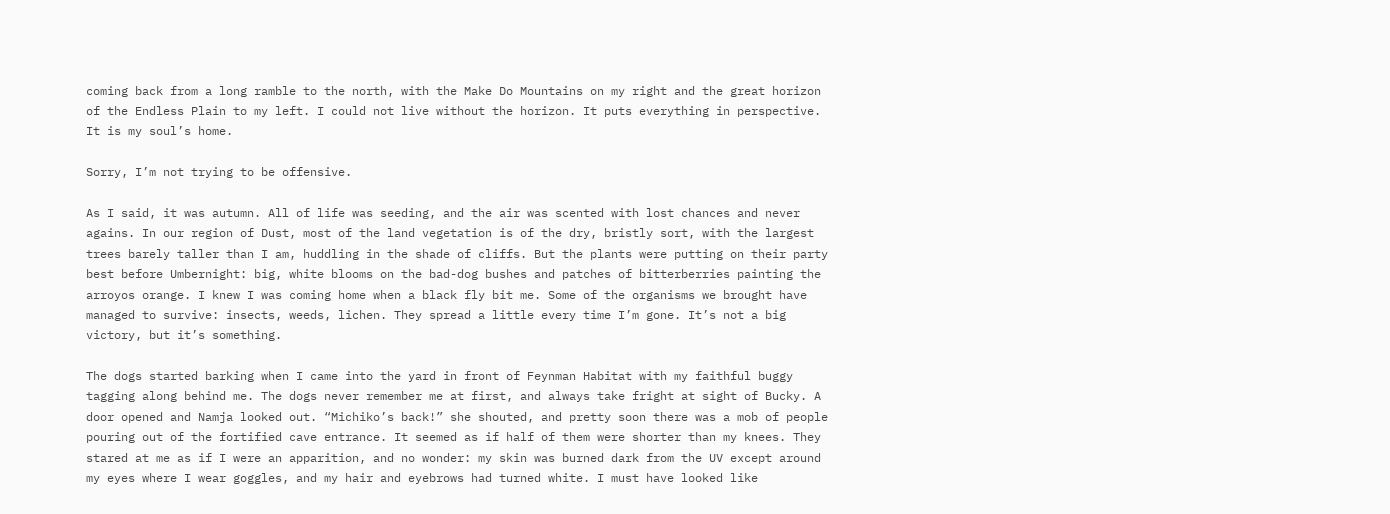coming back from a long ramble to the north, with the Make Do Mountains on my right and the great horizon of the Endless Plain to my left. I could not live without the horizon. It puts everything in perspective. It is my soul’s home.

Sorry, I’m not trying to be offensive.

As I said, it was autumn. All of life was seeding, and the air was scented with lost chances and never agains. In our region of Dust, most of the land vegetation is of the dry, bristly sort, with the largest trees barely taller than I am, huddling in the shade of cliffs. But the plants were putting on their party best before Umbernight: big, white blooms on the bad-dog bushes and patches of bitterberries painting the arroyos orange. I knew I was coming home when a black fly bit me. Some of the organisms we brought have managed to survive: insects, weeds, lichen. They spread a little every time I’m gone. It’s not a big victory, but it’s something.

The dogs started barking when I came into the yard in front of Feynman Habitat with my faithful buggy tagging along behind me. The dogs never remember me at first, and always take fright at sight of Bucky. A door opened and Namja looked out. “Michiko’s back!” she shouted, and pretty soon there was a mob of people pouring out of the fortified cave entrance. It seemed as if half of them were shorter than my knees. They stared at me as if I were an apparition, and no wonder: my skin was burned dark from the UV except around my eyes where I wear goggles, and my hair and eyebrows had turned white. I must have looked like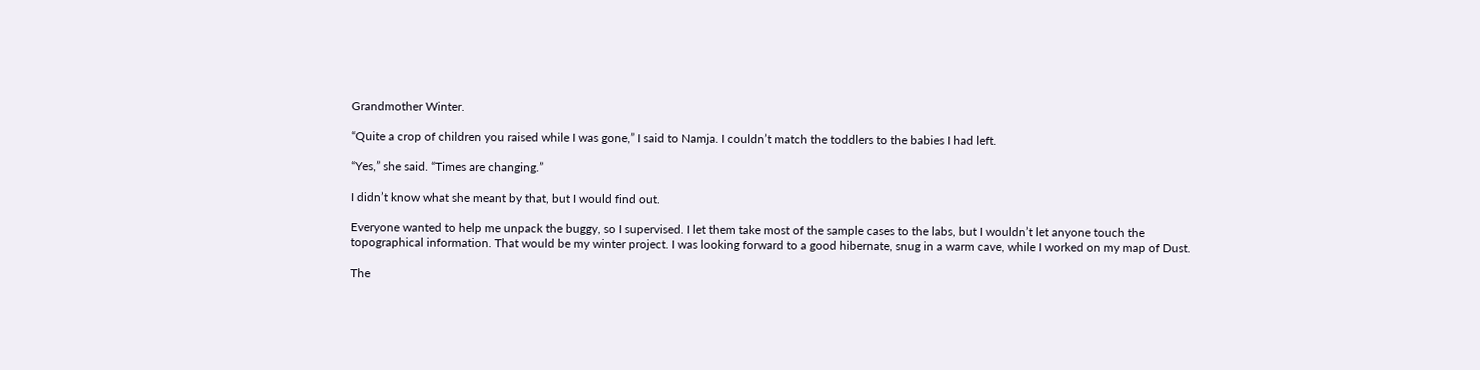Grandmother Winter.

“Quite a crop of children you raised while I was gone,” I said to Namja. I couldn’t match the toddlers to the babies I had left.

“Yes,” she said. “Times are changing.”

I didn’t know what she meant by that, but I would find out.

Everyone wanted to help me unpack the buggy, so I supervised. I let them take most of the sample cases to the labs, but I wouldn’t let anyone touch the topographical information. That would be my winter project. I was looking forward to a good hibernate, snug in a warm cave, while I worked on my map of Dust.

The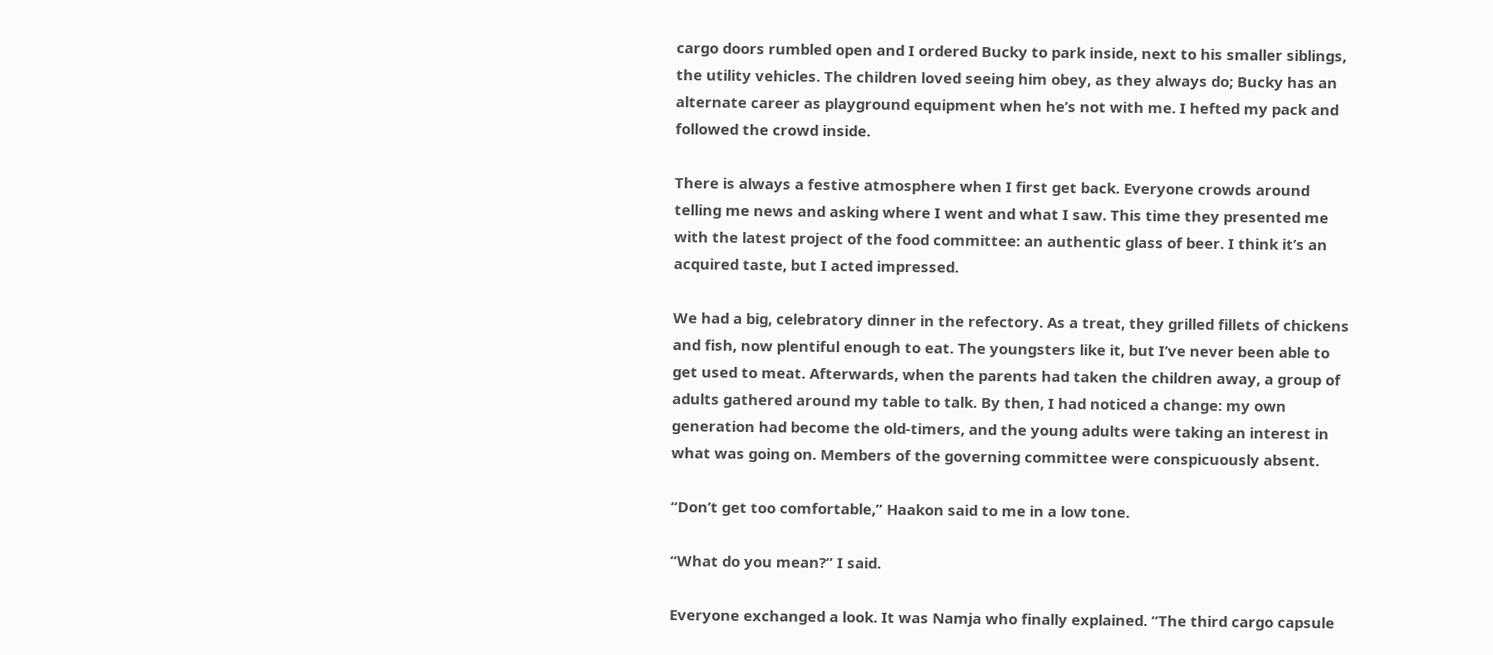cargo doors rumbled open and I ordered Bucky to park inside, next to his smaller siblings, the utility vehicles. The children loved seeing him obey, as they always do; Bucky has an alternate career as playground equipment when he’s not with me. I hefted my pack and followed the crowd inside.

There is always a festive atmosphere when I first get back. Everyone crowds around telling me news and asking where I went and what I saw. This time they presented me with the latest project of the food committee: an authentic glass of beer. I think it’s an acquired taste, but I acted impressed.

We had a big, celebratory dinner in the refectory. As a treat, they grilled fillets of chickens and fish, now plentiful enough to eat. The youngsters like it, but I’ve never been able to get used to meat. Afterwards, when the parents had taken the children away, a group of adults gathered around my table to talk. By then, I had noticed a change: my own generation had become the old-timers, and the young adults were taking an interest in what was going on. Members of the governing committee were conspicuously absent.

“Don’t get too comfortable,” Haakon said to me in a low tone.

“What do you mean?” I said.

Everyone exchanged a look. It was Namja who finally explained. “The third cargo capsule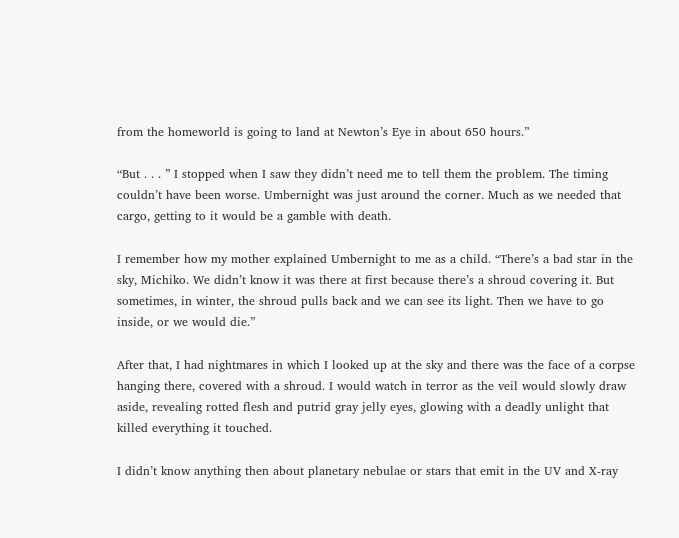from the homeworld is going to land at Newton’s Eye in about 650 hours.”

“But . . . ” I stopped when I saw they didn’t need me to tell them the problem. The timing couldn’t have been worse. Umbernight was just around the corner. Much as we needed that cargo, getting to it would be a gamble with death.

I remember how my mother explained Umbernight to me as a child. “There’s a bad star in the sky, Michiko. We didn’t know it was there at first because there’s a shroud covering it. But sometimes, in winter, the shroud pulls back and we can see its light. Then we have to go inside, or we would die.”

After that, I had nightmares in which I looked up at the sky and there was the face of a corpse hanging there, covered with a shroud. I would watch in terror as the veil would slowly draw aside, revealing rotted flesh and putrid gray jelly eyes, glowing with a deadly unlight that killed everything it touched.

I didn’t know anything then about planetary nebulae or stars that emit in the UV and X-ray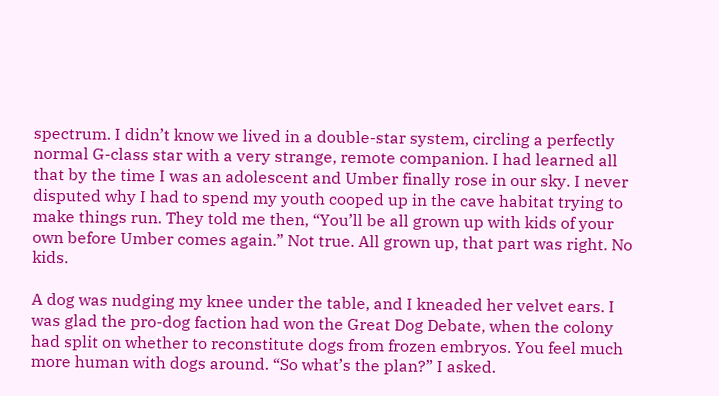spectrum. I didn’t know we lived in a double-star system, circling a perfectly normal G-class star with a very strange, remote companion. I had learned all that by the time I was an adolescent and Umber finally rose in our sky. I never disputed why I had to spend my youth cooped up in the cave habitat trying to make things run. They told me then, “You’ll be all grown up with kids of your own before Umber comes again.” Not true. All grown up, that part was right. No kids.

A dog was nudging my knee under the table, and I kneaded her velvet ears. I was glad the pro-dog faction had won the Great Dog Debate, when the colony had split on whether to reconstitute dogs from frozen embryos. You feel much more human with dogs around. “So what’s the plan?” I asked.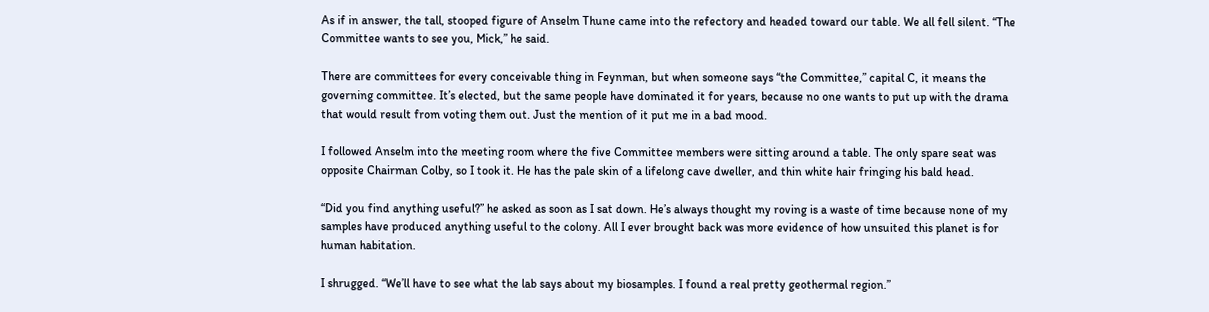As if in answer, the tall, stooped figure of Anselm Thune came into the refectory and headed toward our table. We all fell silent. “The Committee wants to see you, Mick,” he said.

There are committees for every conceivable thing in Feynman, but when someone says “the Committee,” capital C, it means the governing committee. It’s elected, but the same people have dominated it for years, because no one wants to put up with the drama that would result from voting them out. Just the mention of it put me in a bad mood.

I followed Anselm into the meeting room where the five Committee members were sitting around a table. The only spare seat was opposite Chairman Colby, so I took it. He has the pale skin of a lifelong cave dweller, and thin white hair fringing his bald head.

“Did you find anything useful?” he asked as soon as I sat down. He’s always thought my roving is a waste of time because none of my samples have produced anything useful to the colony. All I ever brought back was more evidence of how unsuited this planet is for human habitation.

I shrugged. “We’ll have to see what the lab says about my biosamples. I found a real pretty geothermal region.”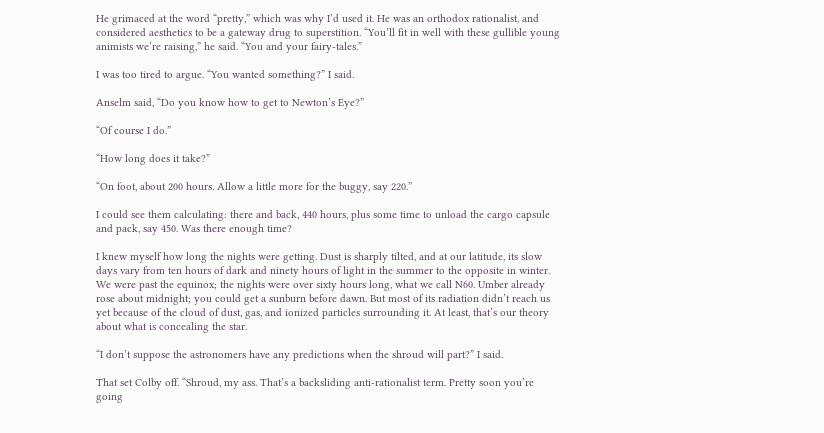He grimaced at the word “pretty,” which was why I’d used it. He was an orthodox rationalist, and considered aesthetics to be a gateway drug to superstition. “You’ll fit in well with these gullible young animists we’re raising,” he said. “You and your fairy-tales.”

I was too tired to argue. “You wanted something?” I said.

Anselm said, “Do you know how to get to Newton’s Eye?”

“Of course I do.”

“How long does it take?”

“On foot, about 200 hours. Allow a little more for the buggy, say 220.”

I could see them calculating: there and back, 440 hours, plus some time to unload the cargo capsule and pack, say 450. Was there enough time?

I knew myself how long the nights were getting. Dust is sharply tilted, and at our latitude, its slow days vary from ten hours of dark and ninety hours of light in the summer to the opposite in winter. We were past the equinox; the nights were over sixty hours long, what we call N60. Umber already rose about midnight; you could get a sunburn before dawn. But most of its radiation didn’t reach us yet because of the cloud of dust, gas, and ionized particles surrounding it. At least, that’s our theory about what is concealing the star.

“I don’t suppose the astronomers have any predictions when the shroud will part?” I said.

That set Colby off. “Shroud, my ass. That’s a backsliding anti-rationalist term. Pretty soon you’re going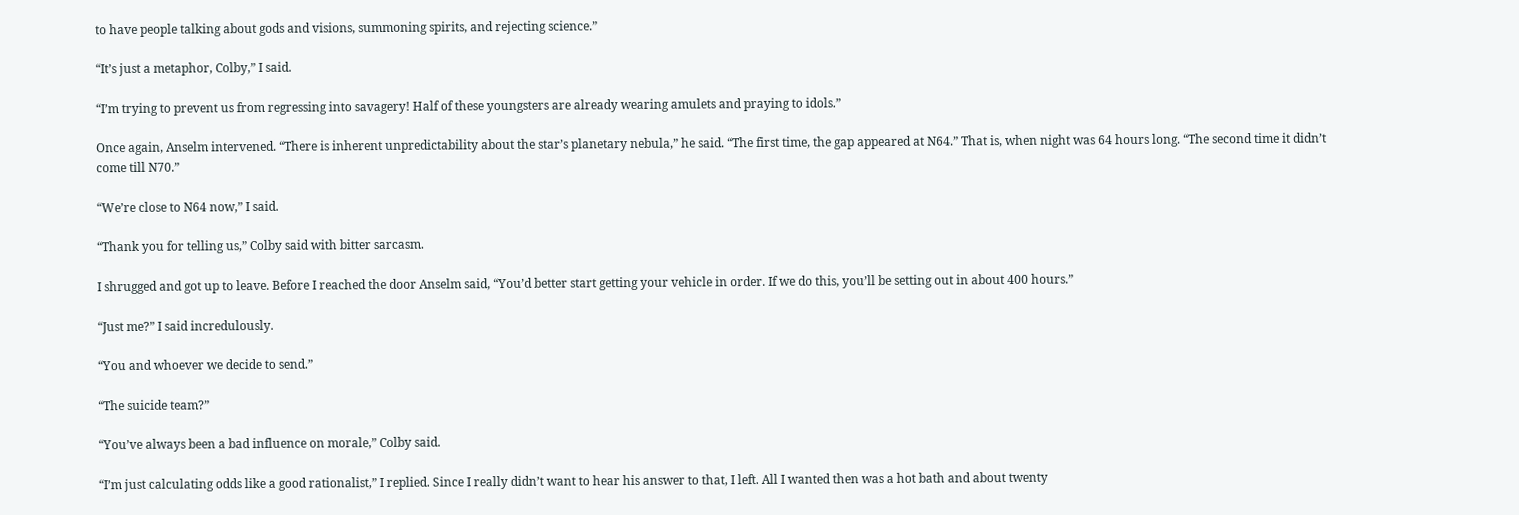to have people talking about gods and visions, summoning spirits, and rejecting science.”

“It’s just a metaphor, Colby,” I said.

“I’m trying to prevent us from regressing into savagery! Half of these youngsters are already wearing amulets and praying to idols.”

Once again, Anselm intervened. “There is inherent unpredictability about the star’s planetary nebula,” he said. “The first time, the gap appeared at N64.” That is, when night was 64 hours long. “The second time it didn’t come till N70.”

“We’re close to N64 now,” I said.

“Thank you for telling us,” Colby said with bitter sarcasm.

I shrugged and got up to leave. Before I reached the door Anselm said, “You’d better start getting your vehicle in order. If we do this, you’ll be setting out in about 400 hours.”

“Just me?” I said incredulously.

“You and whoever we decide to send.”

“The suicide team?”

“You’ve always been a bad influence on morale,” Colby said.

“I’m just calculating odds like a good rationalist,” I replied. Since I really didn’t want to hear his answer to that, I left. All I wanted then was a hot bath and about twenty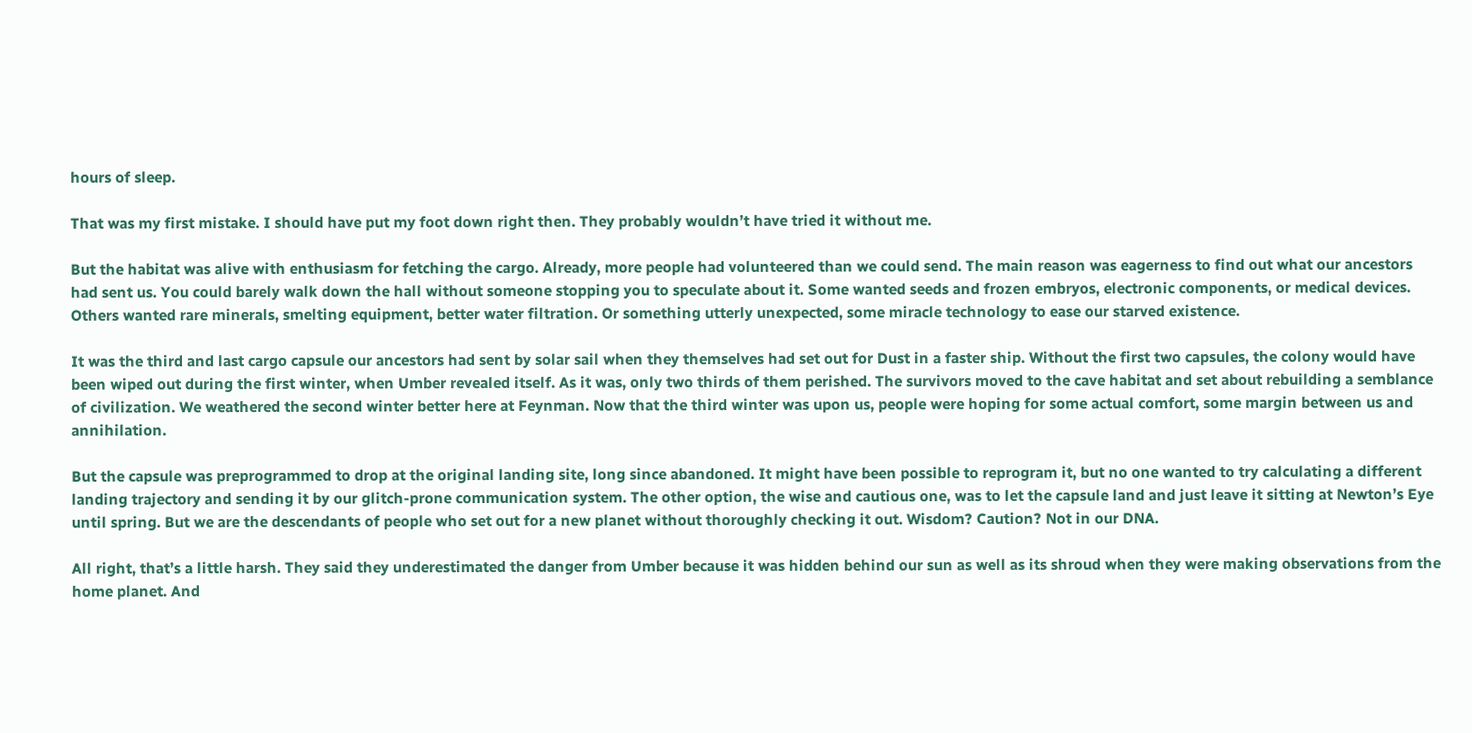hours of sleep.

That was my first mistake. I should have put my foot down right then. They probably wouldn’t have tried it without me.

But the habitat was alive with enthusiasm for fetching the cargo. Already, more people had volunteered than we could send. The main reason was eagerness to find out what our ancestors had sent us. You could barely walk down the hall without someone stopping you to speculate about it. Some wanted seeds and frozen embryos, electronic components, or medical devices. Others wanted rare minerals, smelting equipment, better water filtration. Or something utterly unexpected, some miracle technology to ease our starved existence.

It was the third and last cargo capsule our ancestors had sent by solar sail when they themselves had set out for Dust in a faster ship. Without the first two capsules, the colony would have been wiped out during the first winter, when Umber revealed itself. As it was, only two thirds of them perished. The survivors moved to the cave habitat and set about rebuilding a semblance of civilization. We weathered the second winter better here at Feynman. Now that the third winter was upon us, people were hoping for some actual comfort, some margin between us and annihilation.

But the capsule was preprogrammed to drop at the original landing site, long since abandoned. It might have been possible to reprogram it, but no one wanted to try calculating a different landing trajectory and sending it by our glitch-prone communication system. The other option, the wise and cautious one, was to let the capsule land and just leave it sitting at Newton’s Eye until spring. But we are the descendants of people who set out for a new planet without thoroughly checking it out. Wisdom? Caution? Not in our DNA.

All right, that’s a little harsh. They said they underestimated the danger from Umber because it was hidden behind our sun as well as its shroud when they were making observations from the home planet. And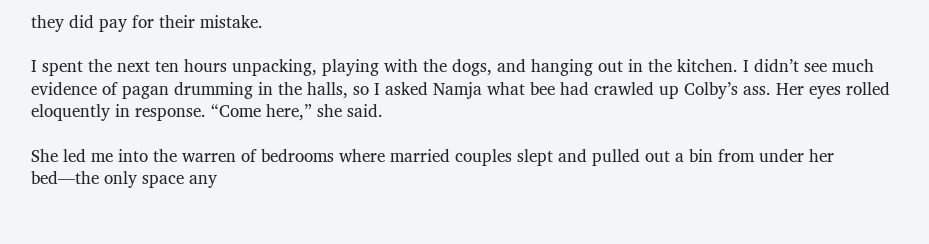they did pay for their mistake.

I spent the next ten hours unpacking, playing with the dogs, and hanging out in the kitchen. I didn’t see much evidence of pagan drumming in the halls, so I asked Namja what bee had crawled up Colby’s ass. Her eyes rolled eloquently in response. “Come here,” she said.

She led me into the warren of bedrooms where married couples slept and pulled out a bin from under her bed—the only space any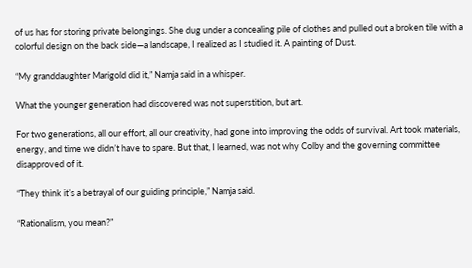of us has for storing private belongings. She dug under a concealing pile of clothes and pulled out a broken tile with a colorful design on the back side—a landscape, I realized as I studied it. A painting of Dust.

“My granddaughter Marigold did it,” Namja said in a whisper.

What the younger generation had discovered was not superstition, but art.

For two generations, all our effort, all our creativity, had gone into improving the odds of survival. Art took materials, energy, and time we didn’t have to spare. But that, I learned, was not why Colby and the governing committee disapproved of it.

“They think it’s a betrayal of our guiding principle,” Namja said.

“Rationalism, you mean?”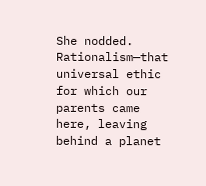She nodded. Rationalism—that universal ethic for which our parents came here, leaving behind a planet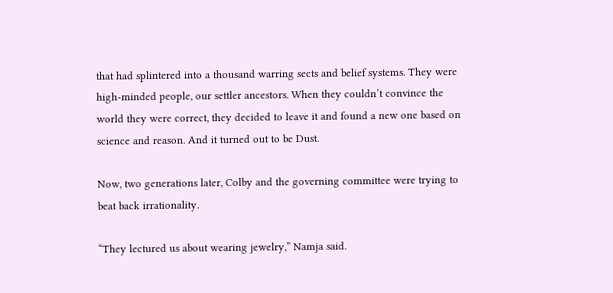that had splintered into a thousand warring sects and belief systems. They were high-minded people, our settler ancestors. When they couldn’t convince the world they were correct, they decided to leave it and found a new one based on science and reason. And it turned out to be Dust.

Now, two generations later, Colby and the governing committee were trying to beat back irrationality.

“They lectured us about wearing jewelry,” Namja said.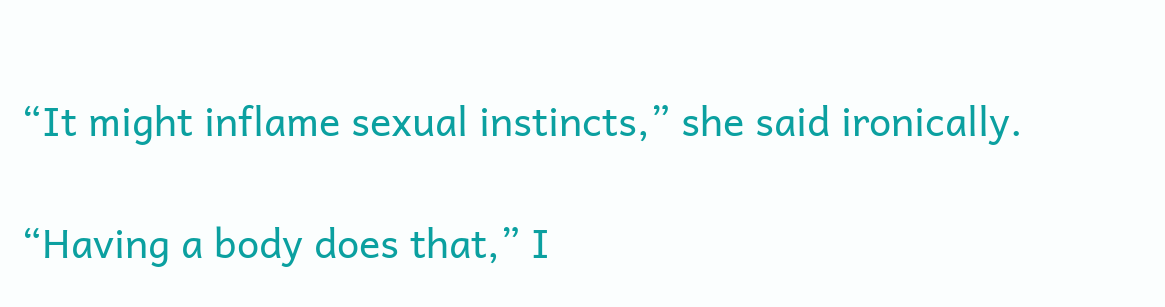“It might inflame sexual instincts,” she said ironically.

“Having a body does that,” I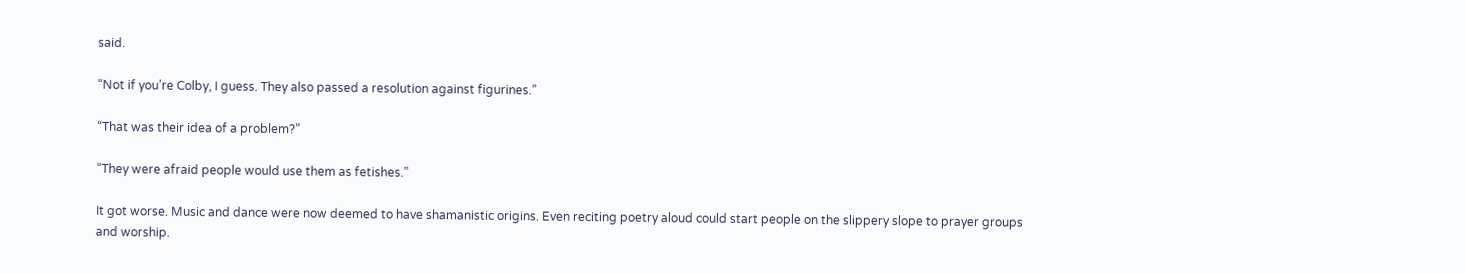said.

“Not if you’re Colby, I guess. They also passed a resolution against figurines.”

“That was their idea of a problem?”

“They were afraid people would use them as fetishes.”

It got worse. Music and dance were now deemed to have shamanistic origins. Even reciting poetry aloud could start people on the slippery slope to prayer groups and worship.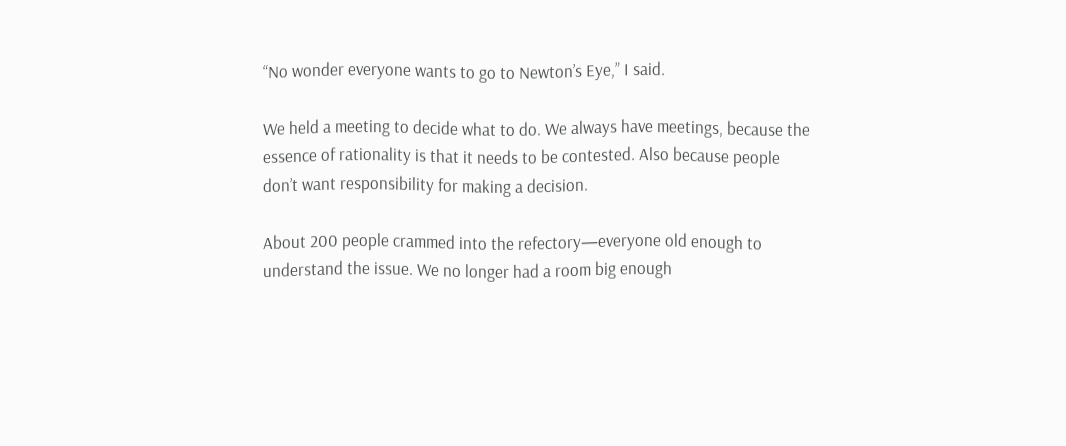“No wonder everyone wants to go to Newton’s Eye,” I said.

We held a meeting to decide what to do. We always have meetings, because the essence of rationality is that it needs to be contested. Also because people don’t want responsibility for making a decision.

About 200 people crammed into the refectory—everyone old enough to understand the issue. We no longer had a room big enough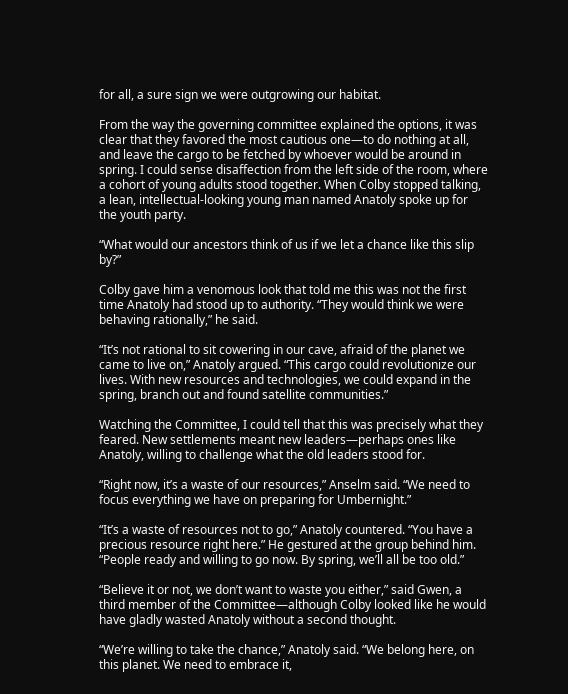for all, a sure sign we were outgrowing our habitat.

From the way the governing committee explained the options, it was clear that they favored the most cautious one—to do nothing at all, and leave the cargo to be fetched by whoever would be around in spring. I could sense disaffection from the left side of the room, where a cohort of young adults stood together. When Colby stopped talking, a lean, intellectual-looking young man named Anatoly spoke up for the youth party.

“What would our ancestors think of us if we let a chance like this slip by?”

Colby gave him a venomous look that told me this was not the first time Anatoly had stood up to authority. “They would think we were behaving rationally,” he said.

“It’s not rational to sit cowering in our cave, afraid of the planet we came to live on,” Anatoly argued. “This cargo could revolutionize our lives. With new resources and technologies, we could expand in the spring, branch out and found satellite communities.”

Watching the Committee, I could tell that this was precisely what they feared. New settlements meant new leaders—perhaps ones like Anatoly, willing to challenge what the old leaders stood for.

“Right now, it’s a waste of our resources,” Anselm said. “We need to focus everything we have on preparing for Umbernight.”

“It’s a waste of resources not to go,” Anatoly countered. “You have a precious resource right here.” He gestured at the group behind him. “People ready and willing to go now. By spring, we’ll all be too old.”

“Believe it or not, we don’t want to waste you either,” said Gwen, a third member of the Committee—although Colby looked like he would have gladly wasted Anatoly without a second thought.

“We’re willing to take the chance,” Anatoly said. “We belong here, on this planet. We need to embrace it,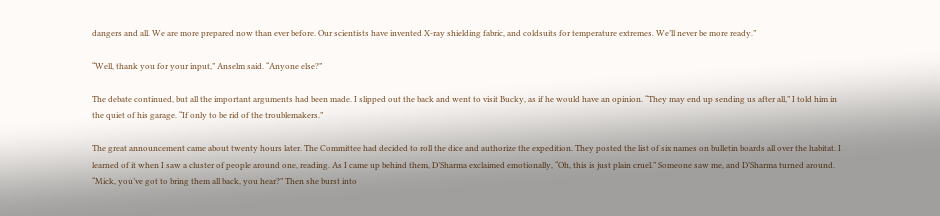dangers and all. We are more prepared now than ever before. Our scientists have invented X-ray shielding fabric, and coldsuits for temperature extremes. We’ll never be more ready.”

“Well, thank you for your input,” Anselm said. “Anyone else?”

The debate continued, but all the important arguments had been made. I slipped out the back and went to visit Bucky, as if he would have an opinion. “They may end up sending us after all,” I told him in the quiet of his garage. “If only to be rid of the troublemakers.”

The great announcement came about twenty hours later. The Committee had decided to roll the dice and authorize the expedition. They posted the list of six names on bulletin boards all over the habitat. I learned of it when I saw a cluster of people around one, reading. As I came up behind them, D’Sharma exclaimed emotionally, “Oh, this is just plain cruel.” Someone saw me, and D’Sharma turned around. “Mick, you’ve got to bring them all back, you hear?” Then she burst into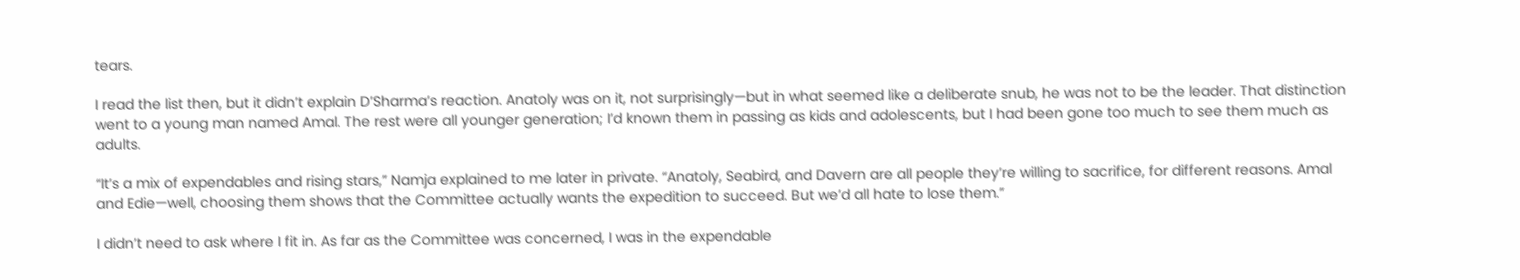tears.

I read the list then, but it didn’t explain D’Sharma’s reaction. Anatoly was on it, not surprisingly—but in what seemed like a deliberate snub, he was not to be the leader. That distinction went to a young man named Amal. The rest were all younger generation; I’d known them in passing as kids and adolescents, but I had been gone too much to see them much as adults.

“It’s a mix of expendables and rising stars,” Namja explained to me later in private. “Anatoly, Seabird, and Davern are all people they’re willing to sacrifice, for different reasons. Amal and Edie—well, choosing them shows that the Committee actually wants the expedition to succeed. But we’d all hate to lose them.”

I didn’t need to ask where I fit in. As far as the Committee was concerned, I was in the expendable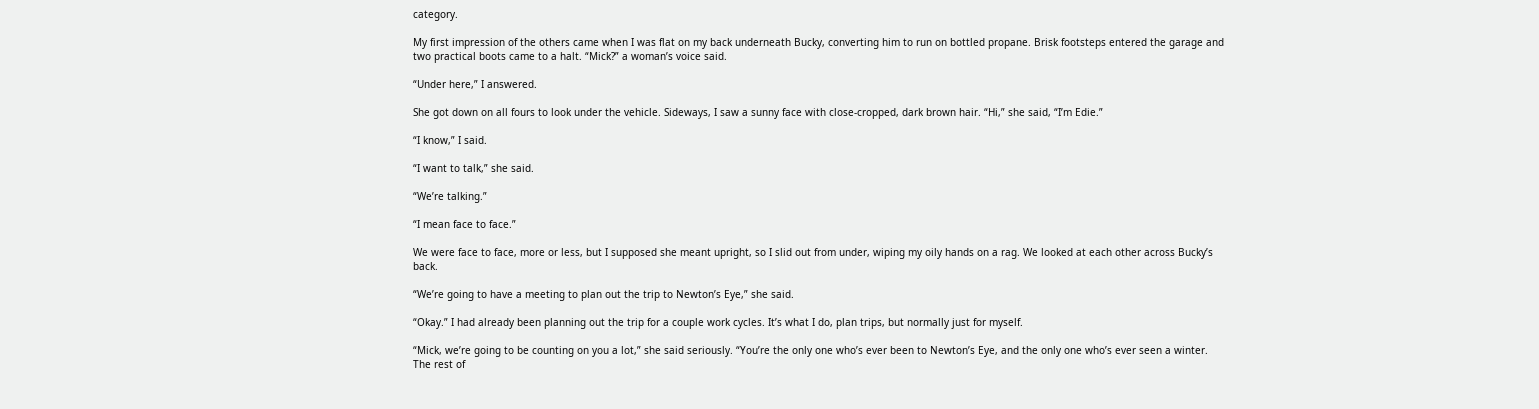category.

My first impression of the others came when I was flat on my back underneath Bucky, converting him to run on bottled propane. Brisk footsteps entered the garage and two practical boots came to a halt. “Mick?” a woman’s voice said.

“Under here,” I answered.

She got down on all fours to look under the vehicle. Sideways, I saw a sunny face with close-cropped, dark brown hair. “Hi,” she said, “I’m Edie.”

“I know,” I said.

“I want to talk,” she said.

“We’re talking.”

“I mean face to face.”

We were face to face, more or less, but I supposed she meant upright, so I slid out from under, wiping my oily hands on a rag. We looked at each other across Bucky’s back.

“We’re going to have a meeting to plan out the trip to Newton’s Eye,” she said.

“Okay.” I had already been planning out the trip for a couple work cycles. It’s what I do, plan trips, but normally just for myself.

“Mick, we’re going to be counting on you a lot,” she said seriously. “You’re the only one who’s ever been to Newton’s Eye, and the only one who’s ever seen a winter. The rest of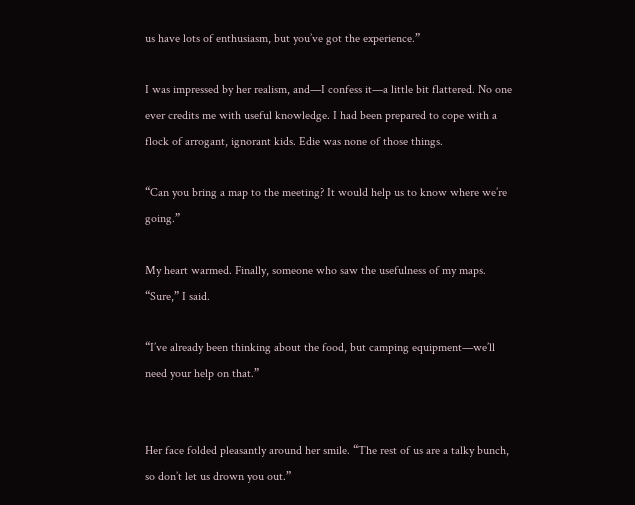us have lots of enthusiasm, but you’ve got the experience.”

I was impressed by her realism, and—I confess it—a little bit flattered. No one ever credits me with useful knowledge. I had been prepared to cope with a flock of arrogant, ignorant kids. Edie was none of those things.

“Can you bring a map to the meeting? It would help us to know where we’re going.”

My heart warmed. Finally, someone who saw the usefulness of my maps. “Sure,” I said.

“I’ve already been thinking about the food, but camping equipment—we’ll need your help on that.”


Her face folded pleasantly around her smile. “The rest of us are a talky bunch, so don’t let us drown you out.”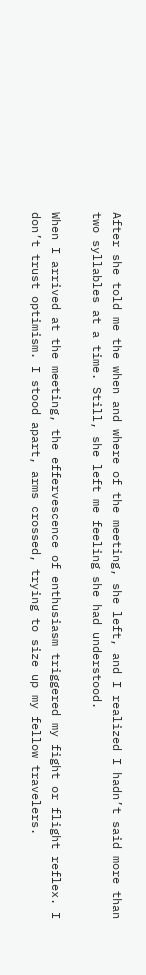After she told me the when and where of the meeting, she left, and I realized I hadn’t said more than two syllables at a time. Still, she left me feeling she had understood.

When I arrived at the meeting, the effervescence of enthusiasm triggered my fight or flight reflex. I don’t trust optimism. I stood apart, arms crossed, trying to size up my fellow travelers.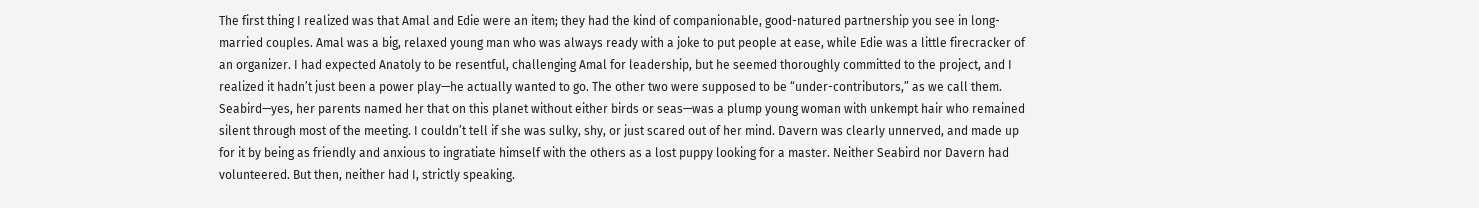The first thing I realized was that Amal and Edie were an item; they had the kind of companionable, good-natured partnership you see in long-married couples. Amal was a big, relaxed young man who was always ready with a joke to put people at ease, while Edie was a little firecracker of an organizer. I had expected Anatoly to be resentful, challenging Amal for leadership, but he seemed thoroughly committed to the project, and I realized it hadn’t just been a power play—he actually wanted to go. The other two were supposed to be “under-contributors,” as we call them. Seabird—yes, her parents named her that on this planet without either birds or seas—was a plump young woman with unkempt hair who remained silent through most of the meeting. I couldn’t tell if she was sulky, shy, or just scared out of her mind. Davern was clearly unnerved, and made up for it by being as friendly and anxious to ingratiate himself with the others as a lost puppy looking for a master. Neither Seabird nor Davern had volunteered. But then, neither had I, strictly speaking.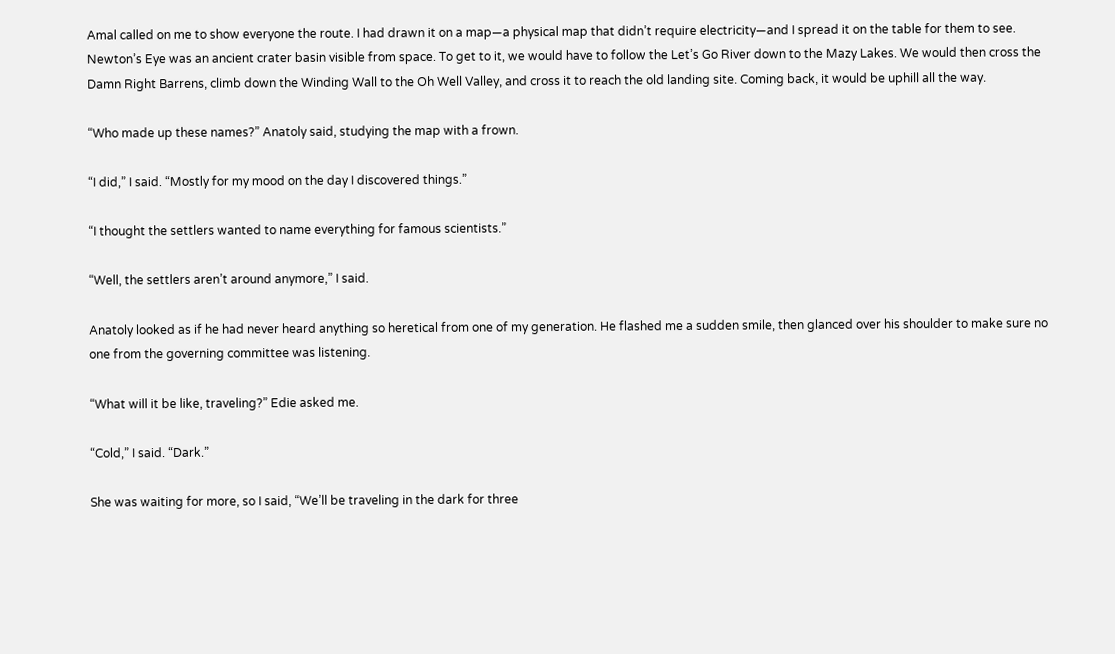Amal called on me to show everyone the route. I had drawn it on a map—a physical map that didn’t require electricity—and I spread it on the table for them to see. Newton’s Eye was an ancient crater basin visible from space. To get to it, we would have to follow the Let’s Go River down to the Mazy Lakes. We would then cross the Damn Right Barrens, climb down the Winding Wall to the Oh Well Valley, and cross it to reach the old landing site. Coming back, it would be uphill all the way.

“Who made up these names?” Anatoly said, studying the map with a frown.

“I did,” I said. “Mostly for my mood on the day I discovered things.”

“I thought the settlers wanted to name everything for famous scientists.”

“Well, the settlers aren’t around anymore,” I said.

Anatoly looked as if he had never heard anything so heretical from one of my generation. He flashed me a sudden smile, then glanced over his shoulder to make sure no one from the governing committee was listening.

“What will it be like, traveling?” Edie asked me.

“Cold,” I said. “Dark.”

She was waiting for more, so I said, “We’ll be traveling in the dark for three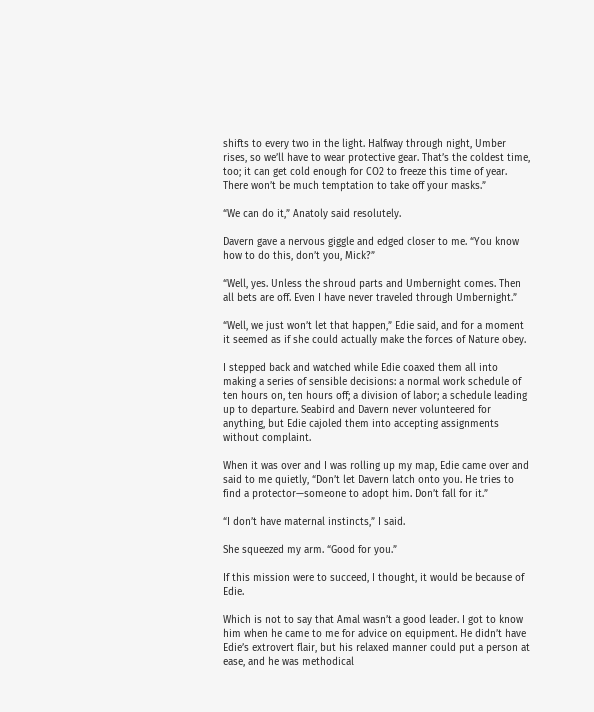shifts to every two in the light. Halfway through night, Umber rises, so we’ll have to wear protective gear. That’s the coldest time, too; it can get cold enough for CO2 to freeze this time of year. There won’t be much temptation to take off your masks.”

“We can do it,” Anatoly said resolutely.

Davern gave a nervous giggle and edged closer to me. “You know how to do this, don’t you, Mick?”

“Well, yes. Unless the shroud parts and Umbernight comes. Then all bets are off. Even I have never traveled through Umbernight.”

“Well, we just won’t let that happen,” Edie said, and for a moment it seemed as if she could actually make the forces of Nature obey.

I stepped back and watched while Edie coaxed them all into making a series of sensible decisions: a normal work schedule of ten hours on, ten hours off; a division of labor; a schedule leading up to departure. Seabird and Davern never volunteered for anything, but Edie cajoled them into accepting assignments without complaint.

When it was over and I was rolling up my map, Edie came over and said to me quietly, “Don’t let Davern latch onto you. He tries to find a protector—someone to adopt him. Don’t fall for it.”

“I don’t have maternal instincts,” I said.

She squeezed my arm. “Good for you.”

If this mission were to succeed, I thought, it would be because of Edie.

Which is not to say that Amal wasn’t a good leader. I got to know him when he came to me for advice on equipment. He didn’t have Edie’s extrovert flair, but his relaxed manner could put a person at ease, and he was methodical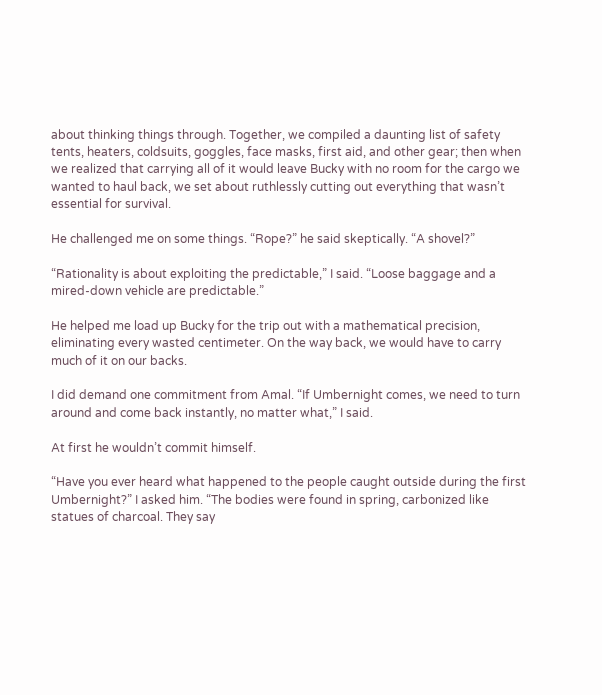about thinking things through. Together, we compiled a daunting list of safety tents, heaters, coldsuits, goggles, face masks, first aid, and other gear; then when we realized that carrying all of it would leave Bucky with no room for the cargo we wanted to haul back, we set about ruthlessly cutting out everything that wasn’t essential for survival.

He challenged me on some things. “Rope?” he said skeptically. “A shovel?”

“Rationality is about exploiting the predictable,” I said. “Loose baggage and a mired-down vehicle are predictable.”

He helped me load up Bucky for the trip out with a mathematical precision, eliminating every wasted centimeter. On the way back, we would have to carry much of it on our backs.

I did demand one commitment from Amal. “If Umbernight comes, we need to turn around and come back instantly, no matter what,” I said.

At first he wouldn’t commit himself.

“Have you ever heard what happened to the people caught outside during the first Umbernight?” I asked him. “The bodies were found in spring, carbonized like statues of charcoal. They say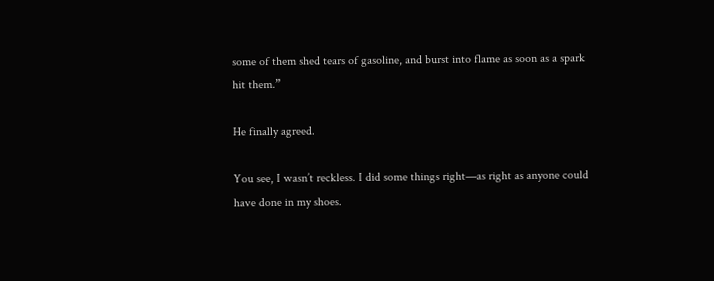some of them shed tears of gasoline, and burst into flame as soon as a spark hit them.”

He finally agreed.

You see, I wasn’t reckless. I did some things right—as right as anyone could have done in my shoes.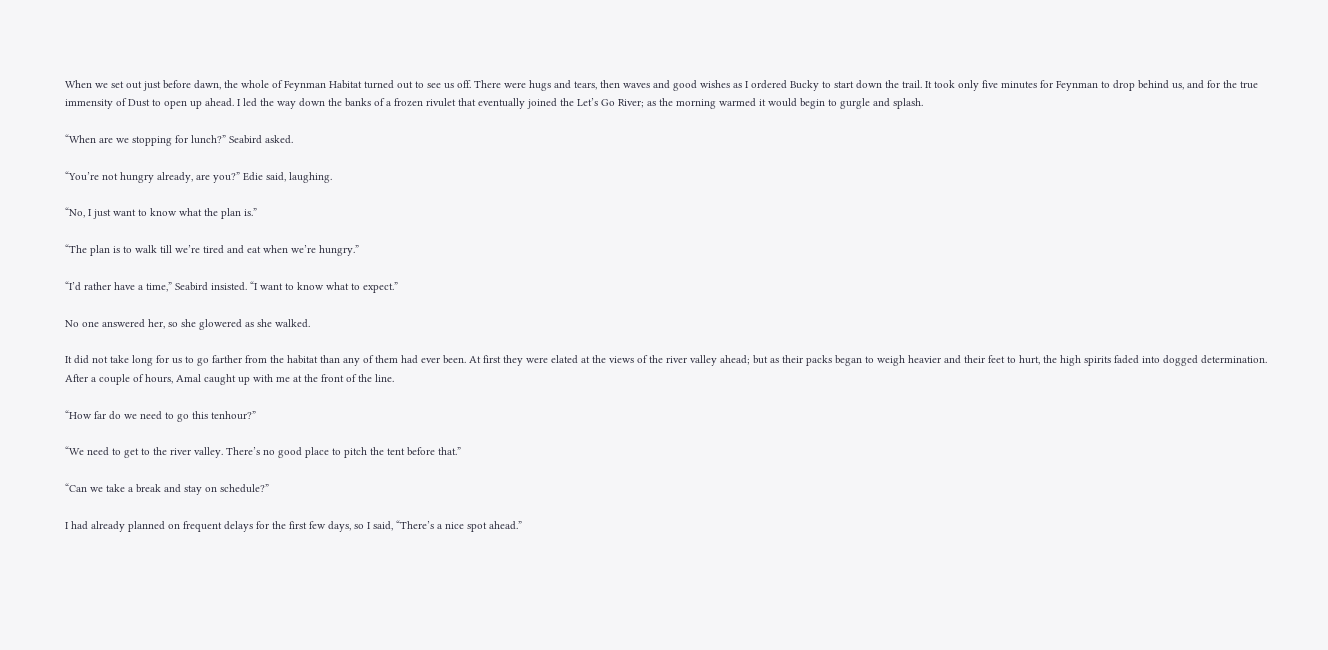When we set out just before dawn, the whole of Feynman Habitat turned out to see us off. There were hugs and tears, then waves and good wishes as I ordered Bucky to start down the trail. It took only five minutes for Feynman to drop behind us, and for the true immensity of Dust to open up ahead. I led the way down the banks of a frozen rivulet that eventually joined the Let’s Go River; as the morning warmed it would begin to gurgle and splash.

“When are we stopping for lunch?” Seabird asked.

“You’re not hungry already, are you?” Edie said, laughing.

“No, I just want to know what the plan is.”

“The plan is to walk till we’re tired and eat when we’re hungry.”

“I’d rather have a time,” Seabird insisted. “I want to know what to expect.”

No one answered her, so she glowered as she walked.

It did not take long for us to go farther from the habitat than any of them had ever been. At first they were elated at the views of the river valley ahead; but as their packs began to weigh heavier and their feet to hurt, the high spirits faded into dogged determination. After a couple of hours, Amal caught up with me at the front of the line.

“How far do we need to go this tenhour?”

“We need to get to the river valley. There’s no good place to pitch the tent before that.”

“Can we take a break and stay on schedule?”

I had already planned on frequent delays for the first few days, so I said, “There’s a nice spot ahead.”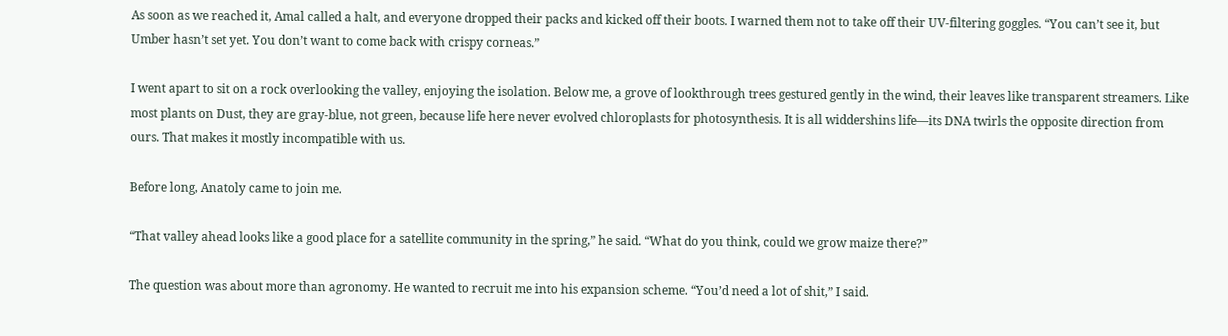As soon as we reached it, Amal called a halt, and everyone dropped their packs and kicked off their boots. I warned them not to take off their UV-filtering goggles. “You can’t see it, but Umber hasn’t set yet. You don’t want to come back with crispy corneas.”

I went apart to sit on a rock overlooking the valley, enjoying the isolation. Below me, a grove of lookthrough trees gestured gently in the wind, their leaves like transparent streamers. Like most plants on Dust, they are gray-blue, not green, because life here never evolved chloroplasts for photosynthesis. It is all widdershins life—its DNA twirls the opposite direction from ours. That makes it mostly incompatible with us.

Before long, Anatoly came to join me.

“That valley ahead looks like a good place for a satellite community in the spring,” he said. “What do you think, could we grow maize there?”

The question was about more than agronomy. He wanted to recruit me into his expansion scheme. “You’d need a lot of shit,” I said.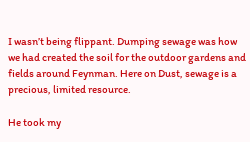I wasn’t being flippant. Dumping sewage was how we had created the soil for the outdoor gardens and fields around Feynman. Here on Dust, sewage is a precious, limited resource.

He took my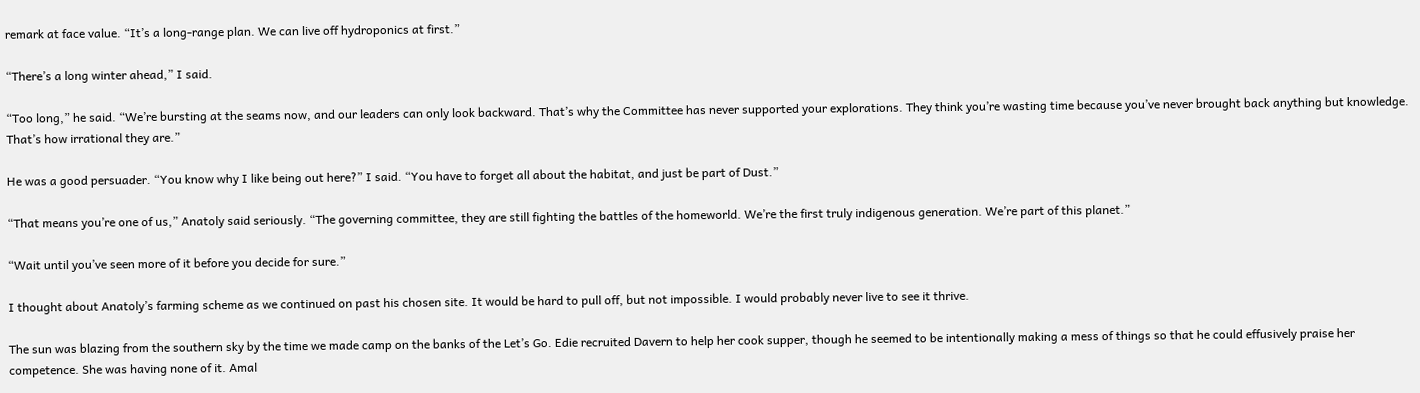remark at face value. “It’s a long-range plan. We can live off hydroponics at first.”

“There’s a long winter ahead,” I said.

“Too long,” he said. “We’re bursting at the seams now, and our leaders can only look backward. That’s why the Committee has never supported your explorations. They think you’re wasting time because you’ve never brought back anything but knowledge. That’s how irrational they are.”

He was a good persuader. “You know why I like being out here?” I said. “You have to forget all about the habitat, and just be part of Dust.”

“That means you’re one of us,” Anatoly said seriously. “The governing committee, they are still fighting the battles of the homeworld. We’re the first truly indigenous generation. We’re part of this planet.”

“Wait until you’ve seen more of it before you decide for sure.”

I thought about Anatoly’s farming scheme as we continued on past his chosen site. It would be hard to pull off, but not impossible. I would probably never live to see it thrive.

The sun was blazing from the southern sky by the time we made camp on the banks of the Let’s Go. Edie recruited Davern to help her cook supper, though he seemed to be intentionally making a mess of things so that he could effusively praise her competence. She was having none of it. Amal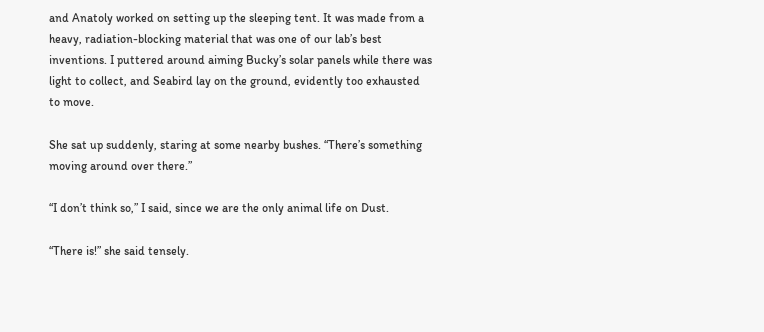and Anatoly worked on setting up the sleeping tent. It was made from a heavy, radiation-blocking material that was one of our lab’s best inventions. I puttered around aiming Bucky’s solar panels while there was light to collect, and Seabird lay on the ground, evidently too exhausted to move.

She sat up suddenly, staring at some nearby bushes. “There’s something moving around over there.”

“I don’t think so,” I said, since we are the only animal life on Dust.

“There is!” she said tensely.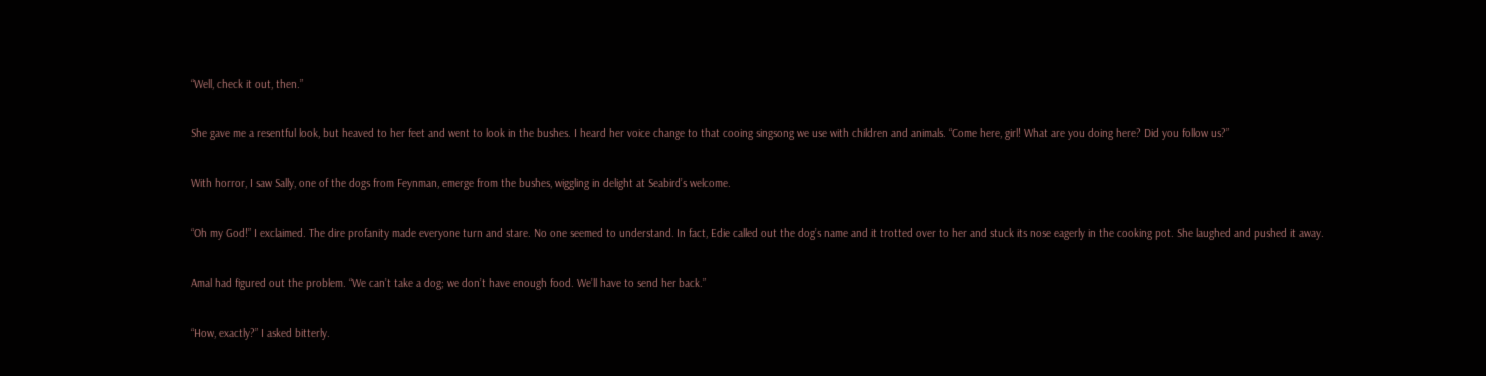“Well, check it out, then.”

She gave me a resentful look, but heaved to her feet and went to look in the bushes. I heard her voice change to that cooing singsong we use with children and animals. “Come here, girl! What are you doing here? Did you follow us?”

With horror, I saw Sally, one of the dogs from Feynman, emerge from the bushes, wiggling in delight at Seabird’s welcome.

“Oh my God!” I exclaimed. The dire profanity made everyone turn and stare. No one seemed to understand. In fact, Edie called out the dog’s name and it trotted over to her and stuck its nose eagerly in the cooking pot. She laughed and pushed it away.

Amal had figured out the problem. “We can’t take a dog; we don’t have enough food. We’ll have to send her back.”

“How, exactly?” I asked bitterly.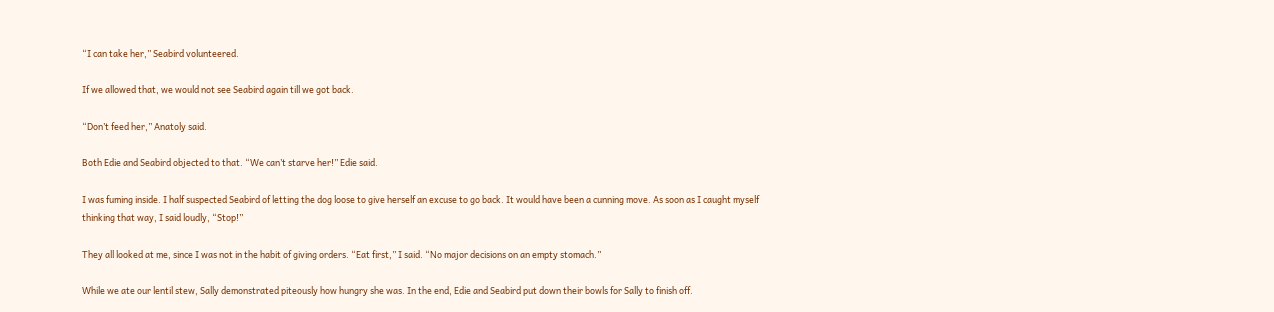“I can take her,” Seabird volunteered.

If we allowed that, we would not see Seabird again till we got back.

“Don’t feed her,” Anatoly said.

Both Edie and Seabird objected to that. “We can’t starve her!” Edie said.

I was fuming inside. I half suspected Seabird of letting the dog loose to give herself an excuse to go back. It would have been a cunning move. As soon as I caught myself thinking that way, I said loudly, “Stop!”

They all looked at me, since I was not in the habit of giving orders. “Eat first,” I said. “No major decisions on an empty stomach.”

While we ate our lentil stew, Sally demonstrated piteously how hungry she was. In the end, Edie and Seabird put down their bowls for Sally to finish off.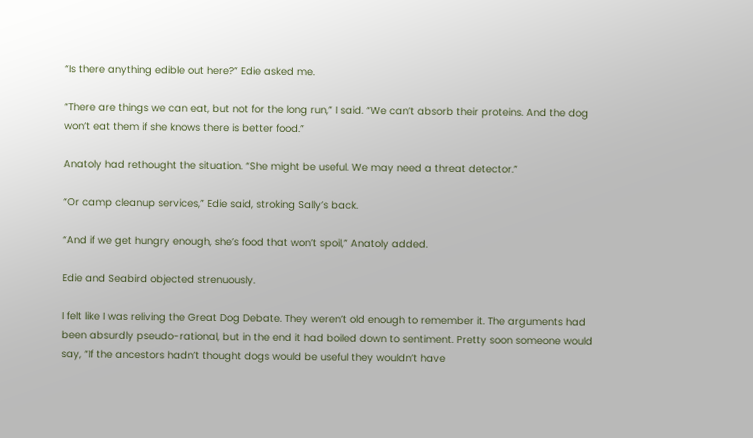“Is there anything edible out here?” Edie asked me.

“There are things we can eat, but not for the long run,” I said. “We can’t absorb their proteins. And the dog won’t eat them if she knows there is better food.”

Anatoly had rethought the situation. “She might be useful. We may need a threat detector.”

“Or camp cleanup services,” Edie said, stroking Sally’s back.

“And if we get hungry enough, she’s food that won’t spoil,” Anatoly added.

Edie and Seabird objected strenuously.

I felt like I was reliving the Great Dog Debate. They weren’t old enough to remember it. The arguments had been absurdly pseudo-rational, but in the end it had boiled down to sentiment. Pretty soon someone would say, “If the ancestors hadn’t thought dogs would be useful they wouldn’t have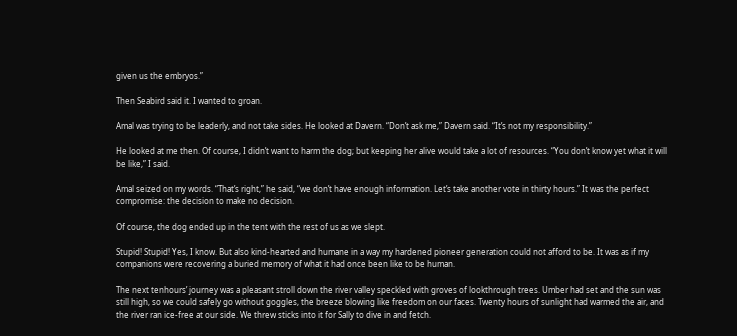given us the embryos.”

Then Seabird said it. I wanted to groan.

Amal was trying to be leaderly, and not take sides. He looked at Davern. “Don’t ask me,” Davern said. “It’s not my responsibility.”

He looked at me then. Of course, I didn’t want to harm the dog; but keeping her alive would take a lot of resources. “You don’t know yet what it will be like,” I said.

Amal seized on my words. “That’s right,” he said, “we don’t have enough information. Let’s take another vote in thirty hours.” It was the perfect compromise: the decision to make no decision.

Of course, the dog ended up in the tent with the rest of us as we slept.

Stupid! Stupid! Yes, I know. But also kind-hearted and humane in a way my hardened pioneer generation could not afford to be. It was as if my companions were recovering a buried memory of what it had once been like to be human.

The next tenhours’ journey was a pleasant stroll down the river valley speckled with groves of lookthrough trees. Umber had set and the sun was still high, so we could safely go without goggles, the breeze blowing like freedom on our faces. Twenty hours of sunlight had warmed the air, and the river ran ice-free at our side. We threw sticks into it for Sally to dive in and fetch.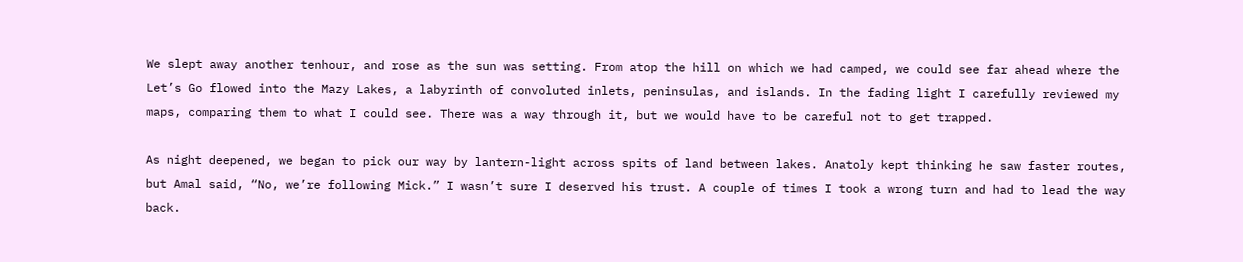We slept away another tenhour, and rose as the sun was setting. From atop the hill on which we had camped, we could see far ahead where the Let’s Go flowed into the Mazy Lakes, a labyrinth of convoluted inlets, peninsulas, and islands. In the fading light I carefully reviewed my maps, comparing them to what I could see. There was a way through it, but we would have to be careful not to get trapped.

As night deepened, we began to pick our way by lantern-light across spits of land between lakes. Anatoly kept thinking he saw faster routes, but Amal said, “No, we’re following Mick.” I wasn’t sure I deserved his trust. A couple of times I took a wrong turn and had to lead the way back.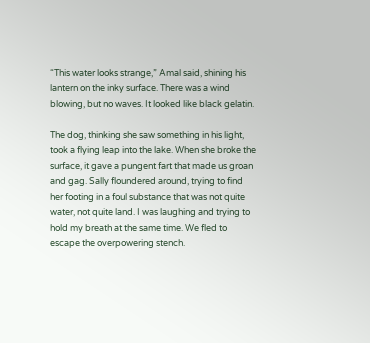“This water looks strange,” Amal said, shining his lantern on the inky surface. There was a wind blowing, but no waves. It looked like black gelatin.

The dog, thinking she saw something in his light, took a flying leap into the lake. When she broke the surface, it gave a pungent fart that made us groan and gag. Sally floundered around, trying to find her footing in a foul substance that was not quite water, not quite land. I was laughing and trying to hold my breath at the same time. We fled to escape the overpowering stench.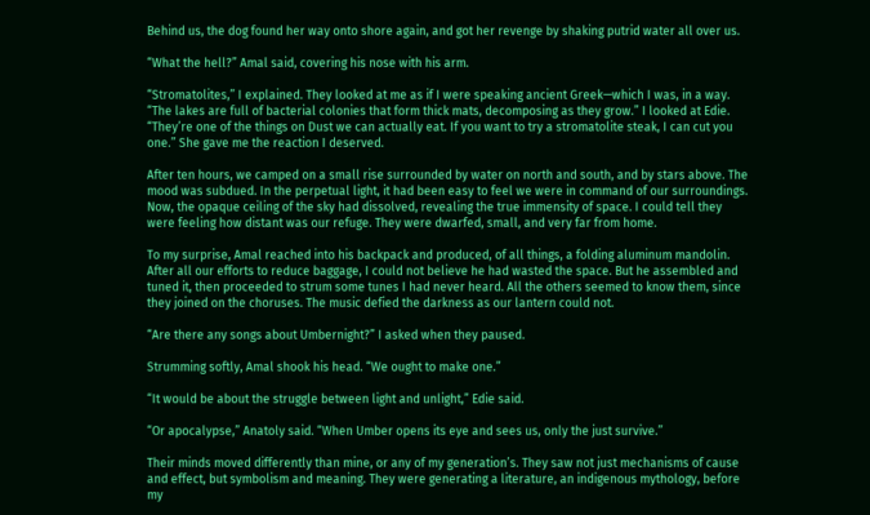Behind us, the dog found her way onto shore again, and got her revenge by shaking putrid water all over us.

“What the hell?” Amal said, covering his nose with his arm.

“Stromatolites,” I explained. They looked at me as if I were speaking ancient Greek—which I was, in a way. “The lakes are full of bacterial colonies that form thick mats, decomposing as they grow.” I looked at Edie. “They’re one of the things on Dust we can actually eat. If you want to try a stromatolite steak, I can cut you one.” She gave me the reaction I deserved.

After ten hours, we camped on a small rise surrounded by water on north and south, and by stars above. The mood was subdued. In the perpetual light, it had been easy to feel we were in command of our surroundings. Now, the opaque ceiling of the sky had dissolved, revealing the true immensity of space. I could tell they were feeling how distant was our refuge. They were dwarfed, small, and very far from home.

To my surprise, Amal reached into his backpack and produced, of all things, a folding aluminum mandolin. After all our efforts to reduce baggage, I could not believe he had wasted the space. But he assembled and tuned it, then proceeded to strum some tunes I had never heard. All the others seemed to know them, since they joined on the choruses. The music defied the darkness as our lantern could not.

“Are there any songs about Umbernight?” I asked when they paused.

Strumming softly, Amal shook his head. “We ought to make one.”

“It would be about the struggle between light and unlight,” Edie said.

“Or apocalypse,” Anatoly said. “When Umber opens its eye and sees us, only the just survive.”

Their minds moved differently than mine, or any of my generation’s. They saw not just mechanisms of cause and effect, but symbolism and meaning. They were generating a literature, an indigenous mythology, before my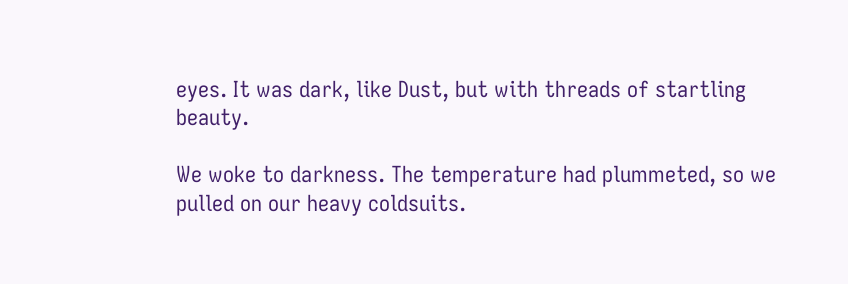eyes. It was dark, like Dust, but with threads of startling beauty.

We woke to darkness. The temperature had plummeted, so we pulled on our heavy coldsuits.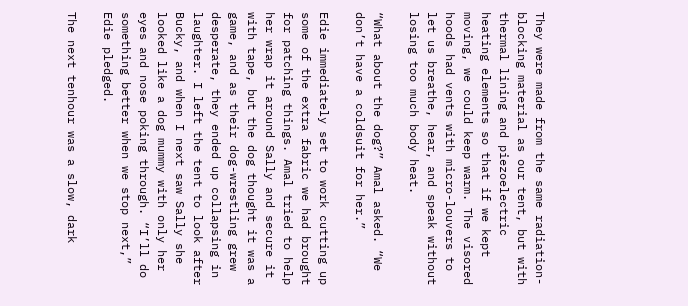They were made from the same radiation-blocking material as our tent, but with thermal lining and piezoelectric heating elements so that if we kept moving, we could keep warm. The visored hoods had vents with micro-louvers to let us breathe, hear, and speak without losing too much body heat.

“What about the dog?” Amal asked. “We don’t have a coldsuit for her.”

Edie immediately set to work cutting up some of the extra fabric we had brought for patching things. Amal tried to help her wrap it around Sally and secure it with tape, but the dog thought it was a game, and as their dog-wrestling grew desperate, they ended up collapsing in laughter. I left the tent to look after Bucky, and when I next saw Sally she looked like a dog mummy with only her eyes and nose poking through. “I’ll do something better when we stop next,” Edie pledged.

The next tenhour was a slow, dark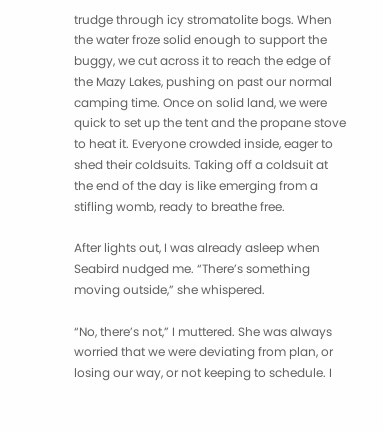trudge through icy stromatolite bogs. When the water froze solid enough to support the buggy, we cut across it to reach the edge of the Mazy Lakes, pushing on past our normal camping time. Once on solid land, we were quick to set up the tent and the propane stove to heat it. Everyone crowded inside, eager to shed their coldsuits. Taking off a coldsuit at the end of the day is like emerging from a stifling womb, ready to breathe free.

After lights out, I was already asleep when Seabird nudged me. “There’s something moving outside,” she whispered.

“No, there’s not,” I muttered. She was always worried that we were deviating from plan, or losing our way, or not keeping to schedule. I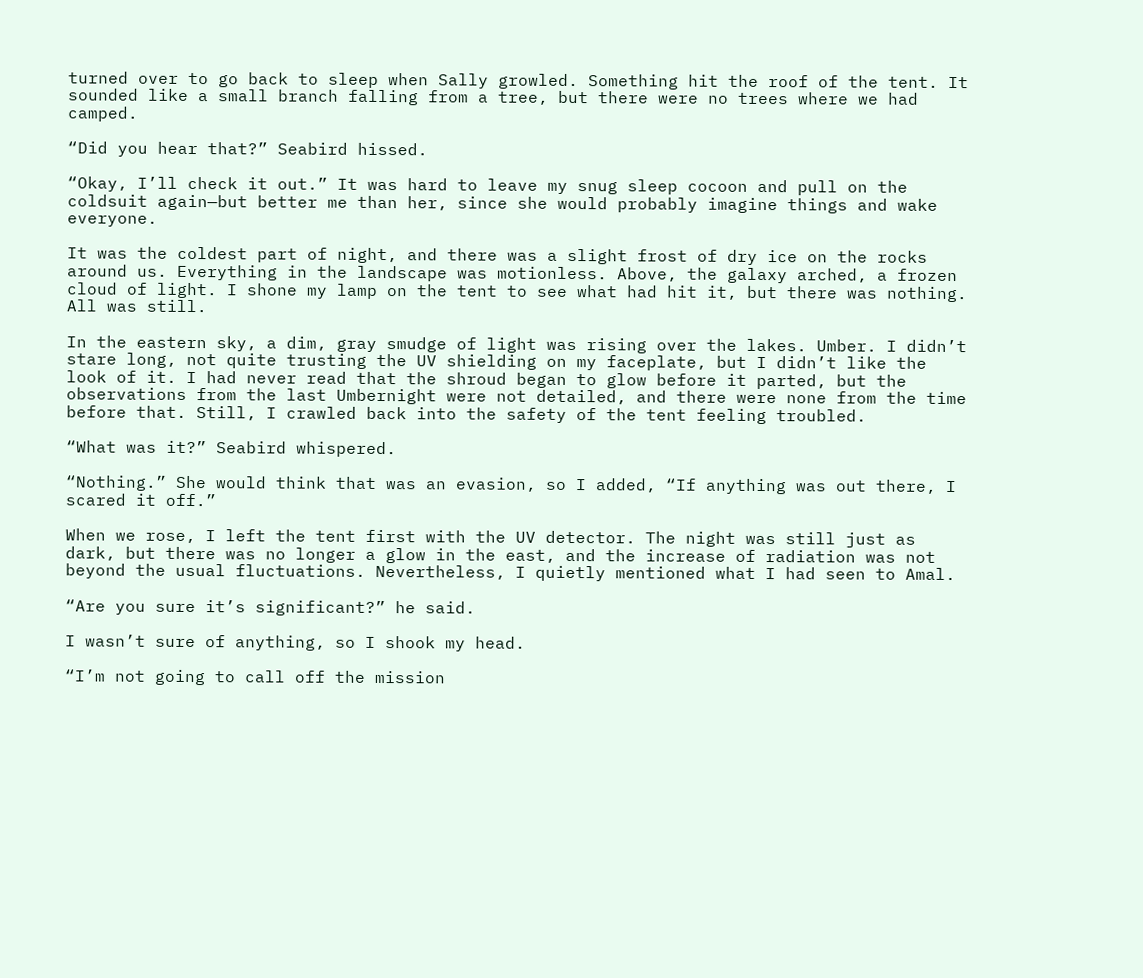turned over to go back to sleep when Sally growled. Something hit the roof of the tent. It sounded like a small branch falling from a tree, but there were no trees where we had camped.

“Did you hear that?” Seabird hissed.

“Okay, I’ll check it out.” It was hard to leave my snug sleep cocoon and pull on the coldsuit again—but better me than her, since she would probably imagine things and wake everyone.

It was the coldest part of night, and there was a slight frost of dry ice on the rocks around us. Everything in the landscape was motionless. Above, the galaxy arched, a frozen cloud of light. I shone my lamp on the tent to see what had hit it, but there was nothing. All was still.

In the eastern sky, a dim, gray smudge of light was rising over the lakes. Umber. I didn’t stare long, not quite trusting the UV shielding on my faceplate, but I didn’t like the look of it. I had never read that the shroud began to glow before it parted, but the observations from the last Umbernight were not detailed, and there were none from the time before that. Still, I crawled back into the safety of the tent feeling troubled.

“What was it?” Seabird whispered.

“Nothing.” She would think that was an evasion, so I added, “If anything was out there, I scared it off.”

When we rose, I left the tent first with the UV detector. The night was still just as dark, but there was no longer a glow in the east, and the increase of radiation was not beyond the usual fluctuations. Nevertheless, I quietly mentioned what I had seen to Amal.

“Are you sure it’s significant?” he said.

I wasn’t sure of anything, so I shook my head.

“I’m not going to call off the mission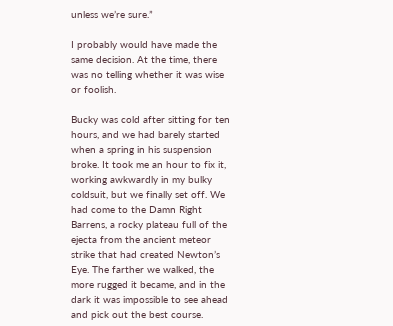unless we’re sure.”

I probably would have made the same decision. At the time, there was no telling whether it was wise or foolish.

Bucky was cold after sitting for ten hours, and we had barely started when a spring in his suspension broke. It took me an hour to fix it, working awkwardly in my bulky coldsuit, but we finally set off. We had come to the Damn Right Barrens, a rocky plateau full of the ejecta from the ancient meteor strike that had created Newton’s Eye. The farther we walked, the more rugged it became, and in the dark it was impossible to see ahead and pick out the best course.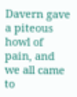Davern gave a piteous howl of pain, and we all came to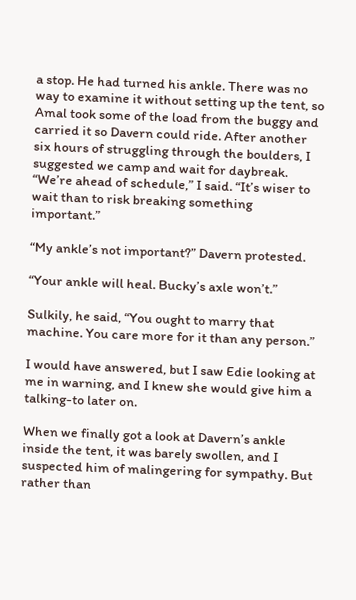a stop. He had turned his ankle. There was no way to examine it without setting up the tent, so Amal took some of the load from the buggy and carried it so Davern could ride. After another six hours of struggling through the boulders, I suggested we camp and wait for daybreak. “We’re ahead of schedule,” I said. “It’s wiser to wait than to risk breaking something important.”

“My ankle’s not important?” Davern protested.

“Your ankle will heal. Bucky’s axle won’t.”

Sulkily, he said, “You ought to marry that machine. You care more for it than any person.”

I would have answered, but I saw Edie looking at me in warning, and I knew she would give him a talking-to later on.

When we finally got a look at Davern’s ankle inside the tent, it was barely swollen, and I suspected him of malingering for sympathy. But rather than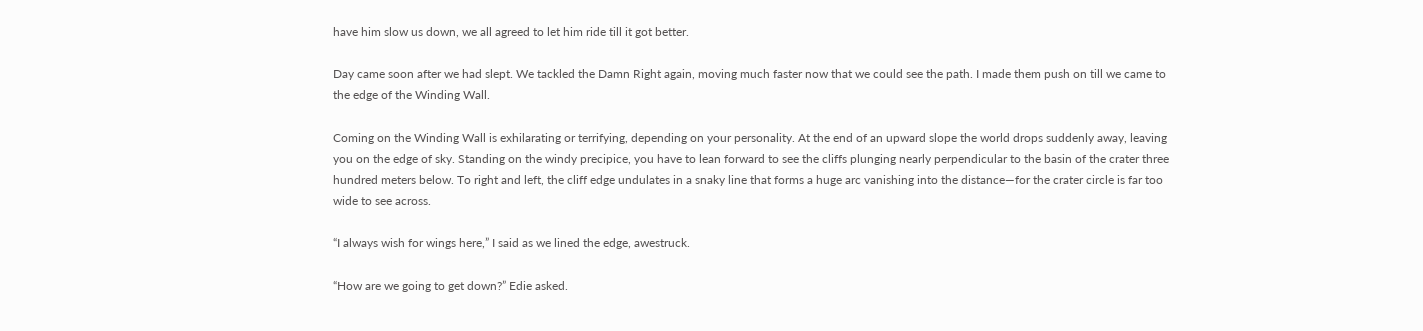have him slow us down, we all agreed to let him ride till it got better.

Day came soon after we had slept. We tackled the Damn Right again, moving much faster now that we could see the path. I made them push on till we came to the edge of the Winding Wall.

Coming on the Winding Wall is exhilarating or terrifying, depending on your personality. At the end of an upward slope the world drops suddenly away, leaving you on the edge of sky. Standing on the windy precipice, you have to lean forward to see the cliffs plunging nearly perpendicular to the basin of the crater three hundred meters below. To right and left, the cliff edge undulates in a snaky line that forms a huge arc vanishing into the distance—for the crater circle is far too wide to see across.

“I always wish for wings here,” I said as we lined the edge, awestruck.

“How are we going to get down?” Edie asked.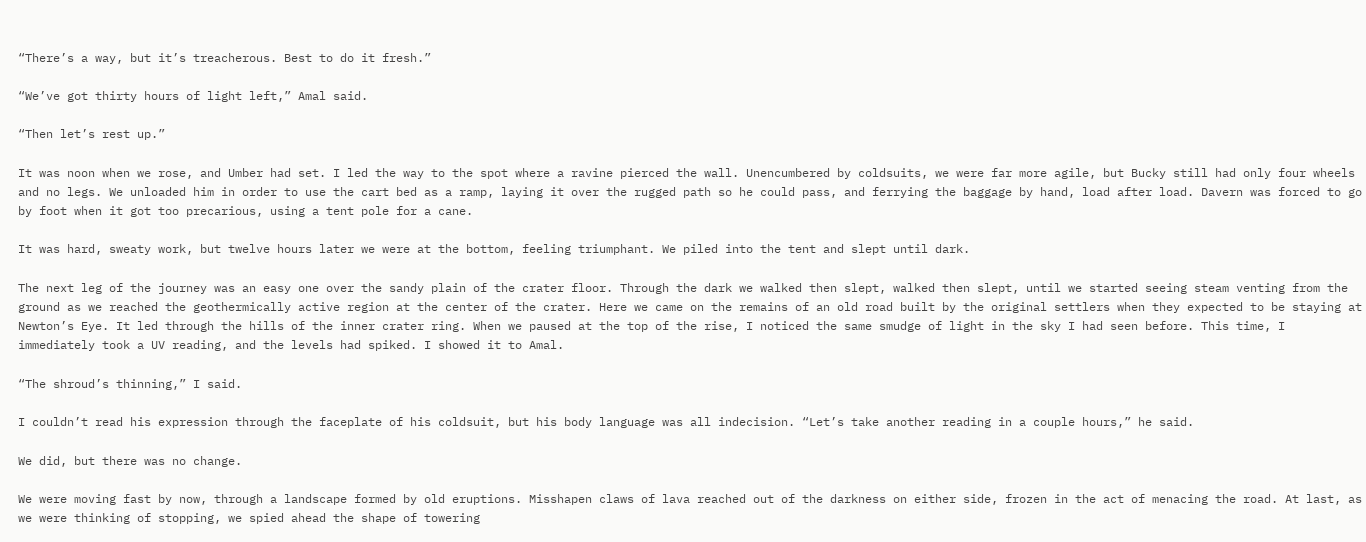“There’s a way, but it’s treacherous. Best to do it fresh.”

“We’ve got thirty hours of light left,” Amal said.

“Then let’s rest up.”

It was noon when we rose, and Umber had set. I led the way to the spot where a ravine pierced the wall. Unencumbered by coldsuits, we were far more agile, but Bucky still had only four wheels and no legs. We unloaded him in order to use the cart bed as a ramp, laying it over the rugged path so he could pass, and ferrying the baggage by hand, load after load. Davern was forced to go by foot when it got too precarious, using a tent pole for a cane.

It was hard, sweaty work, but twelve hours later we were at the bottom, feeling triumphant. We piled into the tent and slept until dark.

The next leg of the journey was an easy one over the sandy plain of the crater floor. Through the dark we walked then slept, walked then slept, until we started seeing steam venting from the ground as we reached the geothermically active region at the center of the crater. Here we came on the remains of an old road built by the original settlers when they expected to be staying at Newton’s Eye. It led through the hills of the inner crater ring. When we paused at the top of the rise, I noticed the same smudge of light in the sky I had seen before. This time, I immediately took a UV reading, and the levels had spiked. I showed it to Amal.

“The shroud’s thinning,” I said.

I couldn’t read his expression through the faceplate of his coldsuit, but his body language was all indecision. “Let’s take another reading in a couple hours,” he said.

We did, but there was no change.

We were moving fast by now, through a landscape formed by old eruptions. Misshapen claws of lava reached out of the darkness on either side, frozen in the act of menacing the road. At last, as we were thinking of stopping, we spied ahead the shape of towering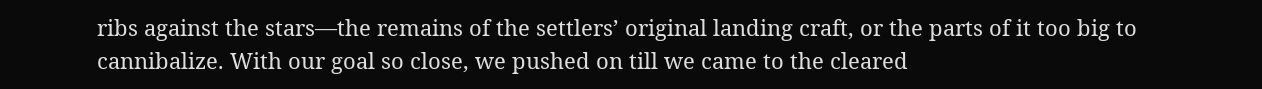ribs against the stars—the remains of the settlers’ original landing craft, or the parts of it too big to cannibalize. With our goal so close, we pushed on till we came to the cleared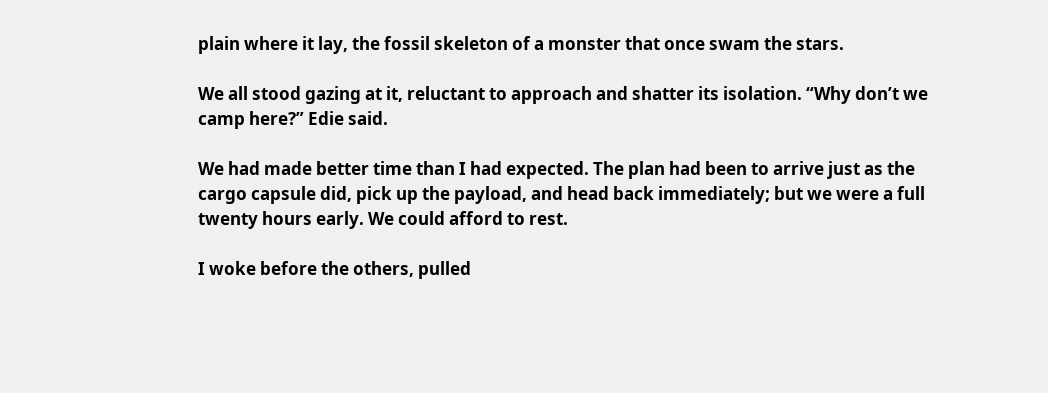plain where it lay, the fossil skeleton of a monster that once swam the stars.

We all stood gazing at it, reluctant to approach and shatter its isolation. “Why don’t we camp here?” Edie said.

We had made better time than I had expected. The plan had been to arrive just as the cargo capsule did, pick up the payload, and head back immediately; but we were a full twenty hours early. We could afford to rest.

I woke before the others, pulled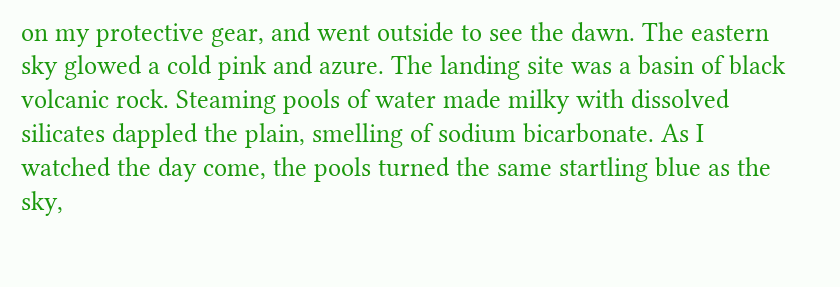on my protective gear, and went outside to see the dawn. The eastern sky glowed a cold pink and azure. The landing site was a basin of black volcanic rock. Steaming pools of water made milky with dissolved silicates dappled the plain, smelling of sodium bicarbonate. As I watched the day come, the pools turned the same startling blue as the sky,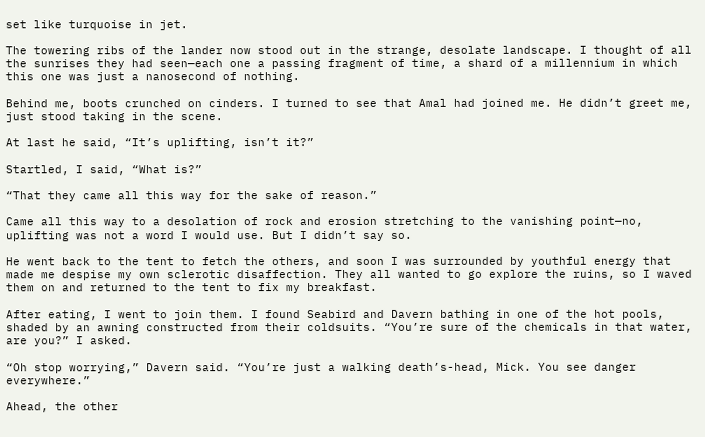set like turquoise in jet.

The towering ribs of the lander now stood out in the strange, desolate landscape. I thought of all the sunrises they had seen—each one a passing fragment of time, a shard of a millennium in which this one was just a nanosecond of nothing.

Behind me, boots crunched on cinders. I turned to see that Amal had joined me. He didn’t greet me, just stood taking in the scene.

At last he said, “It’s uplifting, isn’t it?”

Startled, I said, “What is?”

“That they came all this way for the sake of reason.”

Came all this way to a desolation of rock and erosion stretching to the vanishing point—no, uplifting was not a word I would use. But I didn’t say so.

He went back to the tent to fetch the others, and soon I was surrounded by youthful energy that made me despise my own sclerotic disaffection. They all wanted to go explore the ruins, so I waved them on and returned to the tent to fix my breakfast.

After eating, I went to join them. I found Seabird and Davern bathing in one of the hot pools, shaded by an awning constructed from their coldsuits. “You’re sure of the chemicals in that water, are you?” I asked.

“Oh stop worrying,” Davern said. “You’re just a walking death’s-head, Mick. You see danger everywhere.”

Ahead, the other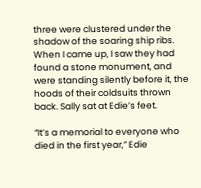three were clustered under the shadow of the soaring ship ribs. When I came up, I saw they had found a stone monument, and were standing silently before it, the hoods of their coldsuits thrown back. Sally sat at Edie’s feet.

“It’s a memorial to everyone who died in the first year,” Edie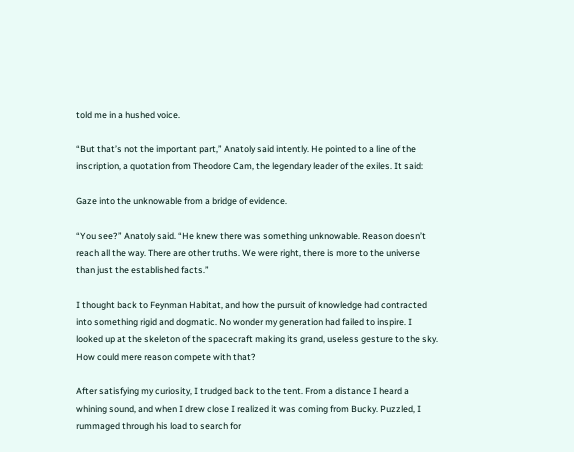told me in a hushed voice.

“But that’s not the important part,” Anatoly said intently. He pointed to a line of the inscription, a quotation from Theodore Cam, the legendary leader of the exiles. It said:

Gaze into the unknowable from a bridge of evidence.

“You see?” Anatoly said. “He knew there was something unknowable. Reason doesn’t reach all the way. There are other truths. We were right, there is more to the universe than just the established facts.”

I thought back to Feynman Habitat, and how the pursuit of knowledge had contracted into something rigid and dogmatic. No wonder my generation had failed to inspire. I looked up at the skeleton of the spacecraft making its grand, useless gesture to the sky. How could mere reason compete with that?

After satisfying my curiosity, I trudged back to the tent. From a distance I heard a whining sound, and when I drew close I realized it was coming from Bucky. Puzzled, I rummaged through his load to search for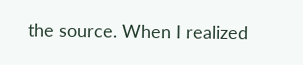the source. When I realized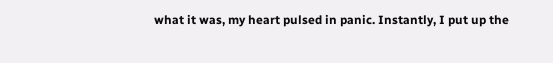what it was, my heart pulsed in panic. Instantly, I put up the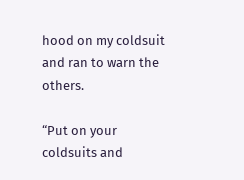hood on my coldsuit and ran to warn the others.

“Put on your coldsuits and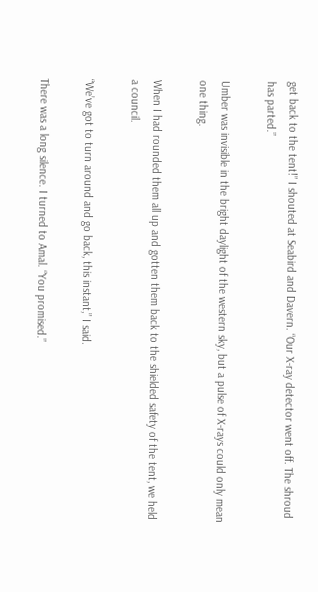get back to the tent!” I shouted at Seabird and Davern. “Our X-ray detector went off. The shroud has parted.”

Umber was invisible in the bright daylight of the western sky, but a pulse of X-rays could only mean one thing.

When I had rounded them all up and gotten them back to the shielded safety of the tent, we held a council.

“We’ve got to turn around and go back, this instant,” I said.

There was a long silence. I turned to Amal. “You promised.”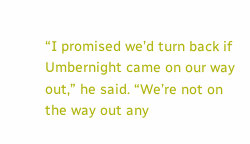“I promised we’d turn back if Umbernight came on our way out,” he said. “We’re not on the way out any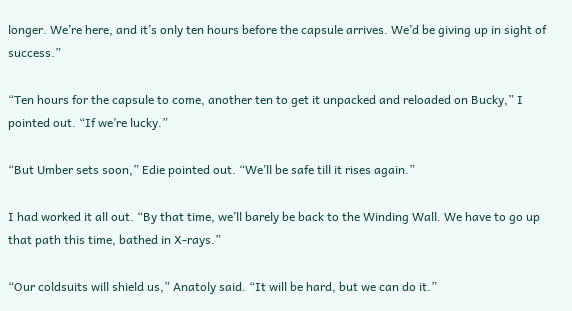longer. We’re here, and it’s only ten hours before the capsule arrives. We’d be giving up in sight of success.”

“Ten hours for the capsule to come, another ten to get it unpacked and reloaded on Bucky,” I pointed out. “If we’re lucky.”

“But Umber sets soon,” Edie pointed out. “We’ll be safe till it rises again.”

I had worked it all out. “By that time, we’ll barely be back to the Winding Wall. We have to go up that path this time, bathed in X-rays.”

“Our coldsuits will shield us,” Anatoly said. “It will be hard, but we can do it.”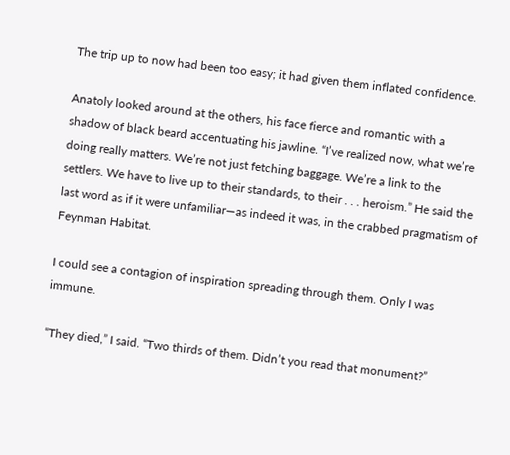The trip up to now had been too easy; it had given them inflated confidence.

Anatoly looked around at the others, his face fierce and romantic with a shadow of black beard accentuating his jawline. “I’ve realized now, what we’re doing really matters. We’re not just fetching baggage. We’re a link to the settlers. We have to live up to their standards, to their . . . heroism.” He said the last word as if it were unfamiliar—as indeed it was, in the crabbed pragmatism of Feynman Habitat.

I could see a contagion of inspiration spreading through them. Only I was immune.

“They died,” I said. “Two thirds of them. Didn’t you read that monument?”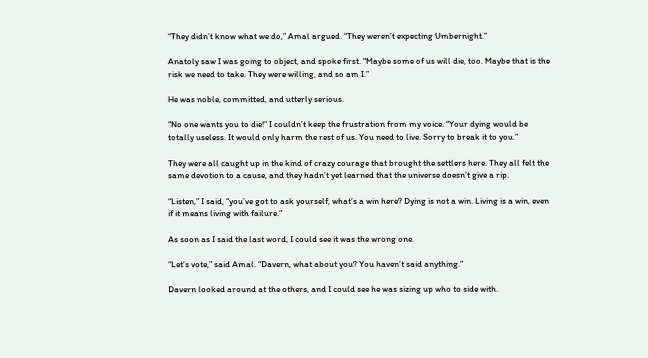“They didn’t know what we do,” Amal argued. “They weren’t expecting Umbernight.”

Anatoly saw I was going to object, and spoke first. “Maybe some of us will die, too. Maybe that is the risk we need to take. They were willing, and so am I.”

He was noble, committed, and utterly serious.

“No one wants you to die!” I couldn’t keep the frustration from my voice. “Your dying would be totally useless. It would only harm the rest of us. You need to live. Sorry to break it to you.”

They were all caught up in the kind of crazy courage that brought the settlers here. They all felt the same devotion to a cause, and they hadn’t yet learned that the universe doesn’t give a rip.

“Listen,” I said, “you’ve got to ask yourself, what’s a win here? Dying is not a win. Living is a win, even if it means living with failure.”

As soon as I said the last word, I could see it was the wrong one.

“Let’s vote,” said Amal. “Davern, what about you? You haven’t said anything.”

Davern looked around at the others, and I could see he was sizing up who to side with.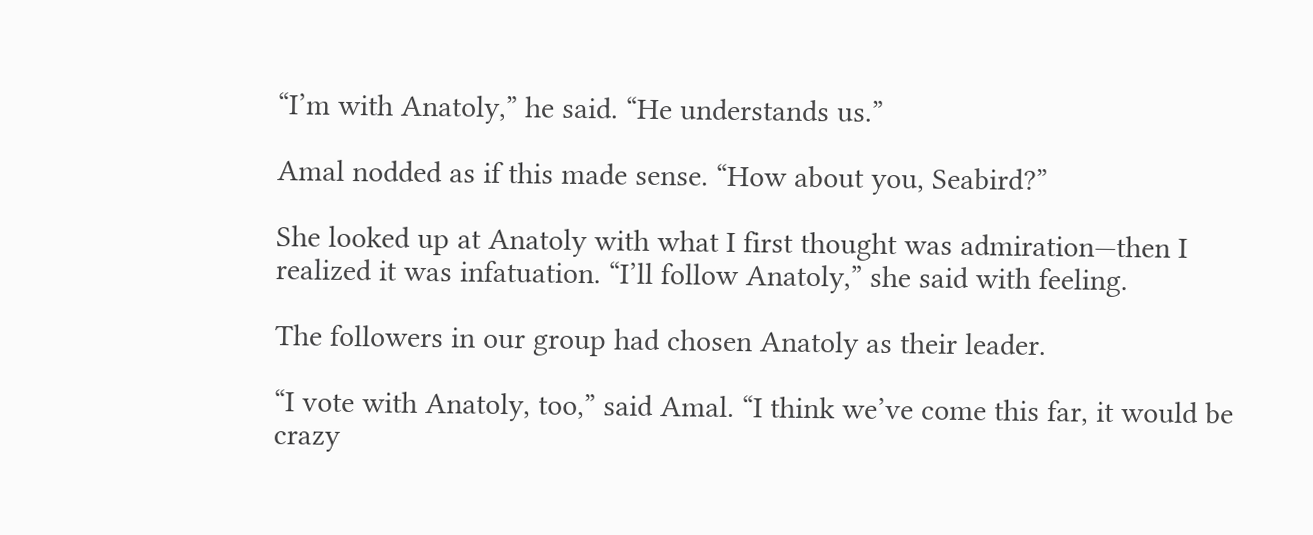“I’m with Anatoly,” he said. “He understands us.”

Amal nodded as if this made sense. “How about you, Seabird?”

She looked up at Anatoly with what I first thought was admiration—then I realized it was infatuation. “I’ll follow Anatoly,” she said with feeling.

The followers in our group had chosen Anatoly as their leader.

“I vote with Anatoly, too,” said Amal. “I think we’ve come this far, it would be crazy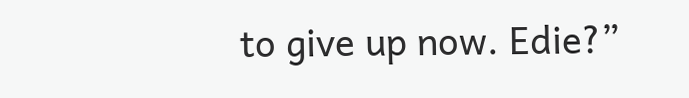to give up now. Edie?”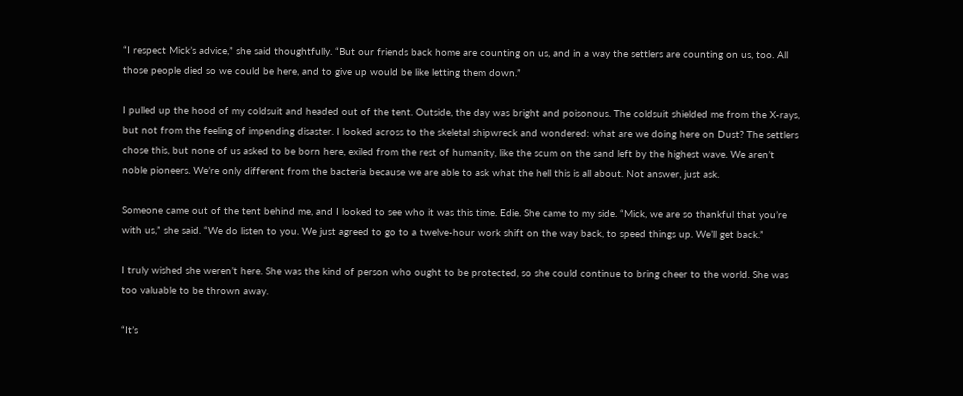“I respect Mick’s advice,” she said thoughtfully. “But our friends back home are counting on us, and in a way the settlers are counting on us, too. All those people died so we could be here, and to give up would be like letting them down.”

I pulled up the hood of my coldsuit and headed out of the tent. Outside, the day was bright and poisonous. The coldsuit shielded me from the X-rays, but not from the feeling of impending disaster. I looked across to the skeletal shipwreck and wondered: what are we doing here on Dust? The settlers chose this, but none of us asked to be born here, exiled from the rest of humanity, like the scum on the sand left by the highest wave. We aren’t noble pioneers. We’re only different from the bacteria because we are able to ask what the hell this is all about. Not answer, just ask.

Someone came out of the tent behind me, and I looked to see who it was this time. Edie. She came to my side. “Mick, we are so thankful that you’re with us,” she said. “We do listen to you. We just agreed to go to a twelve-hour work shift on the way back, to speed things up. We’ll get back.”

I truly wished she weren’t here. She was the kind of person who ought to be protected, so she could continue to bring cheer to the world. She was too valuable to be thrown away.

“It’s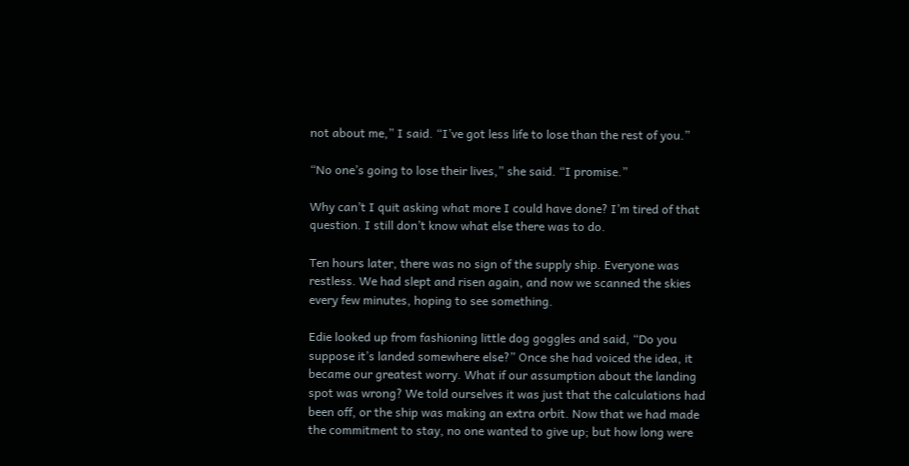not about me,” I said. “I’ve got less life to lose than the rest of you.”

“No one’s going to lose their lives,” she said. “I promise.”

Why can’t I quit asking what more I could have done? I’m tired of that question. I still don’t know what else there was to do.

Ten hours later, there was no sign of the supply ship. Everyone was restless. We had slept and risen again, and now we scanned the skies every few minutes, hoping to see something.

Edie looked up from fashioning little dog goggles and said, “Do you suppose it’s landed somewhere else?” Once she had voiced the idea, it became our greatest worry. What if our assumption about the landing spot was wrong? We told ourselves it was just that the calculations had been off, or the ship was making an extra orbit. Now that we had made the commitment to stay, no one wanted to give up; but how long were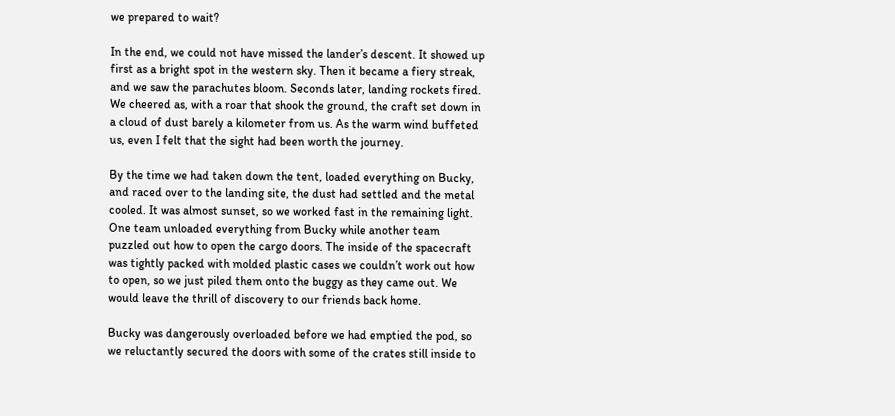we prepared to wait?

In the end, we could not have missed the lander’s descent. It showed up first as a bright spot in the western sky. Then it became a fiery streak, and we saw the parachutes bloom. Seconds later, landing rockets fired. We cheered as, with a roar that shook the ground, the craft set down in a cloud of dust barely a kilometer from us. As the warm wind buffeted us, even I felt that the sight had been worth the journey.

By the time we had taken down the tent, loaded everything on Bucky, and raced over to the landing site, the dust had settled and the metal cooled. It was almost sunset, so we worked fast in the remaining light. One team unloaded everything from Bucky while another team puzzled out how to open the cargo doors. The inside of the spacecraft was tightly packed with molded plastic cases we couldn’t work out how to open, so we just piled them onto the buggy as they came out. We would leave the thrill of discovery to our friends back home.

Bucky was dangerously overloaded before we had emptied the pod, so we reluctantly secured the doors with some of the crates still inside to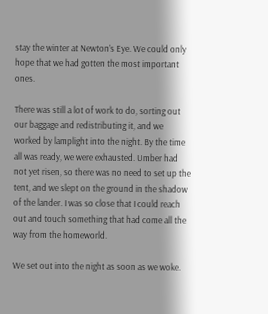stay the winter at Newton’s Eye. We could only hope that we had gotten the most important ones.

There was still a lot of work to do, sorting out our baggage and redistributing it, and we worked by lamplight into the night. By the time all was ready, we were exhausted. Umber had not yet risen, so there was no need to set up the tent, and we slept on the ground in the shadow of the lander. I was so close that I could reach out and touch something that had come all the way from the homeworld.

We set out into the night as soon as we woke.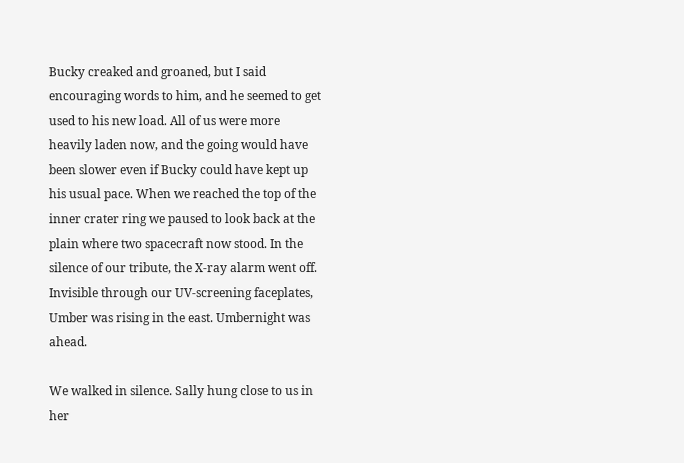Bucky creaked and groaned, but I said encouraging words to him, and he seemed to get used to his new load. All of us were more heavily laden now, and the going would have been slower even if Bucky could have kept up his usual pace. When we reached the top of the inner crater ring we paused to look back at the plain where two spacecraft now stood. In the silence of our tribute, the X-ray alarm went off. Invisible through our UV-screening faceplates, Umber was rising in the east. Umbernight was ahead.

We walked in silence. Sally hung close to us in her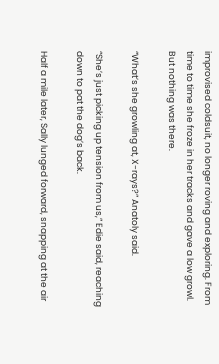improvised coldsuit, no longer roving and exploring. From time to time she froze in her tracks and gave a low growl. But nothing was there.

“What’s she growling at, X-rays?” Anatoly said.

“She’s just picking up tension from us,” Edie said, reaching down to pat the dog’s back.

Half a mile later, Sally lunged forward, snapping at the air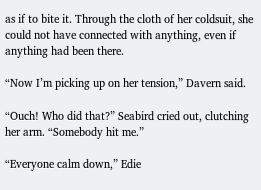as if to bite it. Through the cloth of her coldsuit, she could not have connected with anything, even if anything had been there.

“Now I’m picking up on her tension,” Davern said.

“Ouch! Who did that?” Seabird cried out, clutching her arm. “Somebody hit me.”

“Everyone calm down,” Edie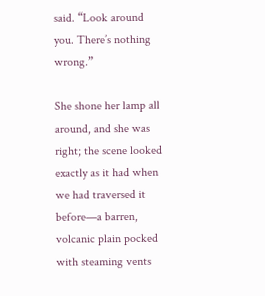said. “Look around you. There’s nothing wrong.”

She shone her lamp all around, and she was right; the scene looked exactly as it had when we had traversed it before—a barren, volcanic plain pocked with steaming vents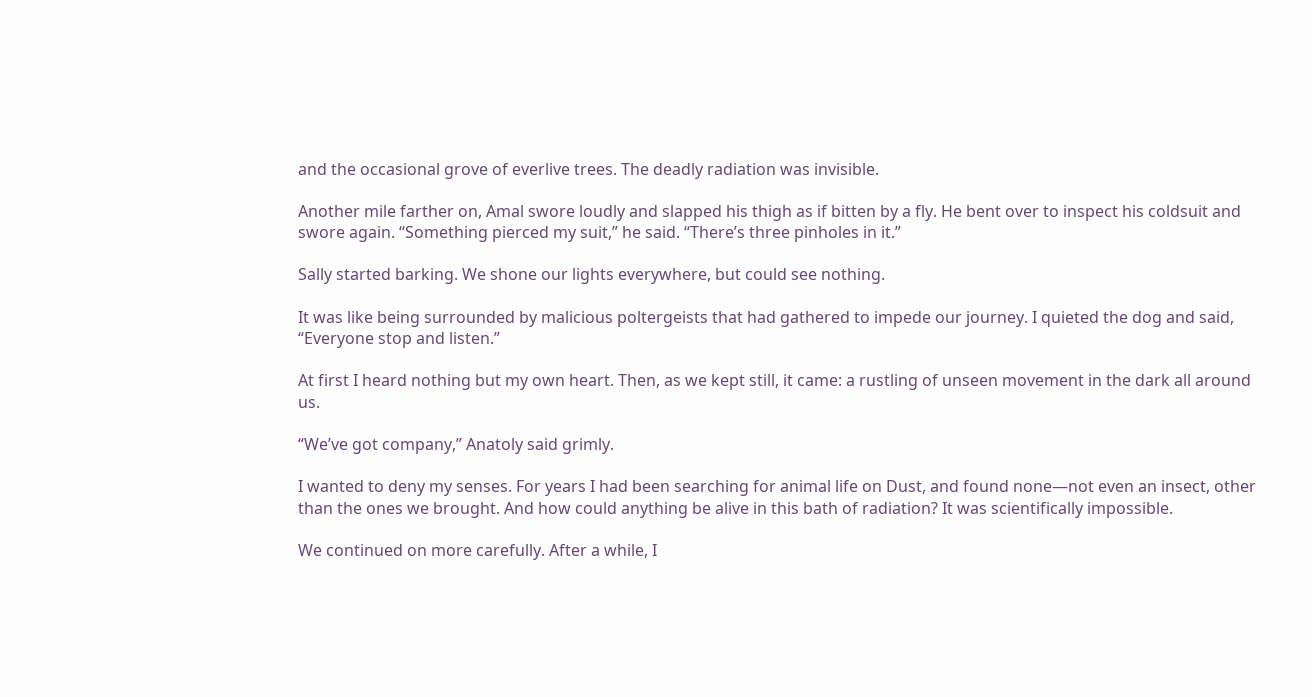and the occasional grove of everlive trees. The deadly radiation was invisible.

Another mile farther on, Amal swore loudly and slapped his thigh as if bitten by a fly. He bent over to inspect his coldsuit and swore again. “Something pierced my suit,” he said. “There’s three pinholes in it.”

Sally started barking. We shone our lights everywhere, but could see nothing.

It was like being surrounded by malicious poltergeists that had gathered to impede our journey. I quieted the dog and said, “Everyone stop and listen.”

At first I heard nothing but my own heart. Then, as we kept still, it came: a rustling of unseen movement in the dark all around us.

“We’ve got company,” Anatoly said grimly.

I wanted to deny my senses. For years I had been searching for animal life on Dust, and found none—not even an insect, other than the ones we brought. And how could anything be alive in this bath of radiation? It was scientifically impossible.

We continued on more carefully. After a while, I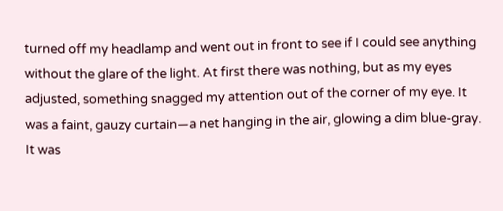turned off my headlamp and went out in front to see if I could see anything without the glare of the light. At first there was nothing, but as my eyes adjusted, something snagged my attention out of the corner of my eye. It was a faint, gauzy curtain—a net hanging in the air, glowing a dim blue-gray. It was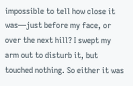impossible to tell how close it was—just before my face, or over the next hill? I swept my arm out to disturb it, but touched nothing. So either it was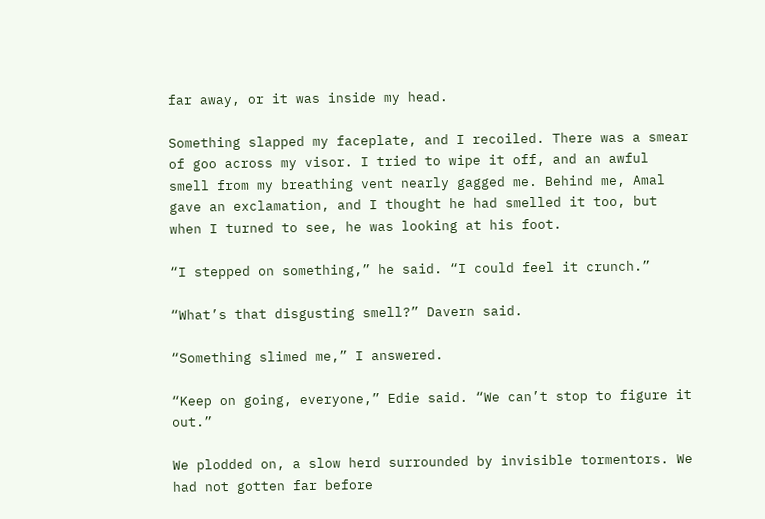far away, or it was inside my head.

Something slapped my faceplate, and I recoiled. There was a smear of goo across my visor. I tried to wipe it off, and an awful smell from my breathing vent nearly gagged me. Behind me, Amal gave an exclamation, and I thought he had smelled it too, but when I turned to see, he was looking at his foot.

“I stepped on something,” he said. “I could feel it crunch.”

“What’s that disgusting smell?” Davern said.

“Something slimed me,” I answered.

“Keep on going, everyone,” Edie said. “We can’t stop to figure it out.”

We plodded on, a slow herd surrounded by invisible tormentors. We had not gotten far before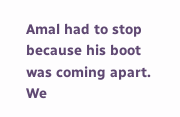Amal had to stop because his boot was coming apart. We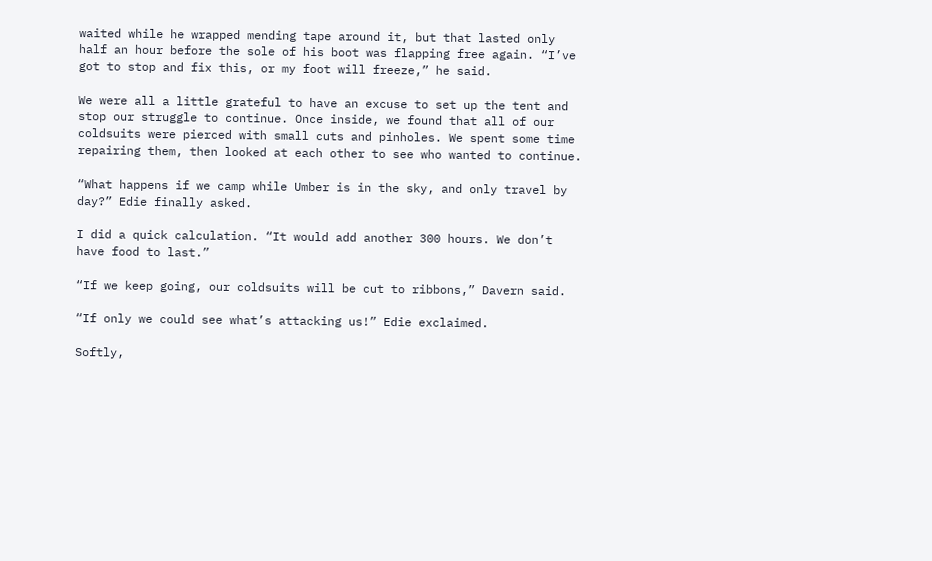waited while he wrapped mending tape around it, but that lasted only half an hour before the sole of his boot was flapping free again. “I’ve got to stop and fix this, or my foot will freeze,” he said.

We were all a little grateful to have an excuse to set up the tent and stop our struggle to continue. Once inside, we found that all of our coldsuits were pierced with small cuts and pinholes. We spent some time repairing them, then looked at each other to see who wanted to continue.

“What happens if we camp while Umber is in the sky, and only travel by day?” Edie finally asked.

I did a quick calculation. “It would add another 300 hours. We don’t have food to last.”

“If we keep going, our coldsuits will be cut to ribbons,” Davern said.

“If only we could see what’s attacking us!” Edie exclaimed.

Softly,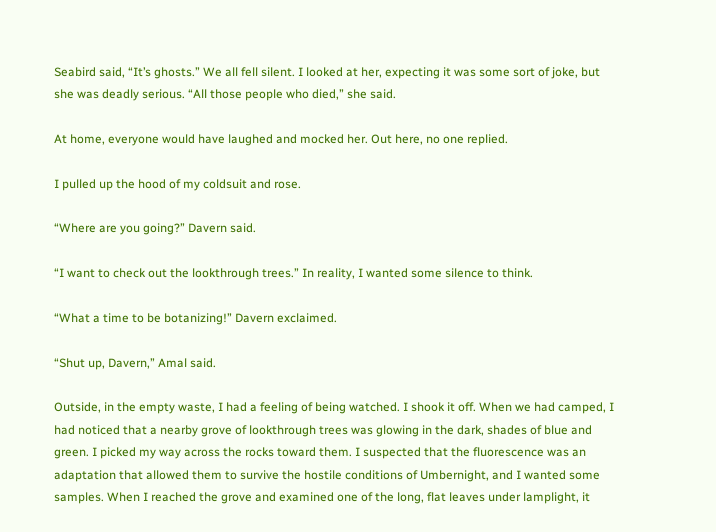Seabird said, “It’s ghosts.” We all fell silent. I looked at her, expecting it was some sort of joke, but she was deadly serious. “All those people who died,” she said.

At home, everyone would have laughed and mocked her. Out here, no one replied.

I pulled up the hood of my coldsuit and rose.

“Where are you going?” Davern said.

“I want to check out the lookthrough trees.” In reality, I wanted some silence to think.

“What a time to be botanizing!” Davern exclaimed.

“Shut up, Davern,” Amal said.

Outside, in the empty waste, I had a feeling of being watched. I shook it off. When we had camped, I had noticed that a nearby grove of lookthrough trees was glowing in the dark, shades of blue and green. I picked my way across the rocks toward them. I suspected that the fluorescence was an adaptation that allowed them to survive the hostile conditions of Umbernight, and I wanted some samples. When I reached the grove and examined one of the long, flat leaves under lamplight, it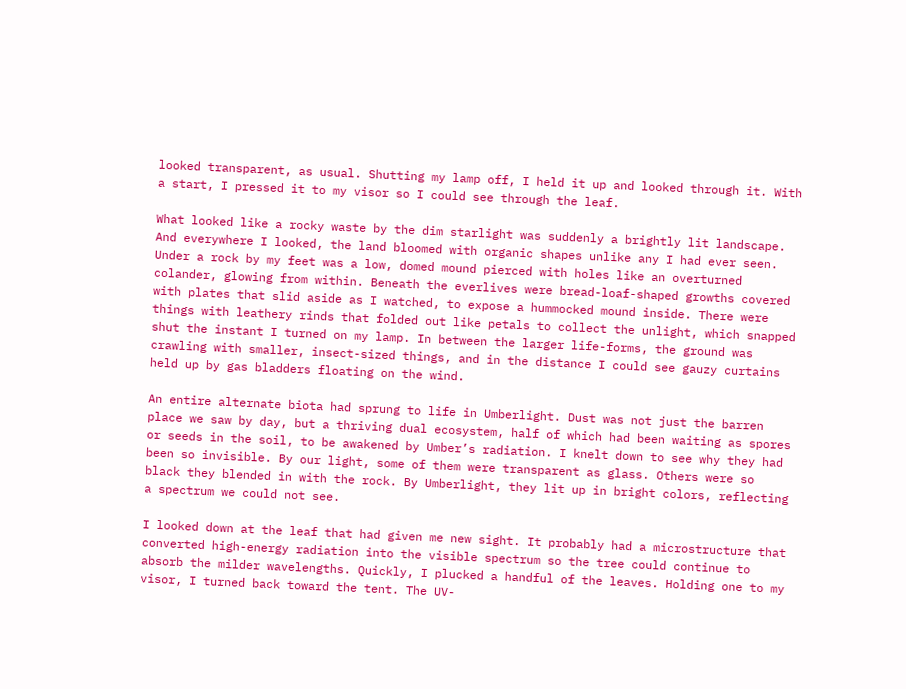looked transparent, as usual. Shutting my lamp off, I held it up and looked through it. With a start, I pressed it to my visor so I could see through the leaf.

What looked like a rocky waste by the dim starlight was suddenly a brightly lit landscape. And everywhere I looked, the land bloomed with organic shapes unlike any I had ever seen. Under a rock by my feet was a low, domed mound pierced with holes like an overturned colander, glowing from within. Beneath the everlives were bread-loaf-shaped growths covered with plates that slid aside as I watched, to expose a hummocked mound inside. There were things with leathery rinds that folded out like petals to collect the unlight, which snapped shut the instant I turned on my lamp. In between the larger life-forms, the ground was crawling with smaller, insect-sized things, and in the distance I could see gauzy curtains held up by gas bladders floating on the wind.

An entire alternate biota had sprung to life in Umberlight. Dust was not just the barren place we saw by day, but a thriving dual ecosystem, half of which had been waiting as spores or seeds in the soil, to be awakened by Umber’s radiation. I knelt down to see why they had been so invisible. By our light, some of them were transparent as glass. Others were so black they blended in with the rock. By Umberlight, they lit up in bright colors, reflecting a spectrum we could not see.

I looked down at the leaf that had given me new sight. It probably had a microstructure that converted high-energy radiation into the visible spectrum so the tree could continue to absorb the milder wavelengths. Quickly, I plucked a handful of the leaves. Holding one to my visor, I turned back toward the tent. The UV-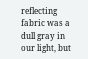reflecting fabric was a dull gray in our light, but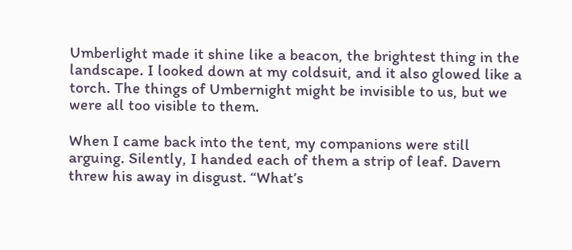Umberlight made it shine like a beacon, the brightest thing in the landscape. I looked down at my coldsuit, and it also glowed like a torch. The things of Umbernight might be invisible to us, but we were all too visible to them.

When I came back into the tent, my companions were still arguing. Silently, I handed each of them a strip of leaf. Davern threw his away in disgust. “What’s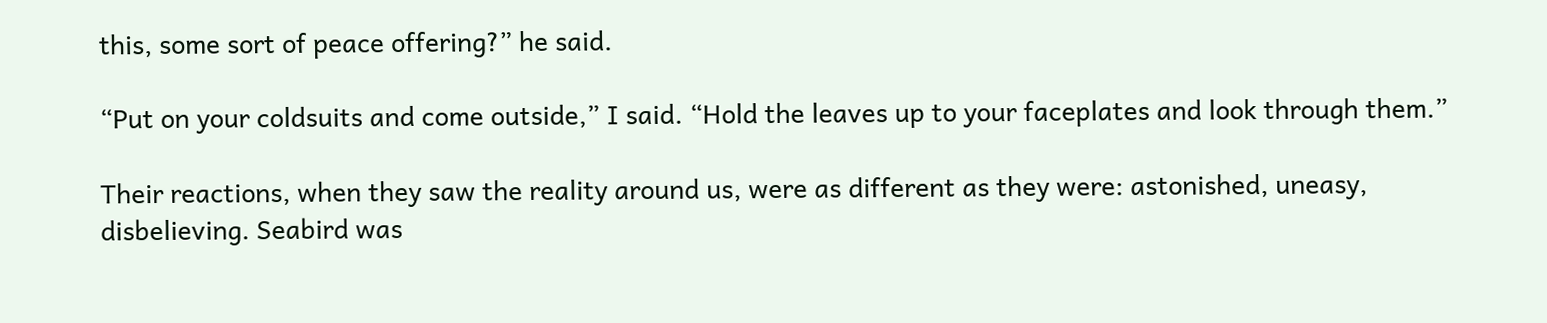this, some sort of peace offering?” he said.

“Put on your coldsuits and come outside,” I said. “Hold the leaves up to your faceplates and look through them.”

Their reactions, when they saw the reality around us, were as different as they were: astonished, uneasy, disbelieving. Seabird was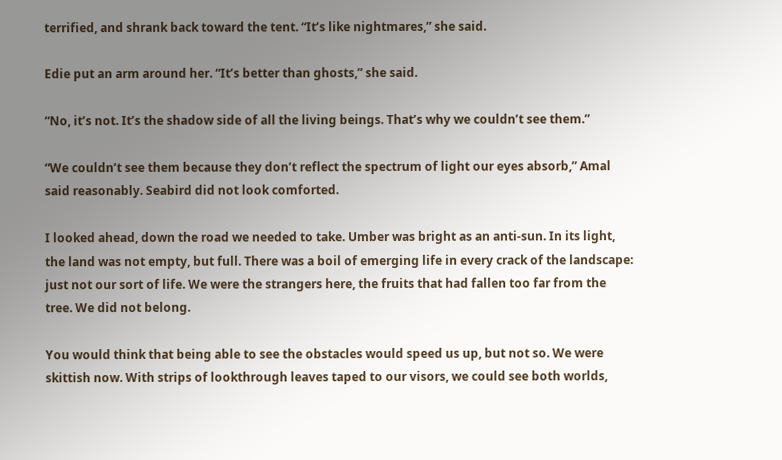terrified, and shrank back toward the tent. “It’s like nightmares,” she said.

Edie put an arm around her. “It’s better than ghosts,” she said.

“No, it’s not. It’s the shadow side of all the living beings. That’s why we couldn’t see them.”

“We couldn’t see them because they don’t reflect the spectrum of light our eyes absorb,” Amal said reasonably. Seabird did not look comforted.

I looked ahead, down the road we needed to take. Umber was bright as an anti-sun. In its light, the land was not empty, but full. There was a boil of emerging life in every crack of the landscape: just not our sort of life. We were the strangers here, the fruits that had fallen too far from the tree. We did not belong.

You would think that being able to see the obstacles would speed us up, but not so. We were skittish now. With strips of lookthrough leaves taped to our visors, we could see both worlds,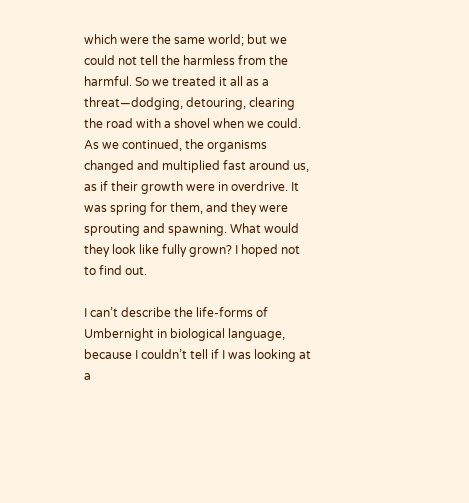which were the same world; but we could not tell the harmless from the harmful. So we treated it all as a threat—dodging, detouring, clearing the road with a shovel when we could. As we continued, the organisms changed and multiplied fast around us, as if their growth were in overdrive. It was spring for them, and they were sprouting and spawning. What would they look like fully grown? I hoped not to find out.

I can’t describe the life-forms of Umbernight in biological language, because I couldn’t tell if I was looking at a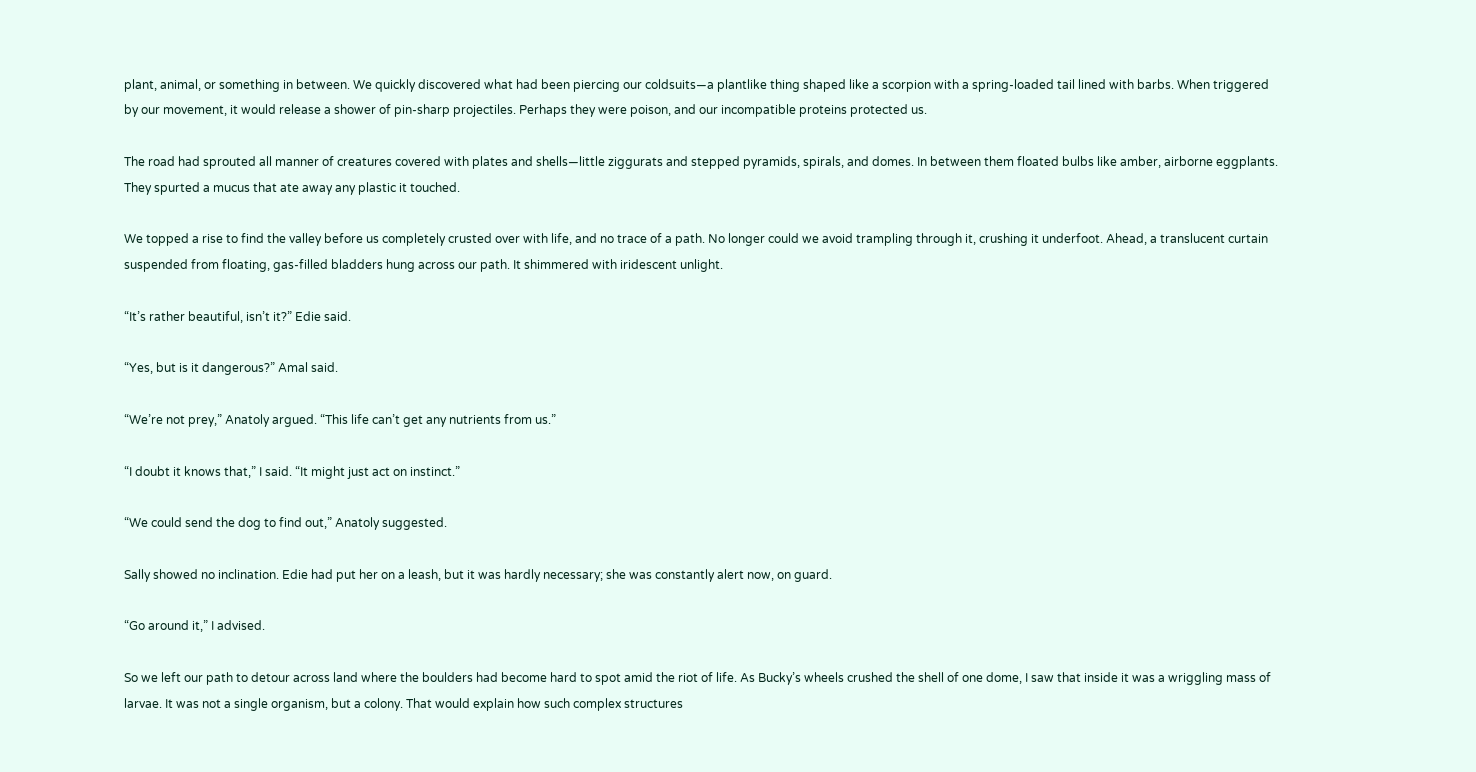plant, animal, or something in between. We quickly discovered what had been piercing our coldsuits—a plantlike thing shaped like a scorpion with a spring-loaded tail lined with barbs. When triggered by our movement, it would release a shower of pin-sharp projectiles. Perhaps they were poison, and our incompatible proteins protected us.

The road had sprouted all manner of creatures covered with plates and shells—little ziggurats and stepped pyramids, spirals, and domes. In between them floated bulbs like amber, airborne eggplants. They spurted a mucus that ate away any plastic it touched.

We topped a rise to find the valley before us completely crusted over with life, and no trace of a path. No longer could we avoid trampling through it, crushing it underfoot. Ahead, a translucent curtain suspended from floating, gas-filled bladders hung across our path. It shimmered with iridescent unlight.

“It’s rather beautiful, isn’t it?” Edie said.

“Yes, but is it dangerous?” Amal said.

“We’re not prey,” Anatoly argued. “This life can’t get any nutrients from us.”

“I doubt it knows that,” I said. “It might just act on instinct.”

“We could send the dog to find out,” Anatoly suggested.

Sally showed no inclination. Edie had put her on a leash, but it was hardly necessary; she was constantly alert now, on guard.

“Go around it,” I advised.

So we left our path to detour across land where the boulders had become hard to spot amid the riot of life. As Bucky’s wheels crushed the shell of one dome, I saw that inside it was a wriggling mass of larvae. It was not a single organism, but a colony. That would explain how such complex structures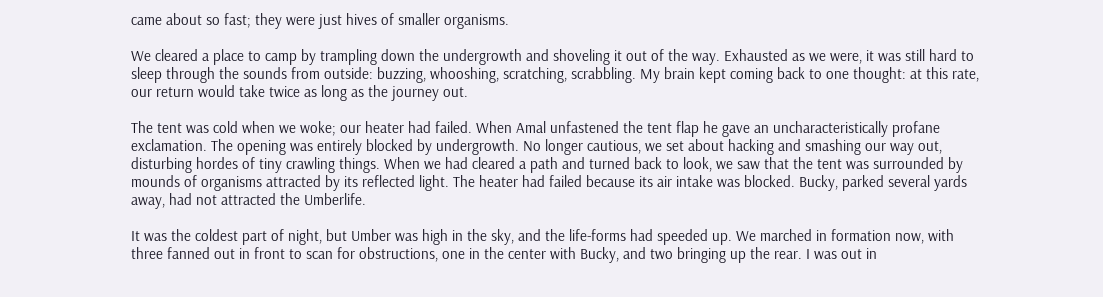came about so fast; they were just hives of smaller organisms.

We cleared a place to camp by trampling down the undergrowth and shoveling it out of the way. Exhausted as we were, it was still hard to sleep through the sounds from outside: buzzing, whooshing, scratching, scrabbling. My brain kept coming back to one thought: at this rate, our return would take twice as long as the journey out.

The tent was cold when we woke; our heater had failed. When Amal unfastened the tent flap he gave an uncharacteristically profane exclamation. The opening was entirely blocked by undergrowth. No longer cautious, we set about hacking and smashing our way out, disturbing hordes of tiny crawling things. When we had cleared a path and turned back to look, we saw that the tent was surrounded by mounds of organisms attracted by its reflected light. The heater had failed because its air intake was blocked. Bucky, parked several yards away, had not attracted the Umberlife.

It was the coldest part of night, but Umber was high in the sky, and the life-forms had speeded up. We marched in formation now, with three fanned out in front to scan for obstructions, one in the center with Bucky, and two bringing up the rear. I was out in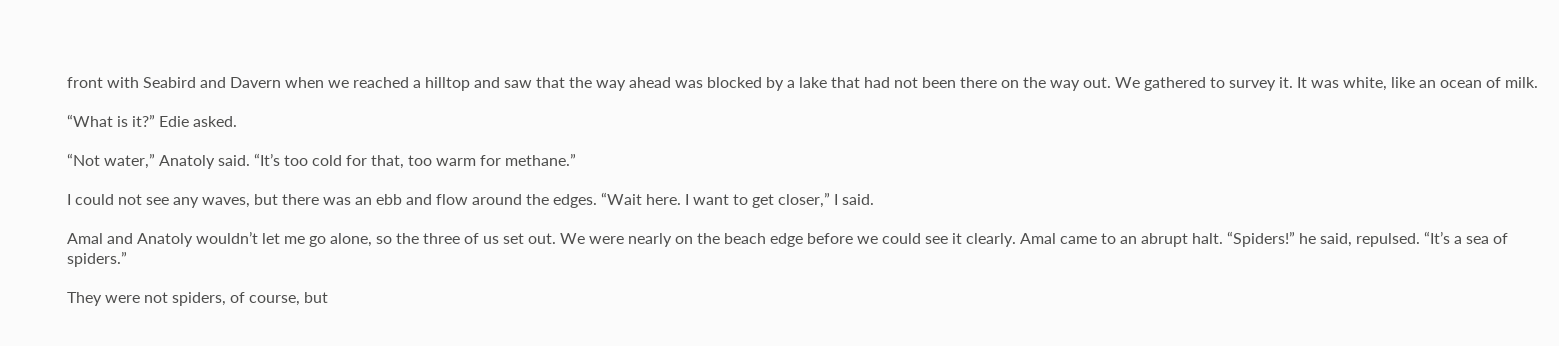front with Seabird and Davern when we reached a hilltop and saw that the way ahead was blocked by a lake that had not been there on the way out. We gathered to survey it. It was white, like an ocean of milk.

“What is it?” Edie asked.

“Not water,” Anatoly said. “It’s too cold for that, too warm for methane.”

I could not see any waves, but there was an ebb and flow around the edges. “Wait here. I want to get closer,” I said.

Amal and Anatoly wouldn’t let me go alone, so the three of us set out. We were nearly on the beach edge before we could see it clearly. Amal came to an abrupt halt. “Spiders!” he said, repulsed. “It’s a sea of spiders.”

They were not spiders, of course, but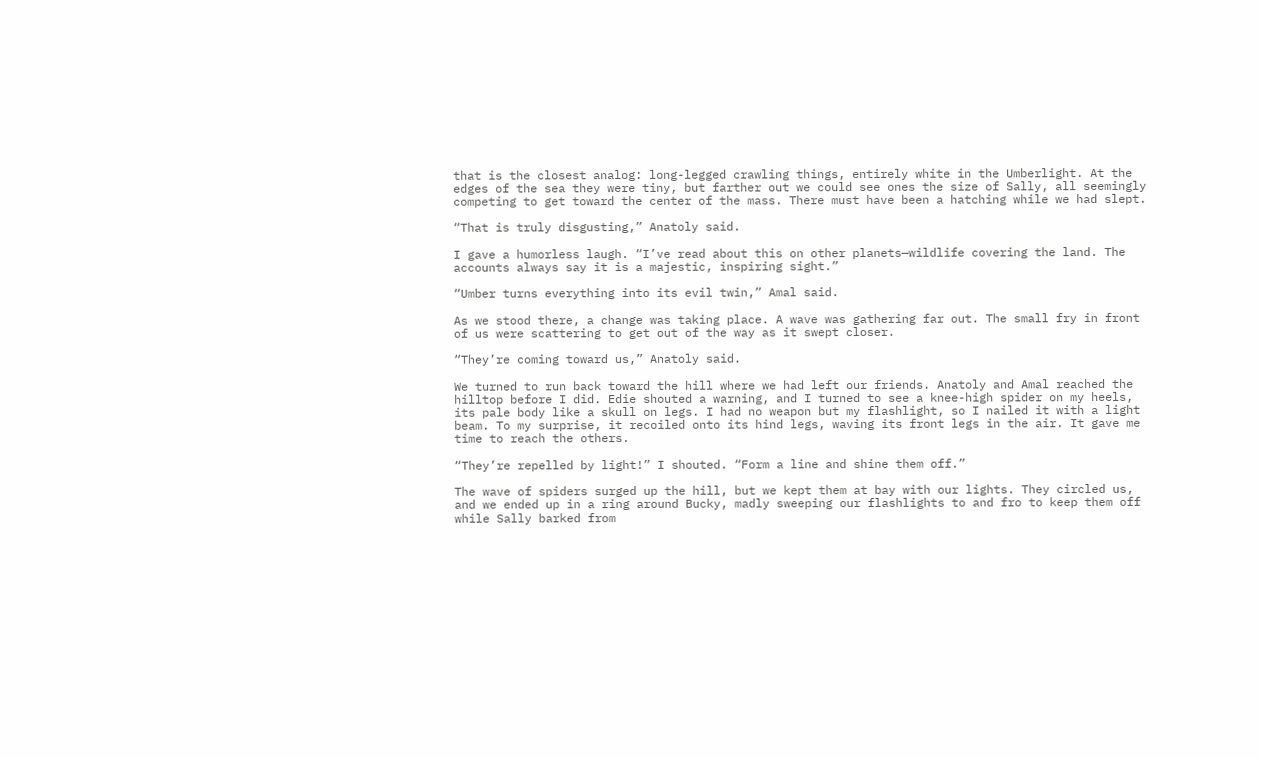that is the closest analog: long-legged crawling things, entirely white in the Umberlight. At the edges of the sea they were tiny, but farther out we could see ones the size of Sally, all seemingly competing to get toward the center of the mass. There must have been a hatching while we had slept.

“That is truly disgusting,” Anatoly said.

I gave a humorless laugh. “I’ve read about this on other planets—wildlife covering the land. The accounts always say it is a majestic, inspiring sight.”

“Umber turns everything into its evil twin,” Amal said.

As we stood there, a change was taking place. A wave was gathering far out. The small fry in front of us were scattering to get out of the way as it swept closer.

“They’re coming toward us,” Anatoly said.

We turned to run back toward the hill where we had left our friends. Anatoly and Amal reached the hilltop before I did. Edie shouted a warning, and I turned to see a knee-high spider on my heels, its pale body like a skull on legs. I had no weapon but my flashlight, so I nailed it with a light beam. To my surprise, it recoiled onto its hind legs, waving its front legs in the air. It gave me time to reach the others.

“They’re repelled by light!” I shouted. “Form a line and shine them off.”

The wave of spiders surged up the hill, but we kept them at bay with our lights. They circled us, and we ended up in a ring around Bucky, madly sweeping our flashlights to and fro to keep them off while Sally barked from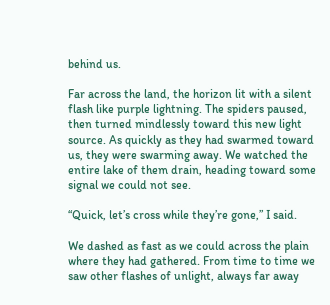behind us.

Far across the land, the horizon lit with a silent flash like purple lightning. The spiders paused, then turned mindlessly toward this new light source. As quickly as they had swarmed toward us, they were swarming away. We watched the entire lake of them drain, heading toward some signal we could not see.

“Quick, let’s cross while they’re gone,” I said.

We dashed as fast as we could across the plain where they had gathered. From time to time we saw other flashes of unlight, always far away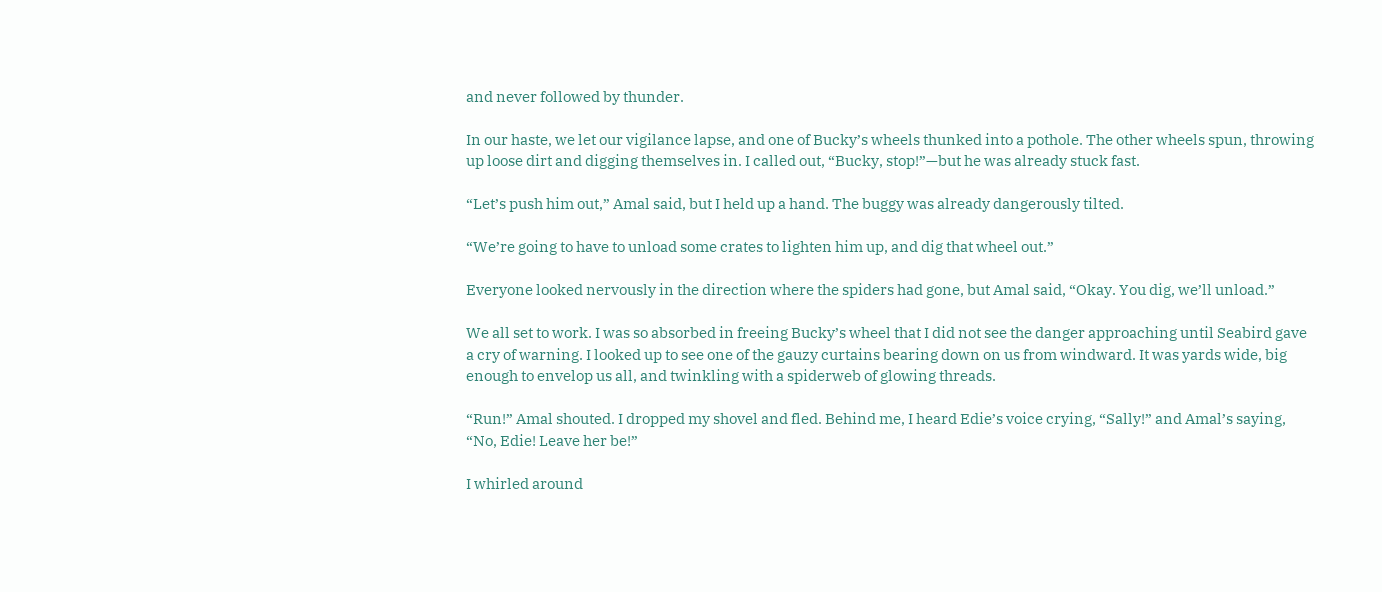and never followed by thunder.

In our haste, we let our vigilance lapse, and one of Bucky’s wheels thunked into a pothole. The other wheels spun, throwing up loose dirt and digging themselves in. I called out, “Bucky, stop!”—but he was already stuck fast.

“Let’s push him out,” Amal said, but I held up a hand. The buggy was already dangerously tilted.

“We’re going to have to unload some crates to lighten him up, and dig that wheel out.”

Everyone looked nervously in the direction where the spiders had gone, but Amal said, “Okay. You dig, we’ll unload.”

We all set to work. I was so absorbed in freeing Bucky’s wheel that I did not see the danger approaching until Seabird gave a cry of warning. I looked up to see one of the gauzy curtains bearing down on us from windward. It was yards wide, big enough to envelop us all, and twinkling with a spiderweb of glowing threads.

“Run!” Amal shouted. I dropped my shovel and fled. Behind me, I heard Edie’s voice crying, “Sally!” and Amal’s saying, “No, Edie! Leave her be!”

I whirled around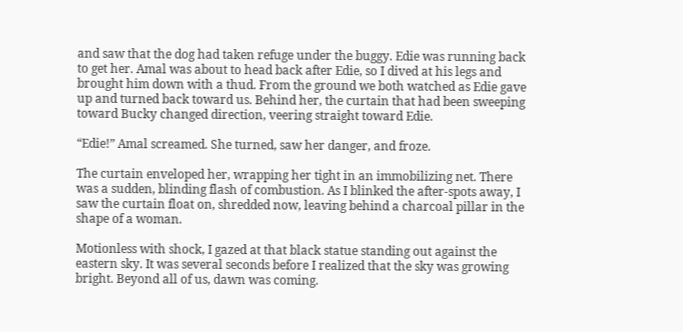and saw that the dog had taken refuge under the buggy. Edie was running back to get her. Amal was about to head back after Edie, so I dived at his legs and brought him down with a thud. From the ground we both watched as Edie gave up and turned back toward us. Behind her, the curtain that had been sweeping toward Bucky changed direction, veering straight toward Edie.

“Edie!” Amal screamed. She turned, saw her danger, and froze.

The curtain enveloped her, wrapping her tight in an immobilizing net. There was a sudden, blinding flash of combustion. As I blinked the after-spots away, I saw the curtain float on, shredded now, leaving behind a charcoal pillar in the shape of a woman.

Motionless with shock, I gazed at that black statue standing out against the eastern sky. It was several seconds before I realized that the sky was growing bright. Beyond all of us, dawn was coming.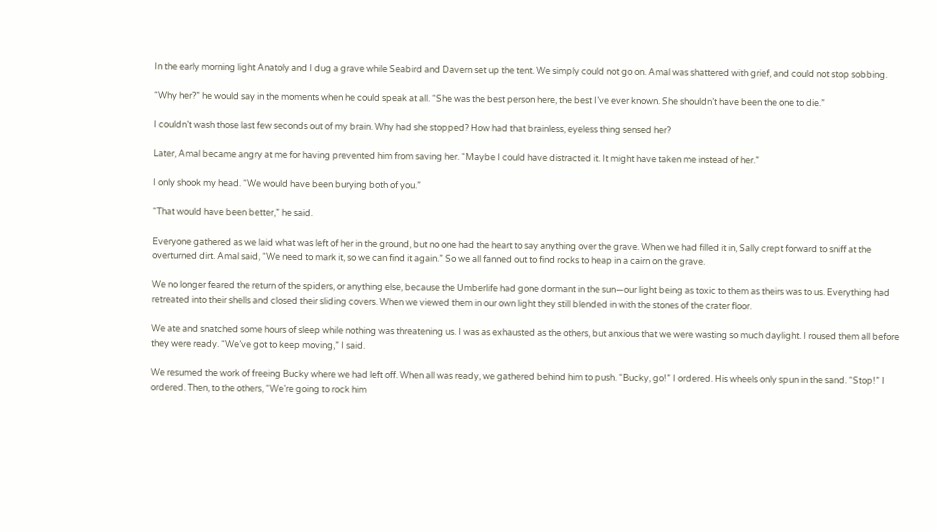In the early morning light Anatoly and I dug a grave while Seabird and Davern set up the tent. We simply could not go on. Amal was shattered with grief, and could not stop sobbing.

“Why her?” he would say in the moments when he could speak at all. “She was the best person here, the best I’ve ever known. She shouldn’t have been the one to die.”

I couldn’t wash those last few seconds out of my brain. Why had she stopped? How had that brainless, eyeless thing sensed her?

Later, Amal became angry at me for having prevented him from saving her. “Maybe I could have distracted it. It might have taken me instead of her.”

I only shook my head. “We would have been burying both of you.”

“That would have been better,” he said.

Everyone gathered as we laid what was left of her in the ground, but no one had the heart to say anything over the grave. When we had filled it in, Sally crept forward to sniff at the overturned dirt. Amal said, “We need to mark it, so we can find it again.” So we all fanned out to find rocks to heap in a cairn on the grave.

We no longer feared the return of the spiders, or anything else, because the Umberlife had gone dormant in the sun—our light being as toxic to them as theirs was to us. Everything had retreated into their shells and closed their sliding covers. When we viewed them in our own light they still blended in with the stones of the crater floor.

We ate and snatched some hours of sleep while nothing was threatening us. I was as exhausted as the others, but anxious that we were wasting so much daylight. I roused them all before they were ready. “We’ve got to keep moving,” I said.

We resumed the work of freeing Bucky where we had left off. When all was ready, we gathered behind him to push. “Bucky, go!” I ordered. His wheels only spun in the sand. “Stop!” I ordered. Then, to the others, “We’re going to rock him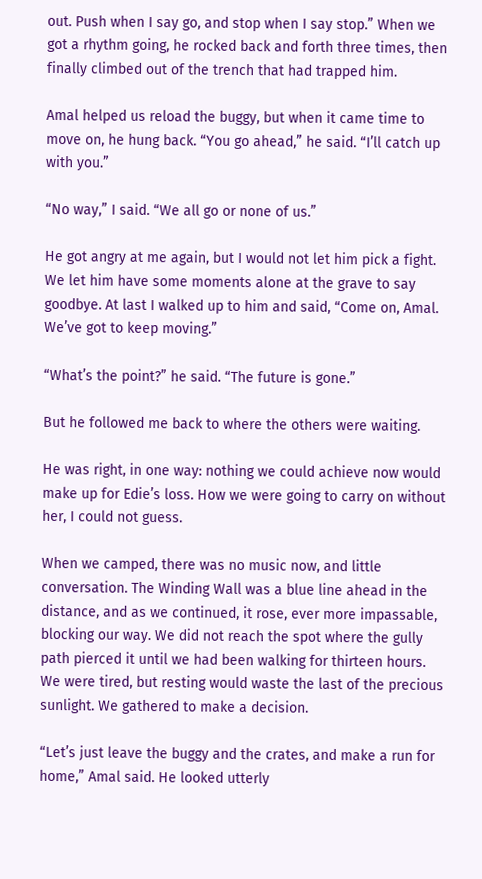out. Push when I say go, and stop when I say stop.” When we got a rhythm going, he rocked back and forth three times, then finally climbed out of the trench that had trapped him.

Amal helped us reload the buggy, but when it came time to move on, he hung back. “You go ahead,” he said. “I’ll catch up with you.”

“No way,” I said. “We all go or none of us.”

He got angry at me again, but I would not let him pick a fight. We let him have some moments alone at the grave to say goodbye. At last I walked up to him and said, “Come on, Amal. We’ve got to keep moving.”

“What’s the point?” he said. “The future is gone.”

But he followed me back to where the others were waiting.

He was right, in one way: nothing we could achieve now would make up for Edie’s loss. How we were going to carry on without her, I could not guess.

When we camped, there was no music now, and little conversation. The Winding Wall was a blue line ahead in the distance, and as we continued, it rose, ever more impassable, blocking our way. We did not reach the spot where the gully path pierced it until we had been walking for thirteen hours. We were tired, but resting would waste the last of the precious sunlight. We gathered to make a decision.

“Let’s just leave the buggy and the crates, and make a run for home,” Amal said. He looked utterly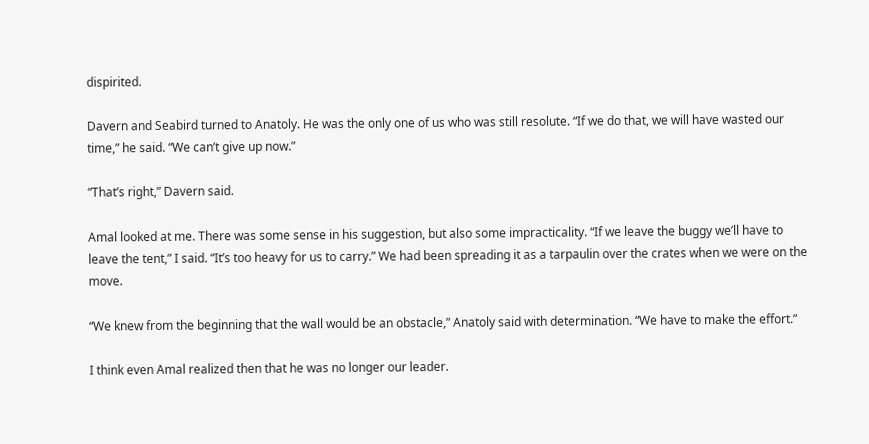dispirited.

Davern and Seabird turned to Anatoly. He was the only one of us who was still resolute. “If we do that, we will have wasted our time,” he said. “We can’t give up now.”

“That’s right,” Davern said.

Amal looked at me. There was some sense in his suggestion, but also some impracticality. “If we leave the buggy we’ll have to leave the tent,” I said. “It’s too heavy for us to carry.” We had been spreading it as a tarpaulin over the crates when we were on the move.

“We knew from the beginning that the wall would be an obstacle,” Anatoly said with determination. “We have to make the effort.”

I think even Amal realized then that he was no longer our leader.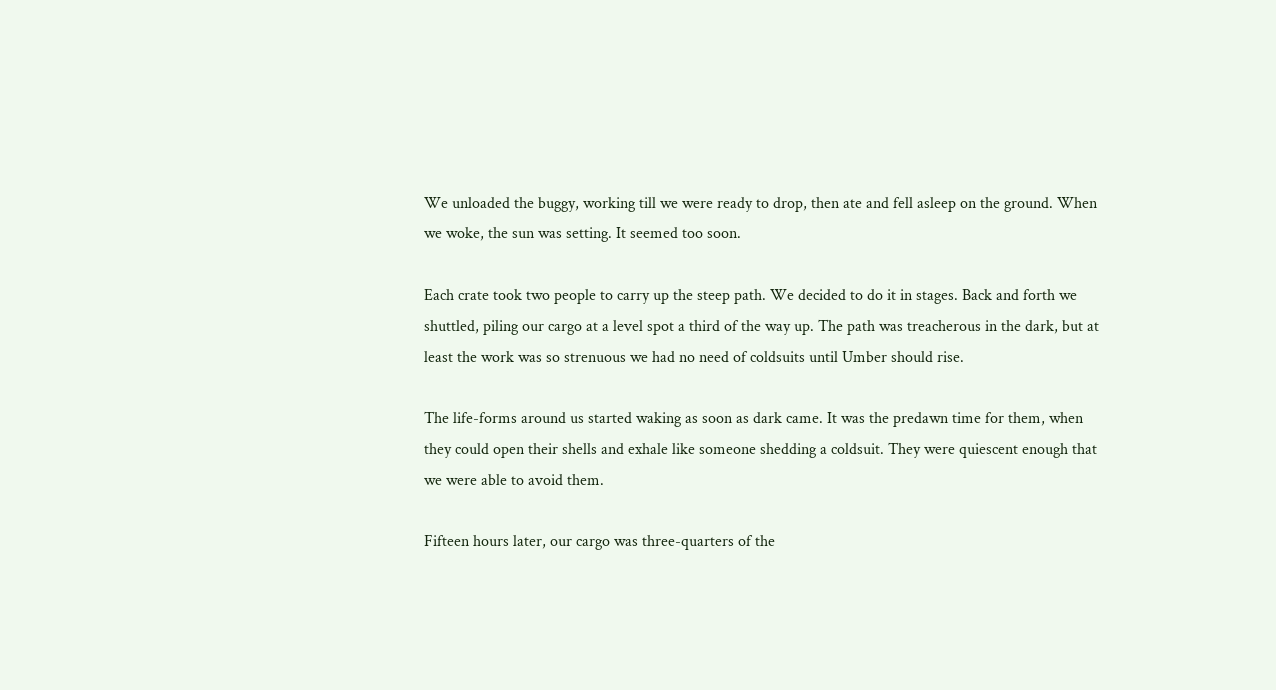We unloaded the buggy, working till we were ready to drop, then ate and fell asleep on the ground. When we woke, the sun was setting. It seemed too soon.

Each crate took two people to carry up the steep path. We decided to do it in stages. Back and forth we shuttled, piling our cargo at a level spot a third of the way up. The path was treacherous in the dark, but at least the work was so strenuous we had no need of coldsuits until Umber should rise.

The life-forms around us started waking as soon as dark came. It was the predawn time for them, when they could open their shells and exhale like someone shedding a coldsuit. They were quiescent enough that we were able to avoid them.

Fifteen hours later, our cargo was three-quarters of the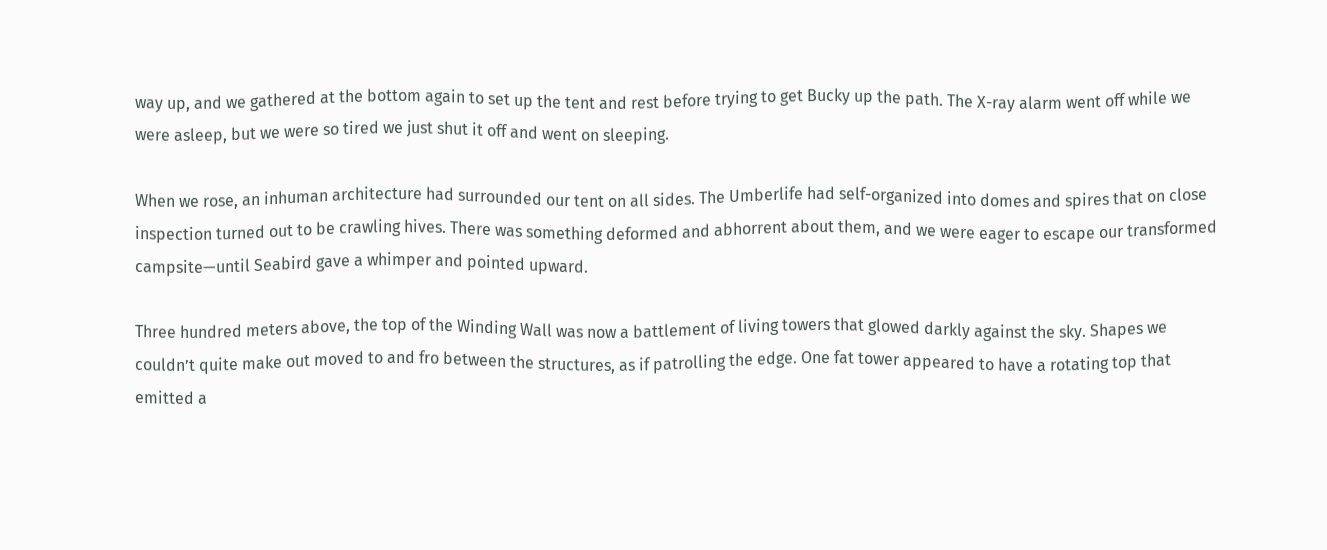way up, and we gathered at the bottom again to set up the tent and rest before trying to get Bucky up the path. The X-ray alarm went off while we were asleep, but we were so tired we just shut it off and went on sleeping.

When we rose, an inhuman architecture had surrounded our tent on all sides. The Umberlife had self-organized into domes and spires that on close inspection turned out to be crawling hives. There was something deformed and abhorrent about them, and we were eager to escape our transformed campsite—until Seabird gave a whimper and pointed upward.

Three hundred meters above, the top of the Winding Wall was now a battlement of living towers that glowed darkly against the sky. Shapes we couldn’t quite make out moved to and fro between the structures, as if patrolling the edge. One fat tower appeared to have a rotating top that emitted a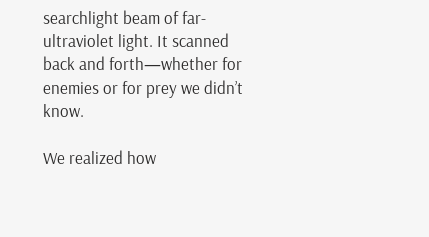searchlight beam of far-ultraviolet light. It scanned back and forth—whether for enemies or for prey we didn’t know.

We realized how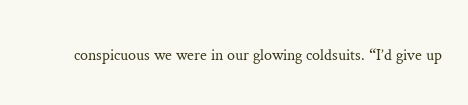conspicuous we were in our glowing coldsuits. “I’d give up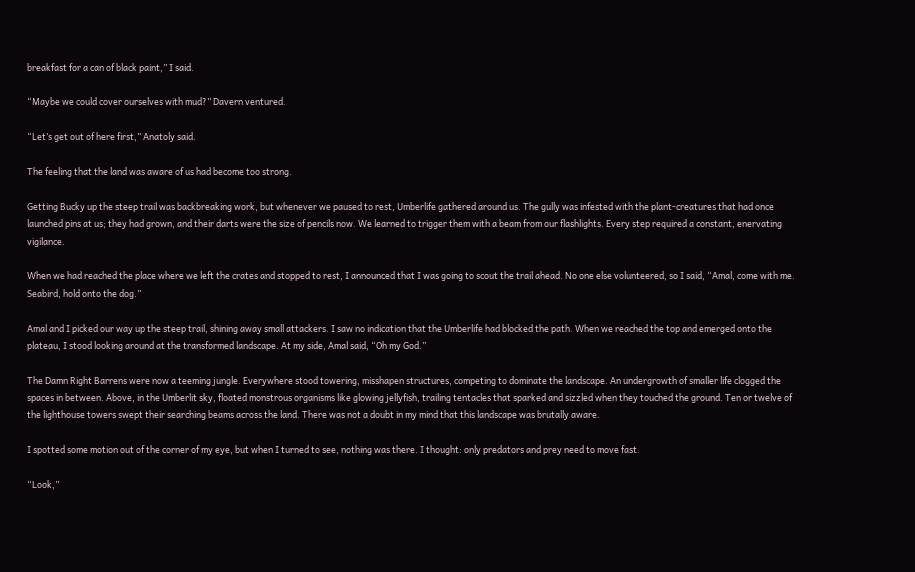breakfast for a can of black paint,” I said.

“Maybe we could cover ourselves with mud?” Davern ventured.

“Let’s get out of here first,” Anatoly said.

The feeling that the land was aware of us had become too strong.

Getting Bucky up the steep trail was backbreaking work, but whenever we paused to rest, Umberlife gathered around us. The gully was infested with the plant-creatures that had once launched pins at us; they had grown, and their darts were the size of pencils now. We learned to trigger them with a beam from our flashlights. Every step required a constant, enervating vigilance.

When we had reached the place where we left the crates and stopped to rest, I announced that I was going to scout the trail ahead. No one else volunteered, so I said, “Amal, come with me. Seabird, hold onto the dog.”

Amal and I picked our way up the steep trail, shining away small attackers. I saw no indication that the Umberlife had blocked the path. When we reached the top and emerged onto the plateau, I stood looking around at the transformed landscape. At my side, Amal said, “Oh my God.”

The Damn Right Barrens were now a teeming jungle. Everywhere stood towering, misshapen structures, competing to dominate the landscape. An undergrowth of smaller life clogged the spaces in between. Above, in the Umberlit sky, floated monstrous organisms like glowing jellyfish, trailing tentacles that sparked and sizzled when they touched the ground. Ten or twelve of the lighthouse towers swept their searching beams across the land. There was not a doubt in my mind that this landscape was brutally aware.

I spotted some motion out of the corner of my eye, but when I turned to see, nothing was there. I thought: only predators and prey need to move fast.

“Look,”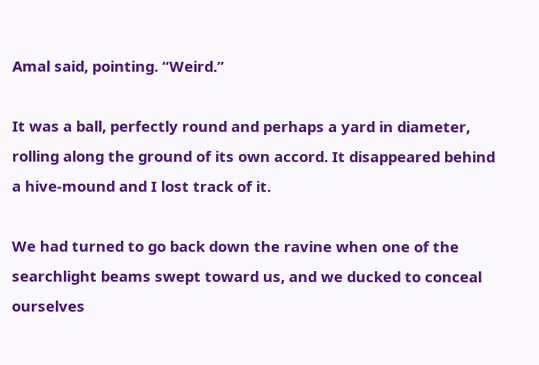Amal said, pointing. “Weird.”

It was a ball, perfectly round and perhaps a yard in diameter, rolling along the ground of its own accord. It disappeared behind a hive-mound and I lost track of it.

We had turned to go back down the ravine when one of the searchlight beams swept toward us, and we ducked to conceal ourselves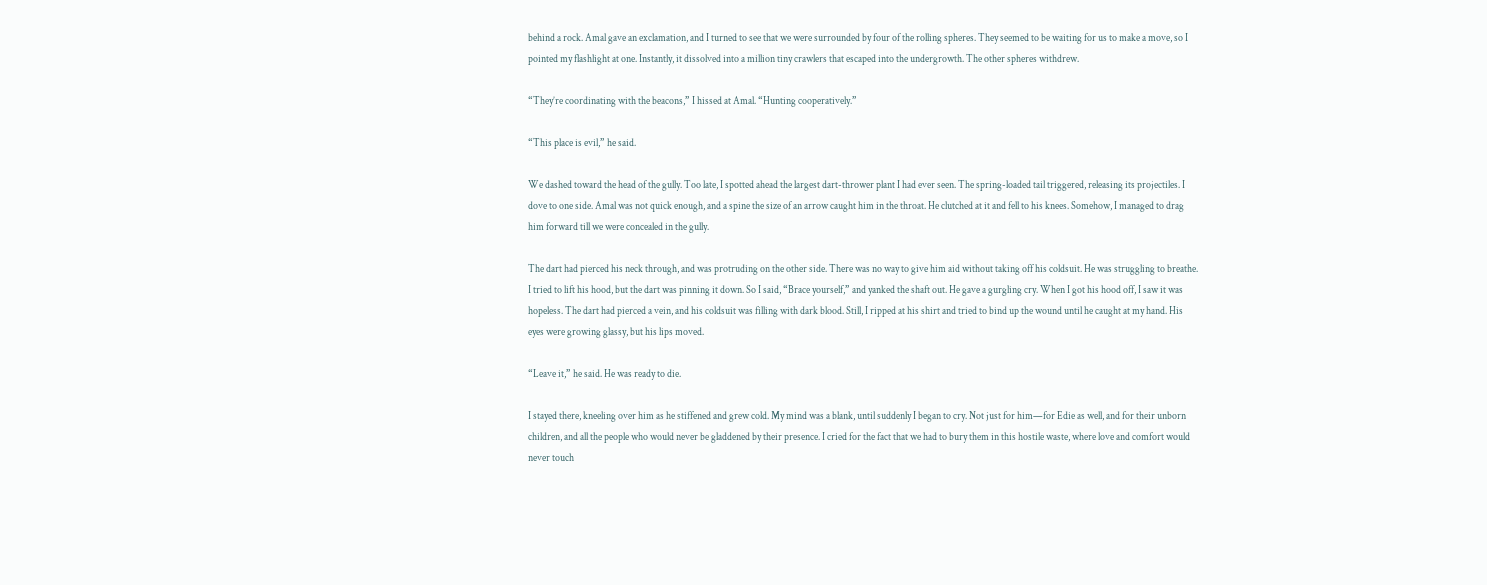behind a rock. Amal gave an exclamation, and I turned to see that we were surrounded by four of the rolling spheres. They seemed to be waiting for us to make a move, so I pointed my flashlight at one. Instantly, it dissolved into a million tiny crawlers that escaped into the undergrowth. The other spheres withdrew.

“They’re coordinating with the beacons,” I hissed at Amal. “Hunting cooperatively.”

“This place is evil,” he said.

We dashed toward the head of the gully. Too late, I spotted ahead the largest dart-thrower plant I had ever seen. The spring-loaded tail triggered, releasing its projectiles. I dove to one side. Amal was not quick enough, and a spine the size of an arrow caught him in the throat. He clutched at it and fell to his knees. Somehow, I managed to drag him forward till we were concealed in the gully.

The dart had pierced his neck through, and was protruding on the other side. There was no way to give him aid without taking off his coldsuit. He was struggling to breathe. I tried to lift his hood, but the dart was pinning it down. So I said, “Brace yourself,” and yanked the shaft out. He gave a gurgling cry. When I got his hood off, I saw it was hopeless. The dart had pierced a vein, and his coldsuit was filling with dark blood. Still, I ripped at his shirt and tried to bind up the wound until he caught at my hand. His eyes were growing glassy, but his lips moved.

“Leave it,” he said. He was ready to die.

I stayed there, kneeling over him as he stiffened and grew cold. My mind was a blank, until suddenly I began to cry. Not just for him—for Edie as well, and for their unborn children, and all the people who would never be gladdened by their presence. I cried for the fact that we had to bury them in this hostile waste, where love and comfort would never touch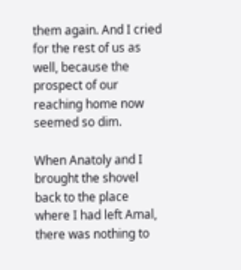them again. And I cried for the rest of us as well, because the prospect of our reaching home now seemed so dim.

When Anatoly and I brought the shovel back to the place where I had left Amal, there was nothing to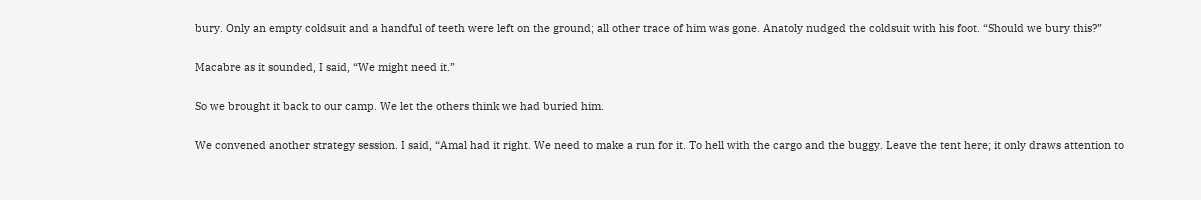bury. Only an empty coldsuit and a handful of teeth were left on the ground; all other trace of him was gone. Anatoly nudged the coldsuit with his foot. “Should we bury this?”

Macabre as it sounded, I said, “We might need it.”

So we brought it back to our camp. We let the others think we had buried him.

We convened another strategy session. I said, “Amal had it right. We need to make a run for it. To hell with the cargo and the buggy. Leave the tent here; it only draws attention to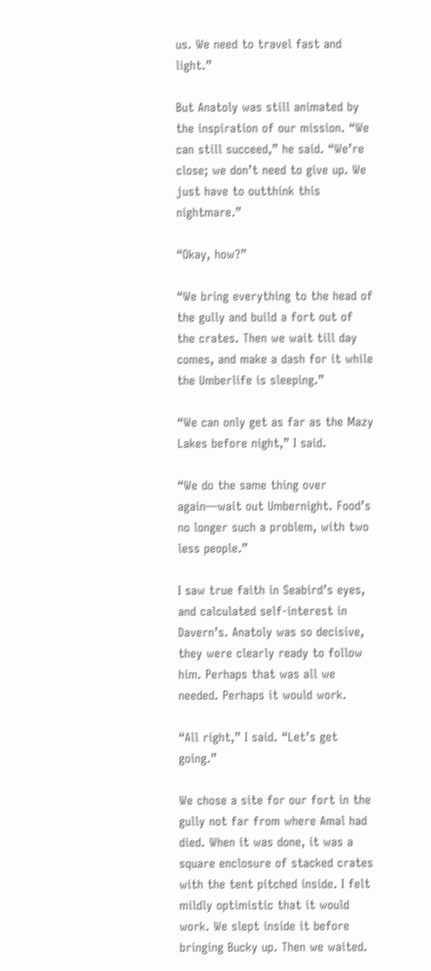us. We need to travel fast and light.”

But Anatoly was still animated by the inspiration of our mission. “We can still succeed,” he said. “We’re close; we don’t need to give up. We just have to outthink this nightmare.”

“Okay, how?”

“We bring everything to the head of the gully and build a fort out of the crates. Then we wait till day comes, and make a dash for it while the Umberlife is sleeping.”

“We can only get as far as the Mazy Lakes before night,” I said.

“We do the same thing over again—wait out Umbernight. Food’s no longer such a problem, with two less people.”

I saw true faith in Seabird’s eyes, and calculated self-interest in Davern’s. Anatoly was so decisive, they were clearly ready to follow him. Perhaps that was all we needed. Perhaps it would work.

“All right,” I said. “Let’s get going.”

We chose a site for our fort in the gully not far from where Amal had died. When it was done, it was a square enclosure of stacked crates with the tent pitched inside. I felt mildly optimistic that it would work. We slept inside it before bringing Bucky up. Then we waited.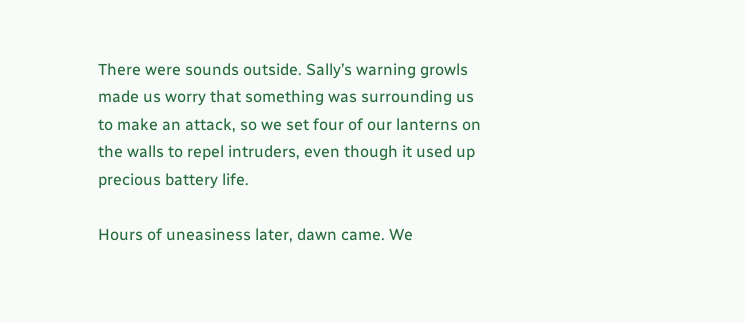There were sounds outside. Sally’s warning growls made us worry that something was surrounding us to make an attack, so we set four of our lanterns on the walls to repel intruders, even though it used up precious battery life.

Hours of uneasiness later, dawn came. We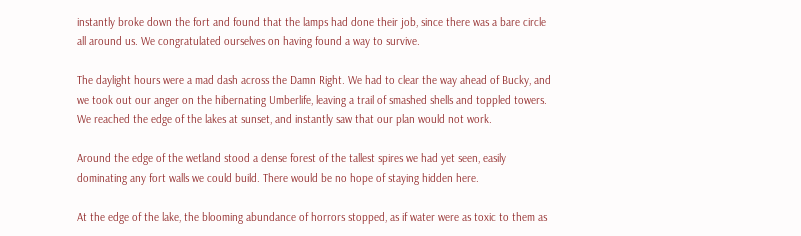instantly broke down the fort and found that the lamps had done their job, since there was a bare circle all around us. We congratulated ourselves on having found a way to survive.

The daylight hours were a mad dash across the Damn Right. We had to clear the way ahead of Bucky, and we took out our anger on the hibernating Umberlife, leaving a trail of smashed shells and toppled towers. We reached the edge of the lakes at sunset, and instantly saw that our plan would not work.

Around the edge of the wetland stood a dense forest of the tallest spires we had yet seen, easily dominating any fort walls we could build. There would be no hope of staying hidden here.

At the edge of the lake, the blooming abundance of horrors stopped, as if water were as toxic to them as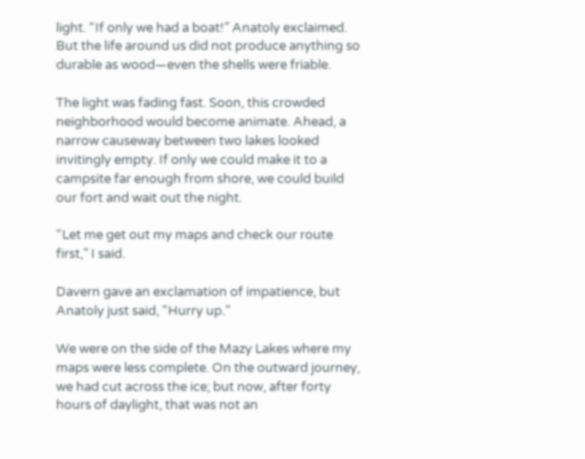light. “If only we had a boat!” Anatoly exclaimed. But the life around us did not produce anything so durable as wood—even the shells were friable.

The light was fading fast. Soon, this crowded neighborhood would become animate. Ahead, a narrow causeway between two lakes looked invitingly empty. If only we could make it to a campsite far enough from shore, we could build our fort and wait out the night.

“Let me get out my maps and check our route first,” I said.

Davern gave an exclamation of impatience, but Anatoly just said, “Hurry up.”

We were on the side of the Mazy Lakes where my maps were less complete. On the outward journey, we had cut across the ice; but now, after forty hours of daylight, that was not an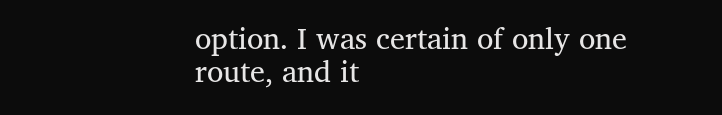option. I was certain of only one route, and it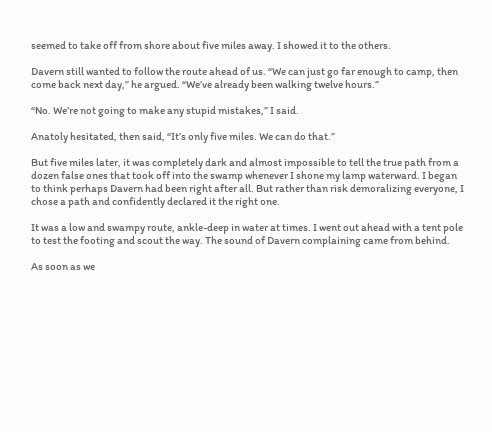seemed to take off from shore about five miles away. I showed it to the others.

Davern still wanted to follow the route ahead of us. “We can just go far enough to camp, then come back next day,” he argued. “We’ve already been walking twelve hours.”

“No. We’re not going to make any stupid mistakes,” I said.

Anatoly hesitated, then said, “It’s only five miles. We can do that.”

But five miles later, it was completely dark and almost impossible to tell the true path from a dozen false ones that took off into the swamp whenever I shone my lamp waterward. I began to think perhaps Davern had been right after all. But rather than risk demoralizing everyone, I chose a path and confidently declared it the right one.

It was a low and swampy route, ankle-deep in water at times. I went out ahead with a tent pole to test the footing and scout the way. The sound of Davern complaining came from behind.

As soon as we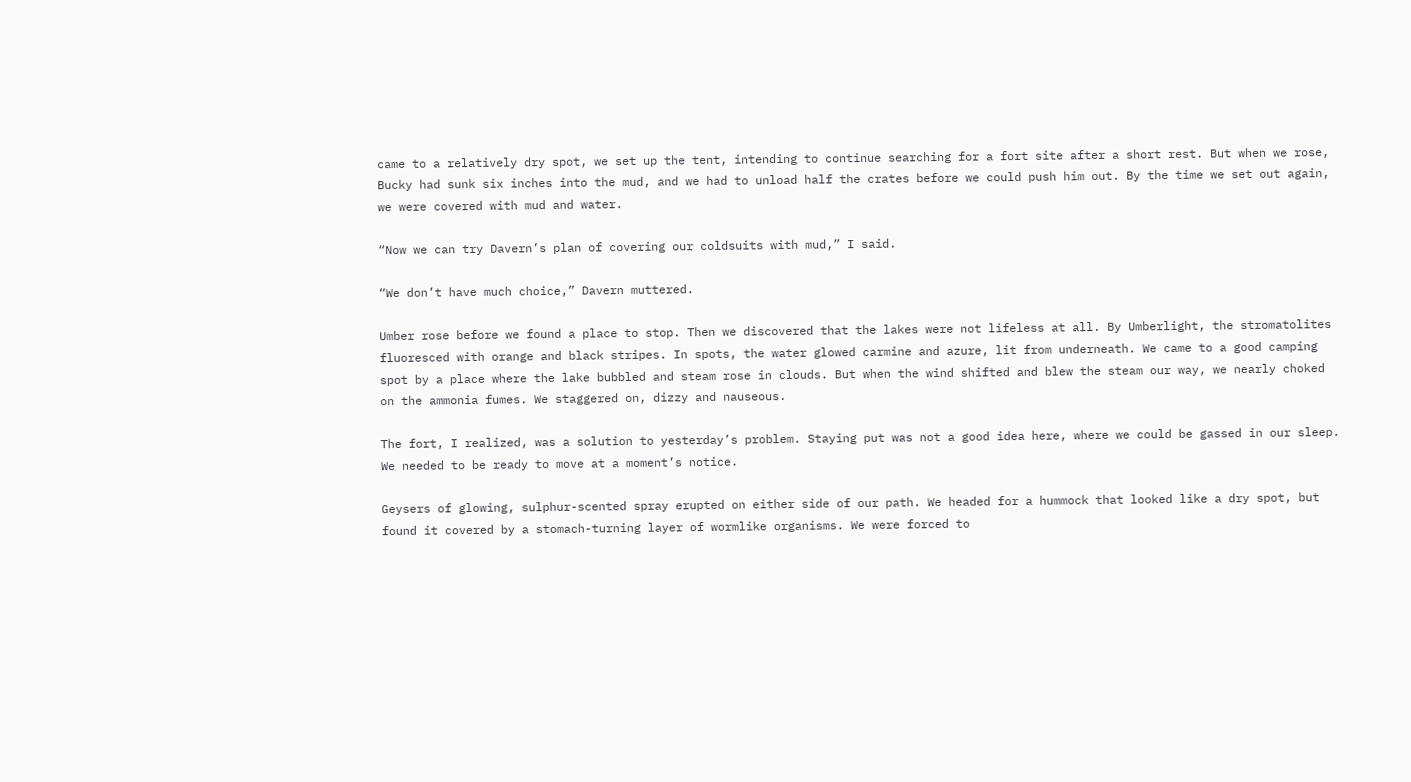came to a relatively dry spot, we set up the tent, intending to continue searching for a fort site after a short rest. But when we rose, Bucky had sunk six inches into the mud, and we had to unload half the crates before we could push him out. By the time we set out again, we were covered with mud and water.

“Now we can try Davern’s plan of covering our coldsuits with mud,” I said.

“We don’t have much choice,” Davern muttered.

Umber rose before we found a place to stop. Then we discovered that the lakes were not lifeless at all. By Umberlight, the stromatolites fluoresced with orange and black stripes. In spots, the water glowed carmine and azure, lit from underneath. We came to a good camping spot by a place where the lake bubbled and steam rose in clouds. But when the wind shifted and blew the steam our way, we nearly choked on the ammonia fumes. We staggered on, dizzy and nauseous.

The fort, I realized, was a solution to yesterday’s problem. Staying put was not a good idea here, where we could be gassed in our sleep. We needed to be ready to move at a moment’s notice.

Geysers of glowing, sulphur-scented spray erupted on either side of our path. We headed for a hummock that looked like a dry spot, but found it covered by a stomach-turning layer of wormlike organisms. We were forced to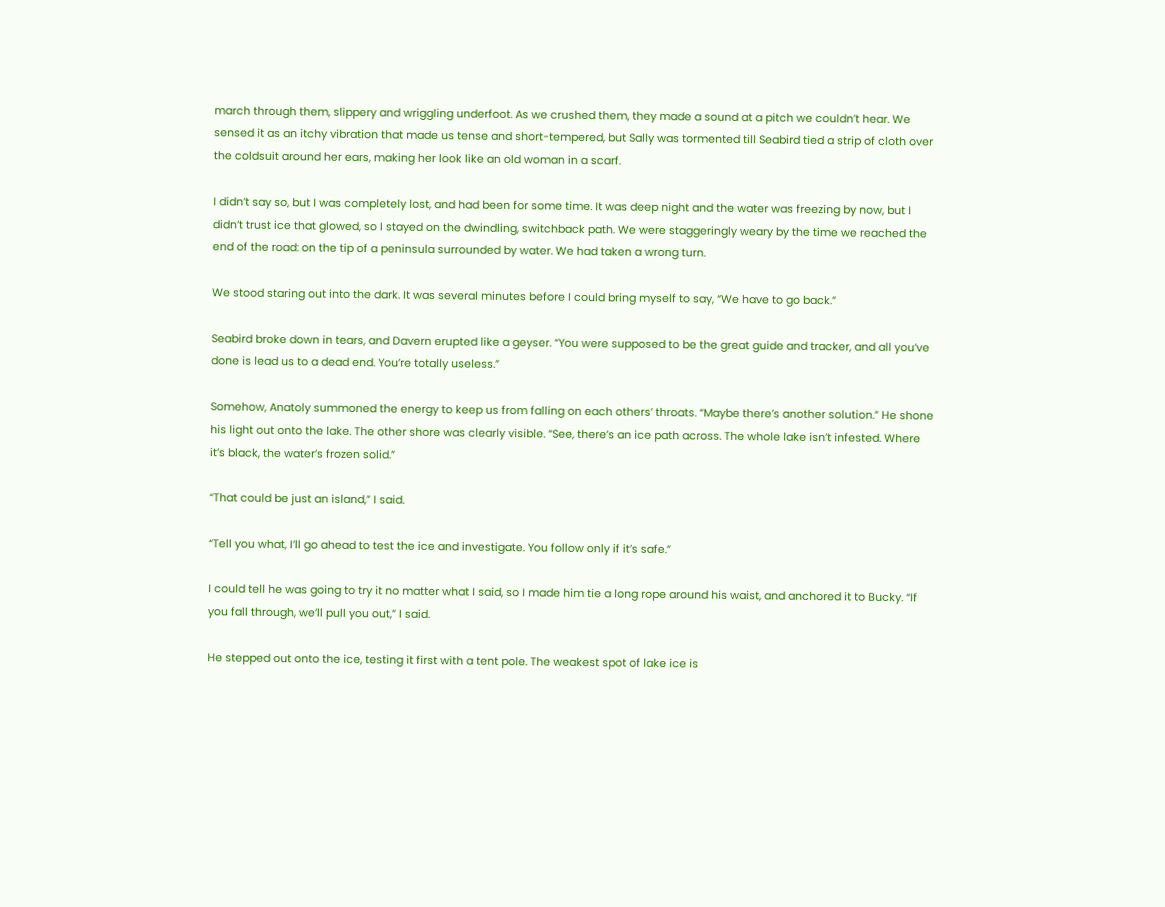march through them, slippery and wriggling underfoot. As we crushed them, they made a sound at a pitch we couldn’t hear. We sensed it as an itchy vibration that made us tense and short-tempered, but Sally was tormented till Seabird tied a strip of cloth over the coldsuit around her ears, making her look like an old woman in a scarf.

I didn’t say so, but I was completely lost, and had been for some time. It was deep night and the water was freezing by now, but I didn’t trust ice that glowed, so I stayed on the dwindling, switchback path. We were staggeringly weary by the time we reached the end of the road: on the tip of a peninsula surrounded by water. We had taken a wrong turn.

We stood staring out into the dark. It was several minutes before I could bring myself to say, “We have to go back.”

Seabird broke down in tears, and Davern erupted like a geyser. “You were supposed to be the great guide and tracker, and all you’ve done is lead us to a dead end. You’re totally useless.”

Somehow, Anatoly summoned the energy to keep us from falling on each others’ throats. “Maybe there’s another solution.” He shone his light out onto the lake. The other shore was clearly visible. “See, there’s an ice path across. The whole lake isn’t infested. Where it’s black, the water’s frozen solid.”

“That could be just an island,” I said.

“Tell you what, I’ll go ahead to test the ice and investigate. You follow only if it’s safe.”

I could tell he was going to try it no matter what I said, so I made him tie a long rope around his waist, and anchored it to Bucky. “If you fall through, we’ll pull you out,” I said.

He stepped out onto the ice, testing it first with a tent pole. The weakest spot of lake ice is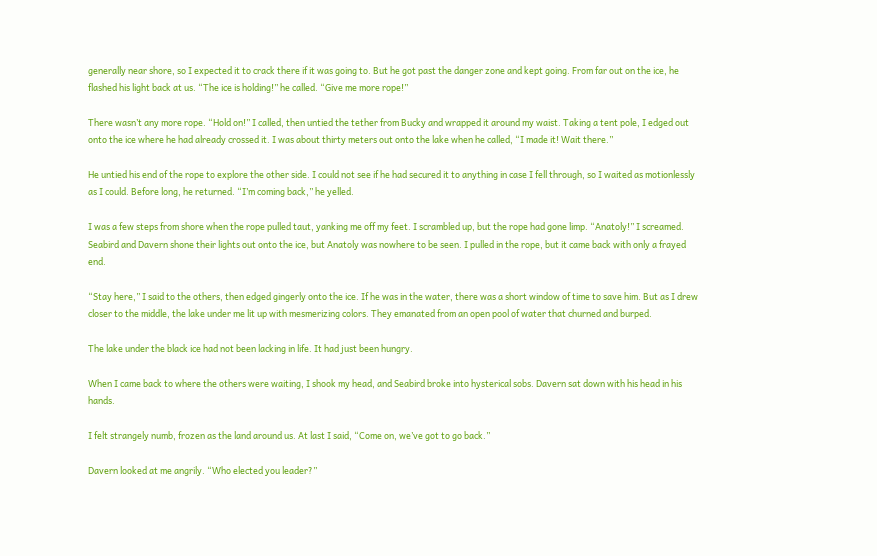generally near shore, so I expected it to crack there if it was going to. But he got past the danger zone and kept going. From far out on the ice, he flashed his light back at us. “The ice is holding!” he called. “Give me more rope!”

There wasn’t any more rope. “Hold on!” I called, then untied the tether from Bucky and wrapped it around my waist. Taking a tent pole, I edged out onto the ice where he had already crossed it. I was about thirty meters out onto the lake when he called, “I made it! Wait there.”

He untied his end of the rope to explore the other side. I could not see if he had secured it to anything in case I fell through, so I waited as motionlessly as I could. Before long, he returned. “I’m coming back,” he yelled.

I was a few steps from shore when the rope pulled taut, yanking me off my feet. I scrambled up, but the rope had gone limp. “Anatoly!” I screamed. Seabird and Davern shone their lights out onto the ice, but Anatoly was nowhere to be seen. I pulled in the rope, but it came back with only a frayed end.

“Stay here,” I said to the others, then edged gingerly onto the ice. If he was in the water, there was a short window of time to save him. But as I drew closer to the middle, the lake under me lit up with mesmerizing colors. They emanated from an open pool of water that churned and burped.

The lake under the black ice had not been lacking in life. It had just been hungry.

When I came back to where the others were waiting, I shook my head, and Seabird broke into hysterical sobs. Davern sat down with his head in his hands.

I felt strangely numb, frozen as the land around us. At last I said, “Come on, we’ve got to go back.”

Davern looked at me angrily. “Who elected you leader?”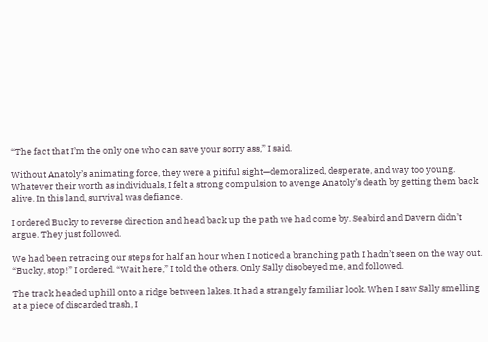“The fact that I’m the only one who can save your sorry ass,” I said.

Without Anatoly’s animating force, they were a pitiful sight—demoralized, desperate, and way too young. Whatever their worth as individuals, I felt a strong compulsion to avenge Anatoly’s death by getting them back alive. In this land, survival was defiance.

I ordered Bucky to reverse direction and head back up the path we had come by. Seabird and Davern didn’t argue. They just followed.

We had been retracing our steps for half an hour when I noticed a branching path I hadn’t seen on the way out. “Bucky, stop!” I ordered. “Wait here,” I told the others. Only Sally disobeyed me, and followed.

The track headed uphill onto a ridge between lakes. It had a strangely familiar look. When I saw Sally smelling at a piece of discarded trash, I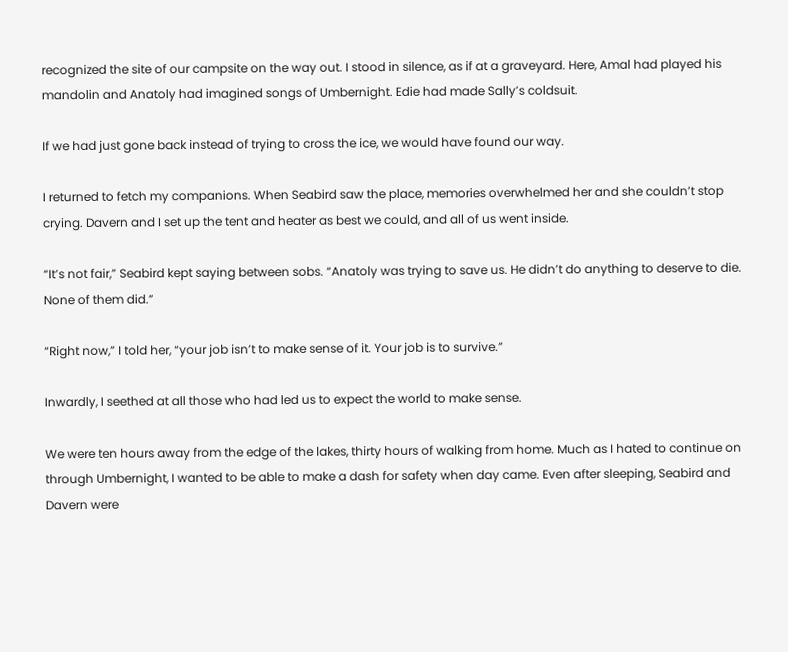recognized the site of our campsite on the way out. I stood in silence, as if at a graveyard. Here, Amal had played his mandolin and Anatoly had imagined songs of Umbernight. Edie had made Sally’s coldsuit.

If we had just gone back instead of trying to cross the ice, we would have found our way.

I returned to fetch my companions. When Seabird saw the place, memories overwhelmed her and she couldn’t stop crying. Davern and I set up the tent and heater as best we could, and all of us went inside.

“It’s not fair,” Seabird kept saying between sobs. “Anatoly was trying to save us. He didn’t do anything to deserve to die. None of them did.”

“Right now,” I told her, “your job isn’t to make sense of it. Your job is to survive.”

Inwardly, I seethed at all those who had led us to expect the world to make sense.

We were ten hours away from the edge of the lakes, thirty hours of walking from home. Much as I hated to continue on through Umbernight, I wanted to be able to make a dash for safety when day came. Even after sleeping, Seabird and Davern were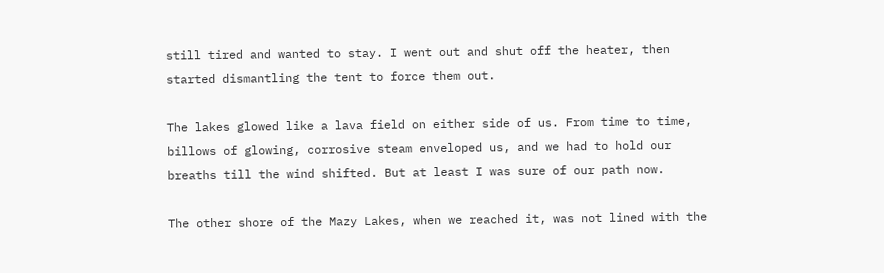still tired and wanted to stay. I went out and shut off the heater, then started dismantling the tent to force them out.

The lakes glowed like a lava field on either side of us. From time to time, billows of glowing, corrosive steam enveloped us, and we had to hold our breaths till the wind shifted. But at least I was sure of our path now.

The other shore of the Mazy Lakes, when we reached it, was not lined with the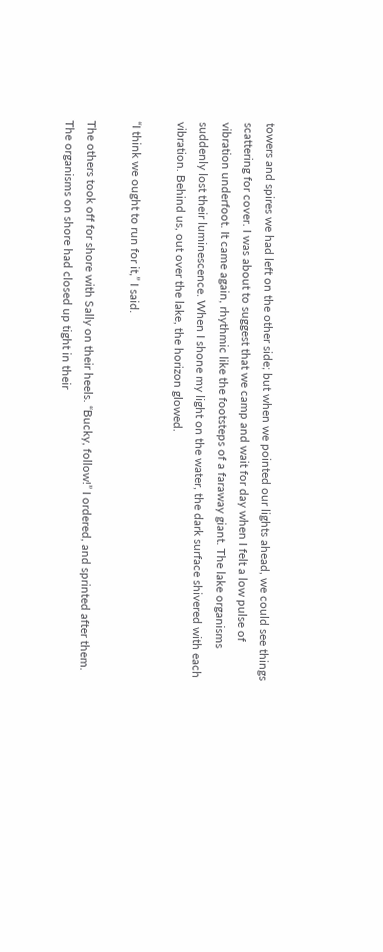towers and spires we had left on the other side; but when we pointed our lights ahead, we could see things scattering for cover. I was about to suggest that we camp and wait for day when I felt a low pulse of vibration underfoot. It came again, rhythmic like the footsteps of a faraway giant. The lake organisms suddenly lost their luminescence. When I shone my light on the water, the dark surface shivered with each vibration. Behind us, out over the lake, the horizon glowed.

“I think we ought to run for it,” I said.

The others took off for shore with Sally on their heels. “Bucky, follow!” I ordered, and sprinted after them. The organisms on shore had closed up tight in their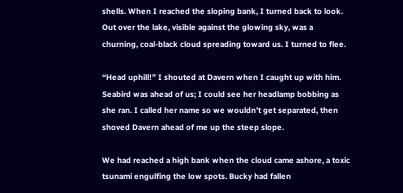shells. When I reached the sloping bank, I turned back to look. Out over the lake, visible against the glowing sky, was a churning, coal-black cloud spreading toward us. I turned to flee.

“Head uphill!” I shouted at Davern when I caught up with him. Seabird was ahead of us; I could see her headlamp bobbing as she ran. I called her name so we wouldn’t get separated, then shoved Davern ahead of me up the steep slope.

We had reached a high bank when the cloud came ashore, a toxic tsunami engulfing the low spots. Bucky had fallen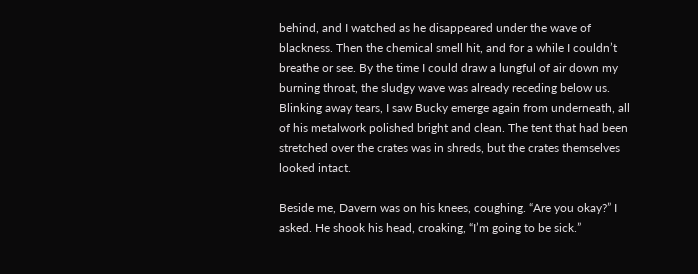behind, and I watched as he disappeared under the wave of blackness. Then the chemical smell hit, and for a while I couldn’t breathe or see. By the time I could draw a lungful of air down my burning throat, the sludgy wave was already receding below us. Blinking away tears, I saw Bucky emerge again from underneath, all of his metalwork polished bright and clean. The tent that had been stretched over the crates was in shreds, but the crates themselves looked intact.

Beside me, Davern was on his knees, coughing. “Are you okay?” I asked. He shook his head, croaking, “I’m going to be sick.”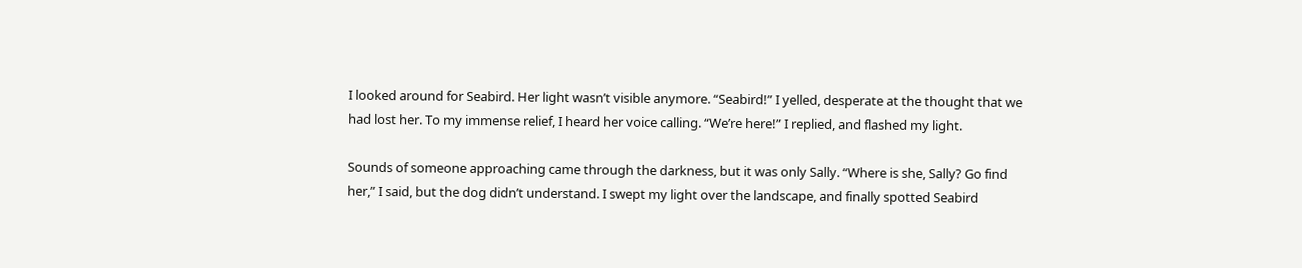I looked around for Seabird. Her light wasn’t visible anymore. “Seabird!” I yelled, desperate at the thought that we had lost her. To my immense relief, I heard her voice calling. “We’re here!” I replied, and flashed my light.

Sounds of someone approaching came through the darkness, but it was only Sally. “Where is she, Sally? Go find her,” I said, but the dog didn’t understand. I swept my light over the landscape, and finally spotted Seabird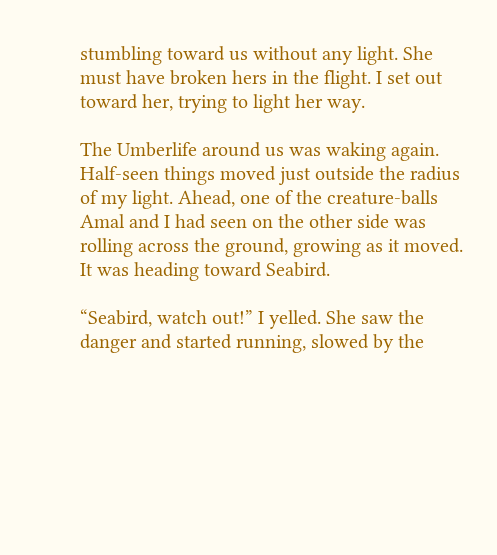stumbling toward us without any light. She must have broken hers in the flight. I set out toward her, trying to light her way.

The Umberlife around us was waking again. Half-seen things moved just outside the radius of my light. Ahead, one of the creature-balls Amal and I had seen on the other side was rolling across the ground, growing as it moved. It was heading toward Seabird.

“Seabird, watch out!” I yelled. She saw the danger and started running, slowed by the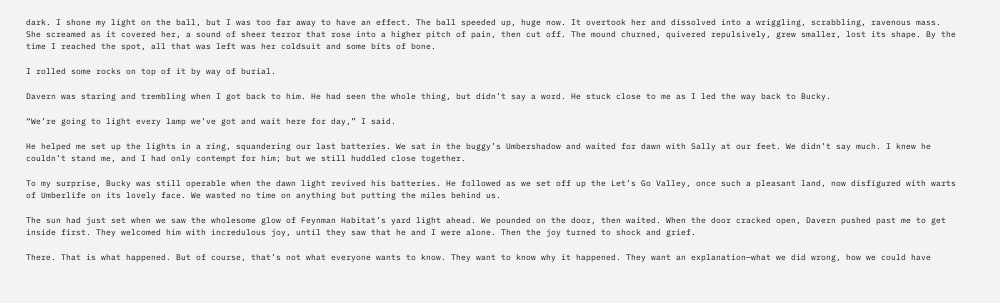dark. I shone my light on the ball, but I was too far away to have an effect. The ball speeded up, huge now. It overtook her and dissolved into a wriggling, scrabbling, ravenous mass. She screamed as it covered her, a sound of sheer terror that rose into a higher pitch of pain, then cut off. The mound churned, quivered repulsively, grew smaller, lost its shape. By the time I reached the spot, all that was left was her coldsuit and some bits of bone.

I rolled some rocks on top of it by way of burial.

Davern was staring and trembling when I got back to him. He had seen the whole thing, but didn’t say a word. He stuck close to me as I led the way back to Bucky.

“We’re going to light every lamp we’ve got and wait here for day,” I said.

He helped me set up the lights in a ring, squandering our last batteries. We sat in the buggy’s Umbershadow and waited for dawn with Sally at our feet. We didn’t say much. I knew he couldn’t stand me, and I had only contempt for him; but we still huddled close together.

To my surprise, Bucky was still operable when the dawn light revived his batteries. He followed as we set off up the Let’s Go Valley, once such a pleasant land, now disfigured with warts of Umberlife on its lovely face. We wasted no time on anything but putting the miles behind us.

The sun had just set when we saw the wholesome glow of Feynman Habitat’s yard light ahead. We pounded on the door, then waited. When the door cracked open, Davern pushed past me to get inside first. They welcomed him with incredulous joy, until they saw that he and I were alone. Then the joy turned to shock and grief.

There. That is what happened. But of course, that’s not what everyone wants to know. They want to know why it happened. They want an explanation—what we did wrong, how we could have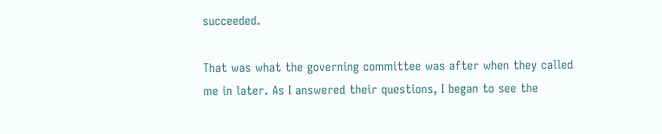succeeded.

That was what the governing committee was after when they called me in later. As I answered their questions, I began to see the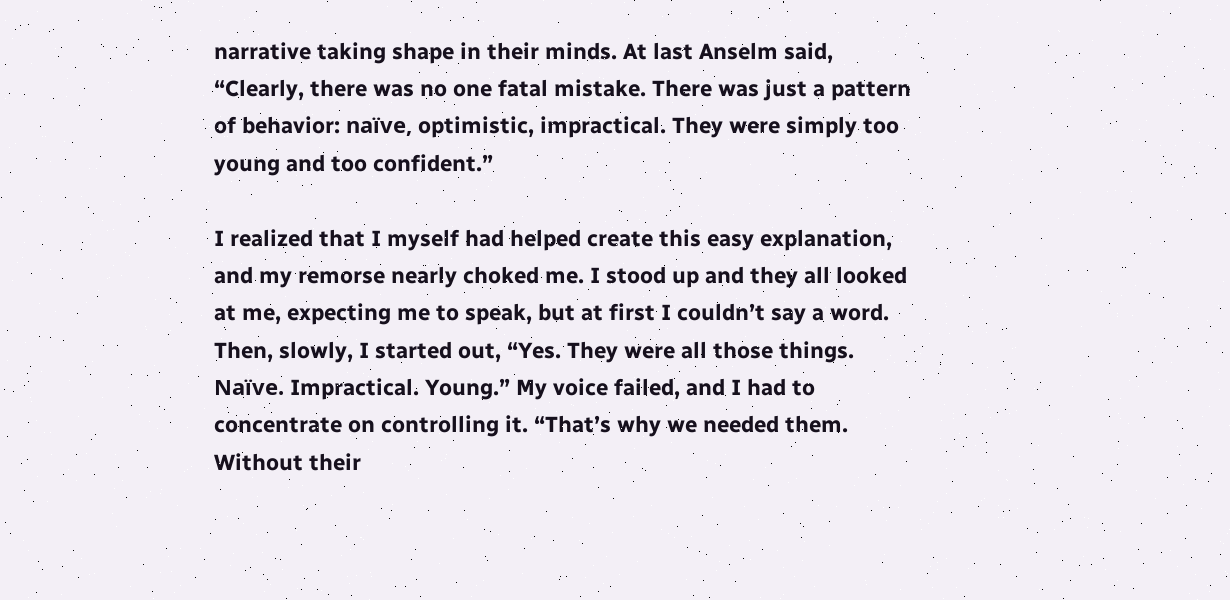narrative taking shape in their minds. At last Anselm said, “Clearly, there was no one fatal mistake. There was just a pattern of behavior: naïve, optimistic, impractical. They were simply too young and too confident.”

I realized that I myself had helped create this easy explanation, and my remorse nearly choked me. I stood up and they all looked at me, expecting me to speak, but at first I couldn’t say a word. Then, slowly, I started out, “Yes. They were all those things. Naïve. Impractical. Young.” My voice failed, and I had to concentrate on controlling it. “That’s why we needed them. Without their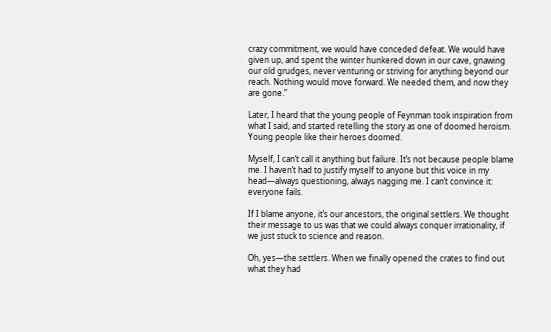crazy commitment, we would have conceded defeat. We would have given up, and spent the winter hunkered down in our cave, gnawing our old grudges, never venturing or striving for anything beyond our reach. Nothing would move forward. We needed them, and now they are gone.”

Later, I heard that the young people of Feynman took inspiration from what I said, and started retelling the story as one of doomed heroism. Young people like their heroes doomed.

Myself, I can’t call it anything but failure. It’s not because people blame me. I haven’t had to justify myself to anyone but this voice in my head—always questioning, always nagging me. I can’t convince it: everyone fails.

If I blame anyone, it’s our ancestors, the original settlers. We thought their message to us was that we could always conquer irrationality, if we just stuck to science and reason.

Oh, yes—the settlers. When we finally opened the crates to find out what they had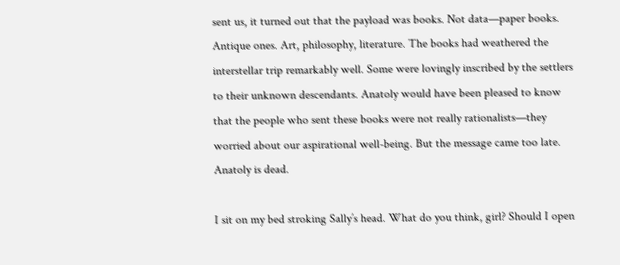sent us, it turned out that the payload was books. Not data—paper books. Antique ones. Art, philosophy, literature. The books had weathered the interstellar trip remarkably well. Some were lovingly inscribed by the settlers to their unknown descendants. Anatoly would have been pleased to know that the people who sent these books were not really rationalists—they worried about our aspirational well-being. But the message came too late. Anatoly is dead.

I sit on my bed stroking Sally’s head. What do you think, girl? Should I open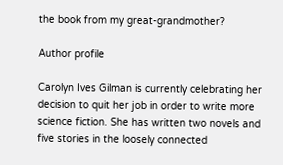the book from my great-grandmother?

Author profile

Carolyn Ives Gilman is currently celebrating her decision to quit her job in order to write more science fiction. She has written two novels and five stories in the loosely connected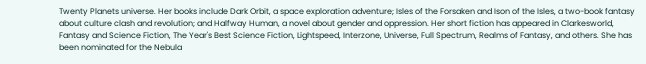Twenty Planets universe. Her books include Dark Orbit, a space exploration adventure; Isles of the Forsaken and Ison of the Isles, a two-book fantasy about culture clash and revolution; and Halfway Human, a novel about gender and oppression. Her short fiction has appeared in Clarkesworld, Fantasy and Science Fiction, The Year's Best Science Fiction, Lightspeed, Interzone, Universe, Full Spectrum, Realms of Fantasy, and others. She has been nominated for the Nebula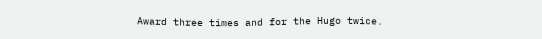Award three times and for the Hugo twice.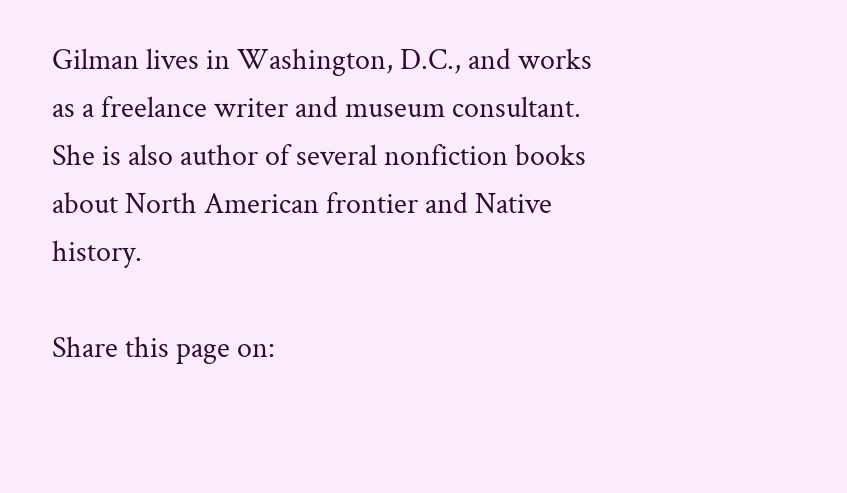Gilman lives in Washington, D.C., and works as a freelance writer and museum consultant. She is also author of several nonfiction books about North American frontier and Native history.

Share this page on: